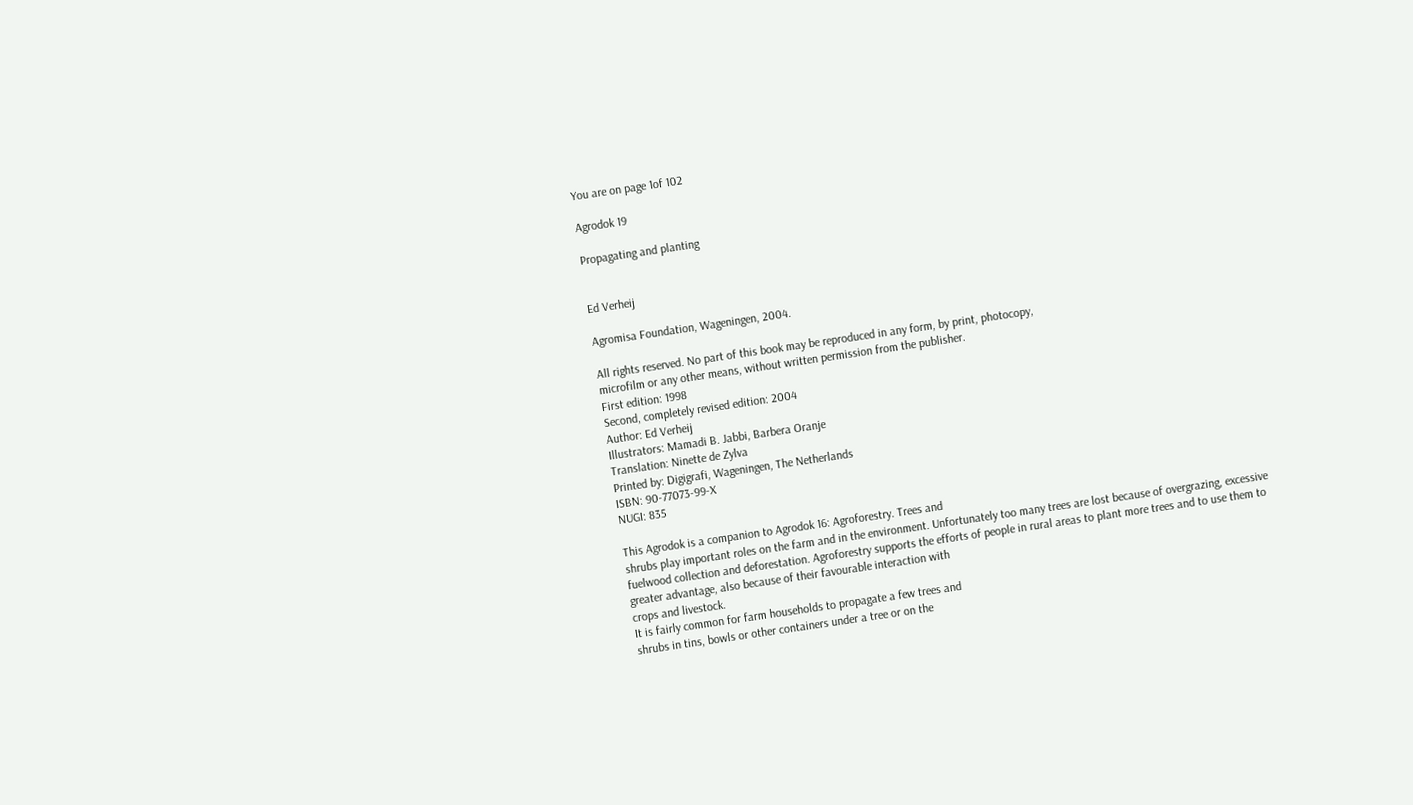You are on page 1of 102

Agrodok 19

Propagating and planting


Ed Verheij

Agromisa Foundation, Wageningen, 2004.

All rights reserved. No part of this book may be reproduced in any form, by print, photocopy,
microfilm or any other means, without written permission from the publisher.
First edition: 1998
Second, completely revised edition: 2004
Author: Ed Verheij
Illustrators: Mamadi B. Jabbi, Barbera Oranje
Translation: Ninette de Zylva
Printed by: Digigrafi, Wageningen, The Netherlands
ISBN: 90-77073-99-X
NUGI: 835

This Agrodok is a companion to Agrodok 16: Agroforestry. Trees and
shrubs play important roles on the farm and in the environment. Unfortunately too many trees are lost because of overgrazing, excessive
fuelwood collection and deforestation. Agroforestry supports the efforts of people in rural areas to plant more trees and to use them to
greater advantage, also because of their favourable interaction with
crops and livestock.
It is fairly common for farm households to propagate a few trees and
shrubs in tins, bowls or other containers under a tree or on the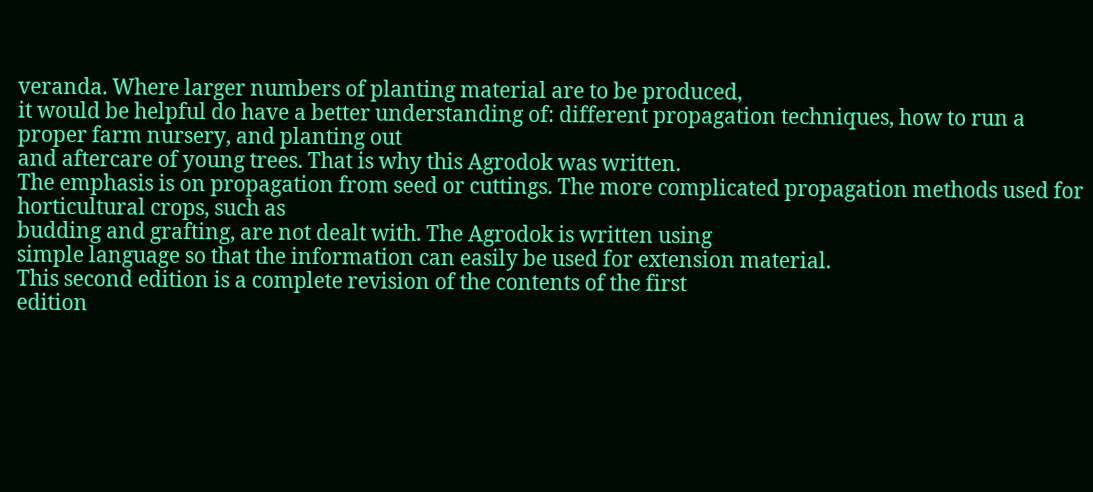veranda. Where larger numbers of planting material are to be produced,
it would be helpful do have a better understanding of: different propagation techniques, how to run a proper farm nursery, and planting out
and aftercare of young trees. That is why this Agrodok was written.
The emphasis is on propagation from seed or cuttings. The more complicated propagation methods used for horticultural crops, such as
budding and grafting, are not dealt with. The Agrodok is written using
simple language so that the information can easily be used for extension material.
This second edition is a complete revision of the contents of the first
edition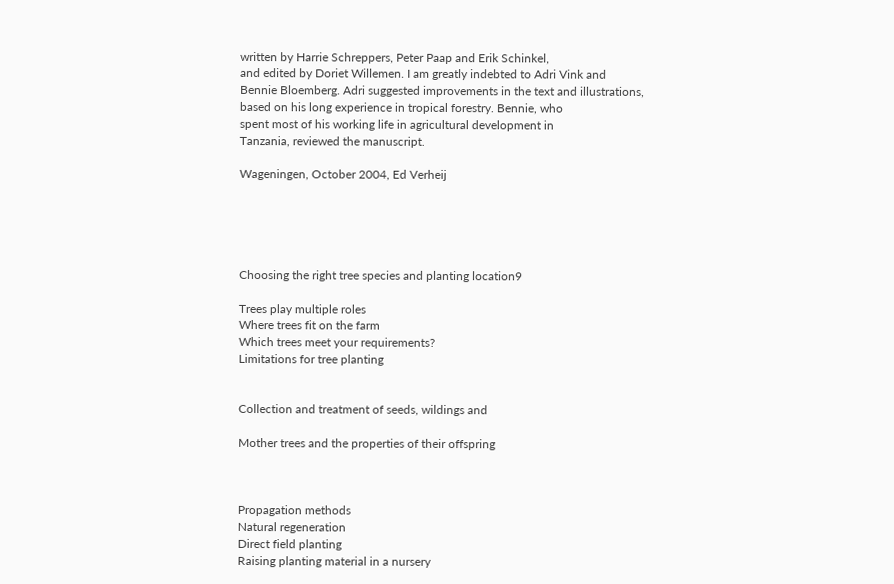written by Harrie Schreppers, Peter Paap and Erik Schinkel,
and edited by Doriet Willemen. I am greatly indebted to Adri Vink and
Bennie Bloemberg. Adri suggested improvements in the text and illustrations, based on his long experience in tropical forestry. Bennie, who
spent most of his working life in agricultural development in
Tanzania, reviewed the manuscript.

Wageningen, October 2004, Ed Verheij





Choosing the right tree species and planting location9

Trees play multiple roles
Where trees fit on the farm
Which trees meet your requirements?
Limitations for tree planting


Collection and treatment of seeds, wildings and

Mother trees and the properties of their offspring



Propagation methods
Natural regeneration
Direct field planting
Raising planting material in a nursery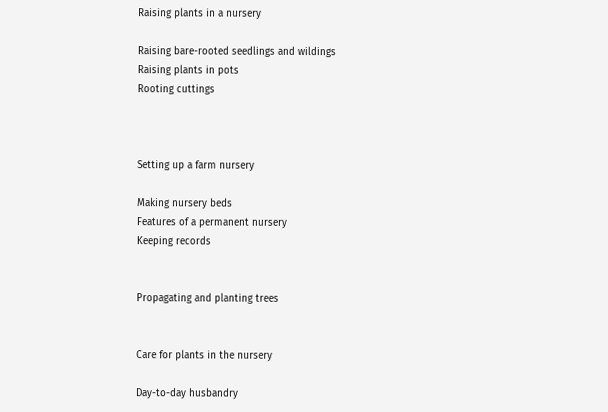Raising plants in a nursery

Raising bare-rooted seedlings and wildings
Raising plants in pots
Rooting cuttings



Setting up a farm nursery

Making nursery beds
Features of a permanent nursery
Keeping records


Propagating and planting trees


Care for plants in the nursery

Day-to-day husbandry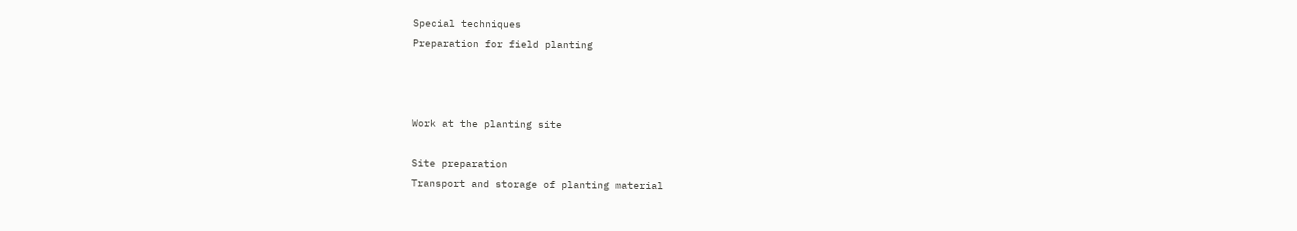Special techniques
Preparation for field planting



Work at the planting site

Site preparation
Transport and storage of planting material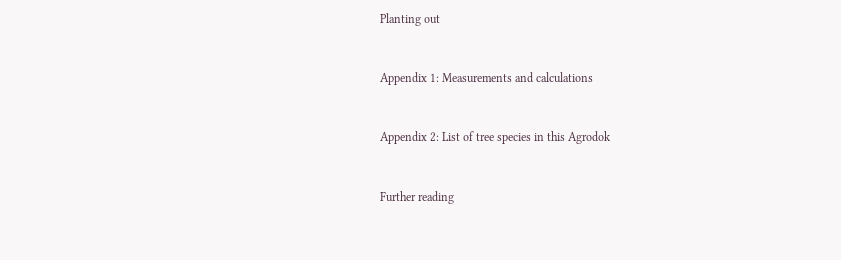Planting out


Appendix 1: Measurements and calculations


Appendix 2: List of tree species in this Agrodok


Further reading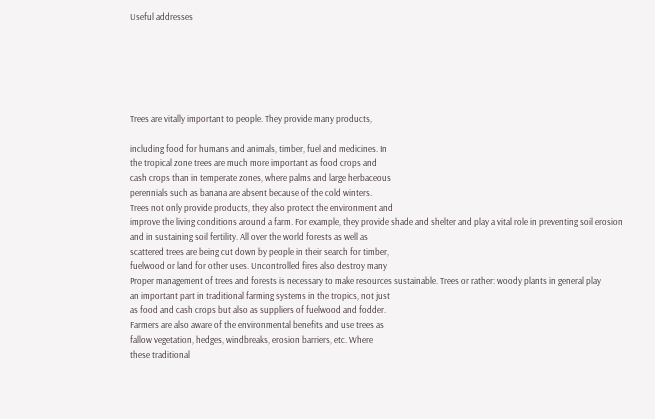Useful addresses






Trees are vitally important to people. They provide many products,

including food for humans and animals, timber, fuel and medicines. In
the tropical zone trees are much more important as food crops and
cash crops than in temperate zones, where palms and large herbaceous
perennials such as banana are absent because of the cold winters.
Trees not only provide products, they also protect the environment and
improve the living conditions around a farm. For example, they provide shade and shelter and play a vital role in preventing soil erosion
and in sustaining soil fertility. All over the world forests as well as
scattered trees are being cut down by people in their search for timber,
fuelwood or land for other uses. Uncontrolled fires also destroy many
Proper management of trees and forests is necessary to make resources sustainable. Trees or rather: woody plants in general play
an important part in traditional farming systems in the tropics, not just
as food and cash crops but also as suppliers of fuelwood and fodder.
Farmers are also aware of the environmental benefits and use trees as
fallow vegetation, hedges, windbreaks, erosion barriers, etc. Where
these traditional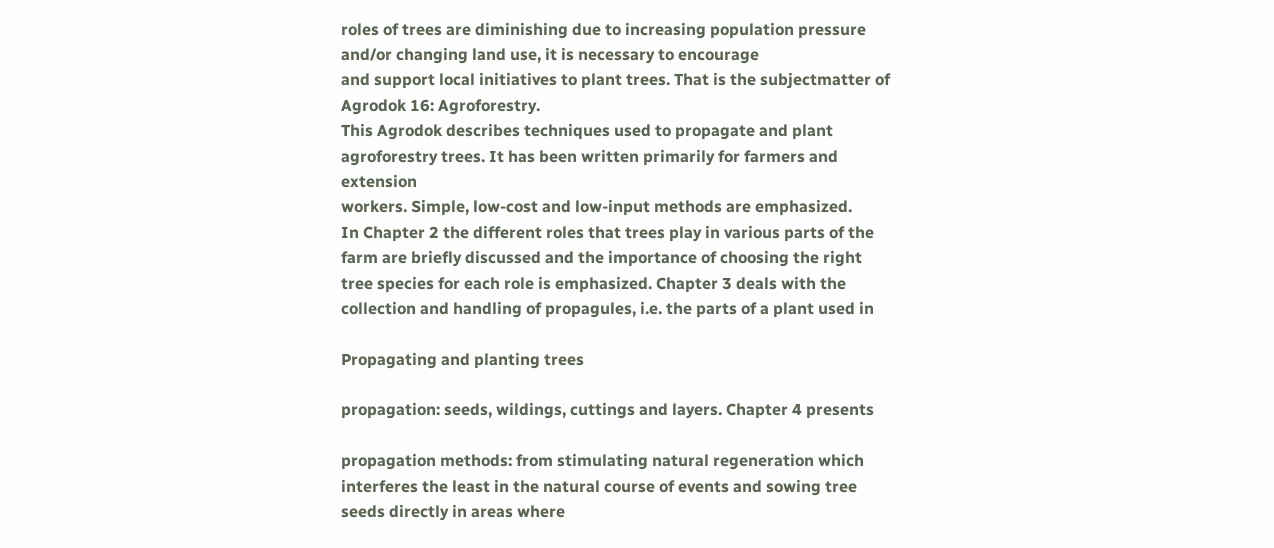roles of trees are diminishing due to increasing population pressure and/or changing land use, it is necessary to encourage
and support local initiatives to plant trees. That is the subjectmatter of
Agrodok 16: Agroforestry.
This Agrodok describes techniques used to propagate and plant agroforestry trees. It has been written primarily for farmers and extension
workers. Simple, low-cost and low-input methods are emphasized.
In Chapter 2 the different roles that trees play in various parts of the
farm are briefly discussed and the importance of choosing the right
tree species for each role is emphasized. Chapter 3 deals with the collection and handling of propagules, i.e. the parts of a plant used in

Propagating and planting trees

propagation: seeds, wildings, cuttings and layers. Chapter 4 presents

propagation methods: from stimulating natural regeneration which
interferes the least in the natural course of events and sowing tree
seeds directly in areas where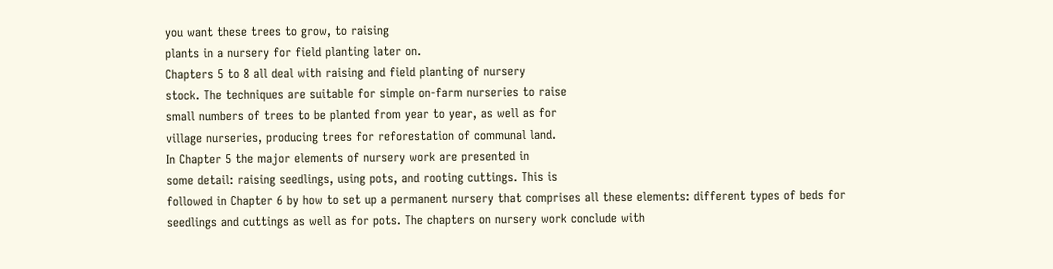you want these trees to grow, to raising
plants in a nursery for field planting later on.
Chapters 5 to 8 all deal with raising and field planting of nursery
stock. The techniques are suitable for simple on-farm nurseries to raise
small numbers of trees to be planted from year to year, as well as for
village nurseries, producing trees for reforestation of communal land.
In Chapter 5 the major elements of nursery work are presented in
some detail: raising seedlings, using pots, and rooting cuttings. This is
followed in Chapter 6 by how to set up a permanent nursery that comprises all these elements: different types of beds for seedlings and cuttings as well as for pots. The chapters on nursery work conclude with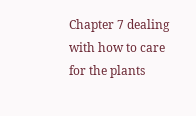Chapter 7 dealing with how to care for the plants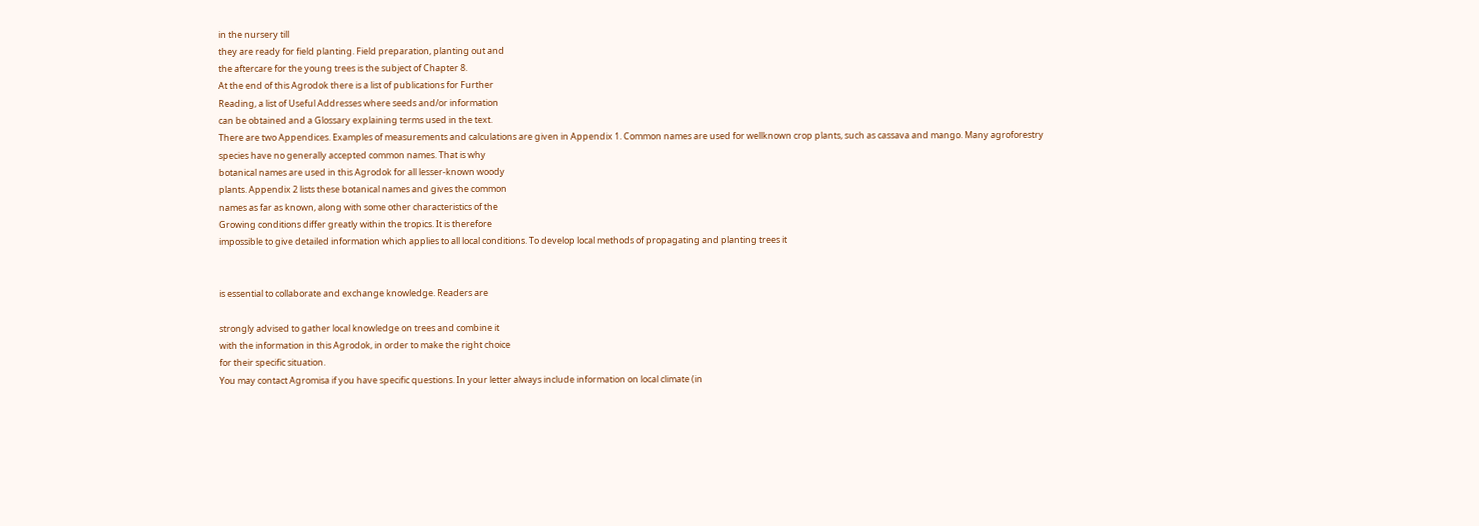in the nursery till
they are ready for field planting. Field preparation, planting out and
the aftercare for the young trees is the subject of Chapter 8.
At the end of this Agrodok there is a list of publications for Further
Reading, a list of Useful Addresses where seeds and/or information
can be obtained and a Glossary explaining terms used in the text.
There are two Appendices. Examples of measurements and calculations are given in Appendix 1. Common names are used for wellknown crop plants, such as cassava and mango. Many agroforestry
species have no generally accepted common names. That is why
botanical names are used in this Agrodok for all lesser-known woody
plants. Appendix 2 lists these botanical names and gives the common
names as far as known, along with some other characteristics of the
Growing conditions differ greatly within the tropics. It is therefore
impossible to give detailed information which applies to all local conditions. To develop local methods of propagating and planting trees it


is essential to collaborate and exchange knowledge. Readers are

strongly advised to gather local knowledge on trees and combine it
with the information in this Agrodok, in order to make the right choice
for their specific situation.
You may contact Agromisa if you have specific questions. In your letter always include information on local climate (in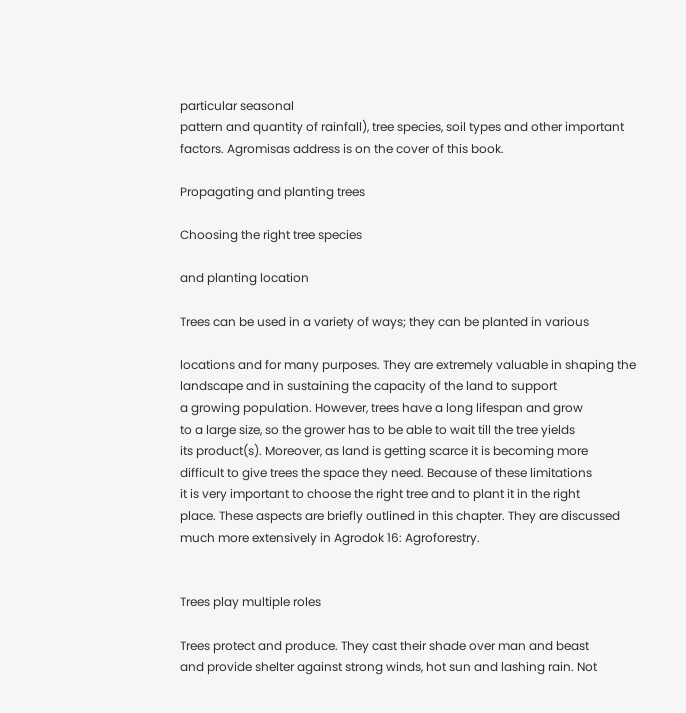particular seasonal
pattern and quantity of rainfall), tree species, soil types and other important factors. Agromisas address is on the cover of this book.

Propagating and planting trees

Choosing the right tree species

and planting location

Trees can be used in a variety of ways; they can be planted in various

locations and for many purposes. They are extremely valuable in shaping the landscape and in sustaining the capacity of the land to support
a growing population. However, trees have a long lifespan and grow
to a large size, so the grower has to be able to wait till the tree yields
its product(s). Moreover, as land is getting scarce it is becoming more
difficult to give trees the space they need. Because of these limitations
it is very important to choose the right tree and to plant it in the right
place. These aspects are briefly outlined in this chapter. They are discussed much more extensively in Agrodok 16: Agroforestry.


Trees play multiple roles

Trees protect and produce. They cast their shade over man and beast
and provide shelter against strong winds, hot sun and lashing rain. Not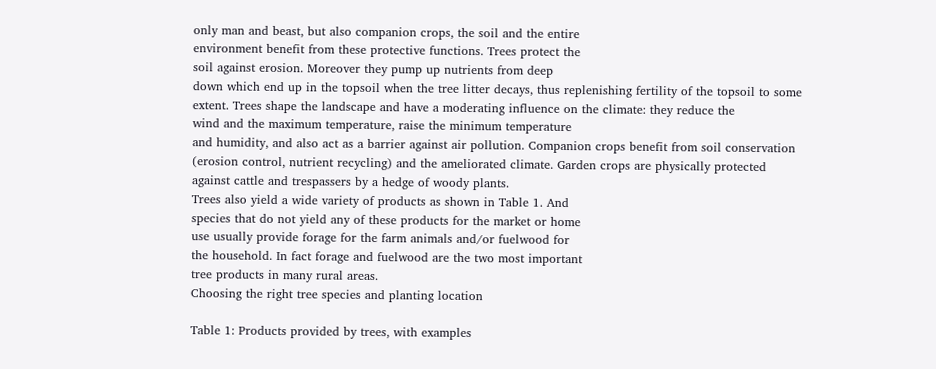only man and beast, but also companion crops, the soil and the entire
environment benefit from these protective functions. Trees protect the
soil against erosion. Moreover they pump up nutrients from deep
down which end up in the topsoil when the tree litter decays, thus replenishing fertility of the topsoil to some extent. Trees shape the landscape and have a moderating influence on the climate: they reduce the
wind and the maximum temperature, raise the minimum temperature
and humidity, and also act as a barrier against air pollution. Companion crops benefit from soil conservation (erosion control, nutrient recycling) and the ameliorated climate. Garden crops are physically protected against cattle and trespassers by a hedge of woody plants.
Trees also yield a wide variety of products as shown in Table 1. And
species that do not yield any of these products for the market or home
use usually provide forage for the farm animals and/or fuelwood for
the household. In fact forage and fuelwood are the two most important
tree products in many rural areas.
Choosing the right tree species and planting location

Table 1: Products provided by trees, with examples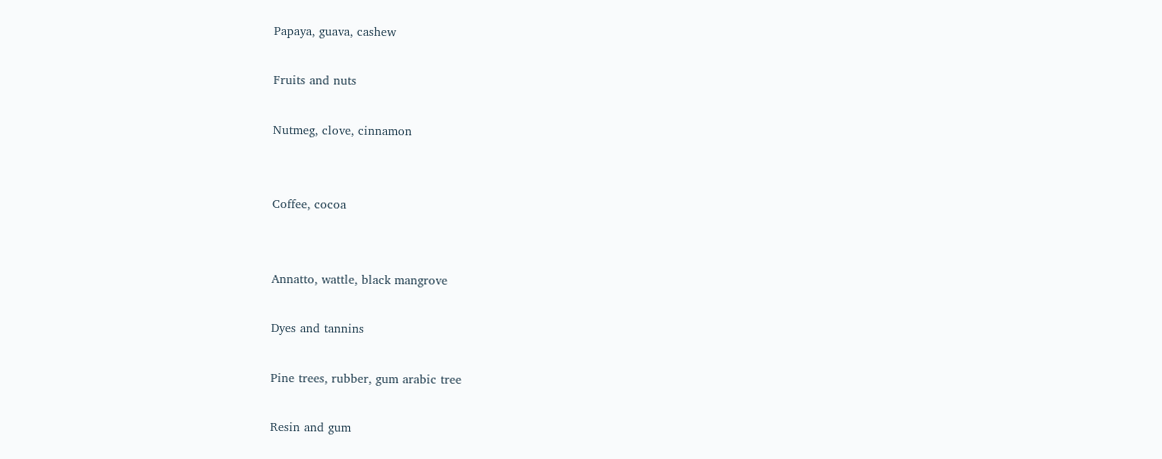Papaya, guava, cashew

Fruits and nuts

Nutmeg, clove, cinnamon


Coffee, cocoa


Annatto, wattle, black mangrove

Dyes and tannins

Pine trees, rubber, gum arabic tree

Resin and gum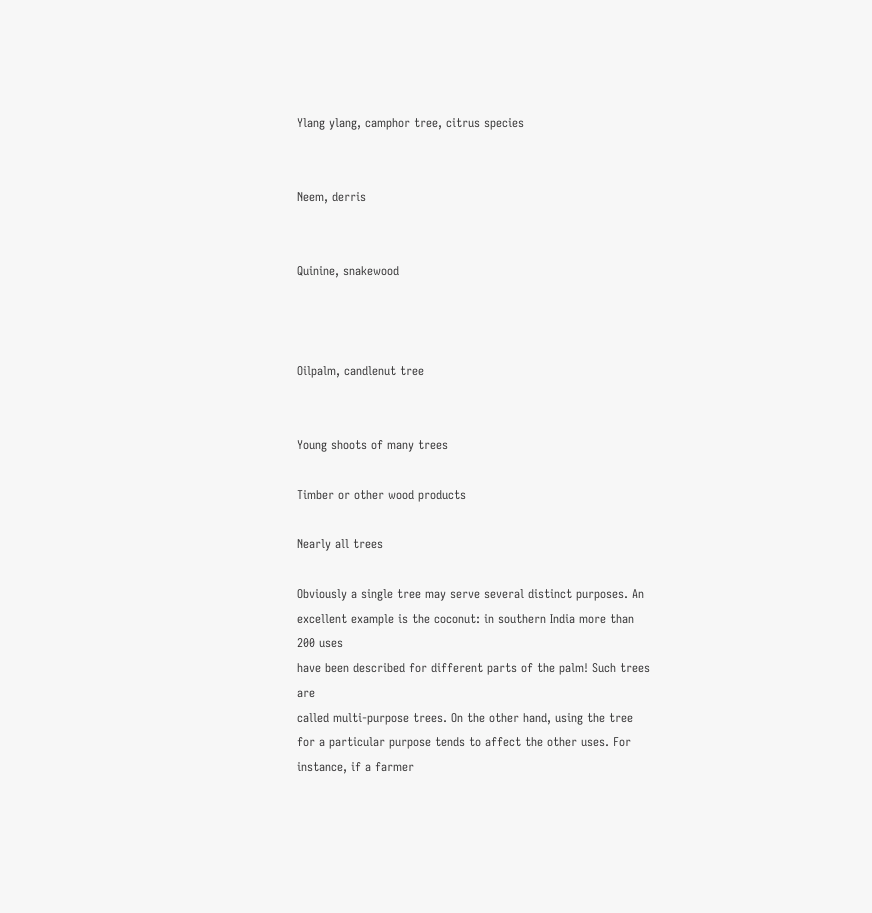Ylang ylang, camphor tree, citrus species


Neem, derris


Quinine, snakewood



Oilpalm, candlenut tree


Young shoots of many trees

Timber or other wood products

Nearly all trees

Obviously a single tree may serve several distinct purposes. An excellent example is the coconut: in southern India more than 200 uses
have been described for different parts of the palm! Such trees are
called multi-purpose trees. On the other hand, using the tree for a particular purpose tends to affect the other uses. For instance, if a farmer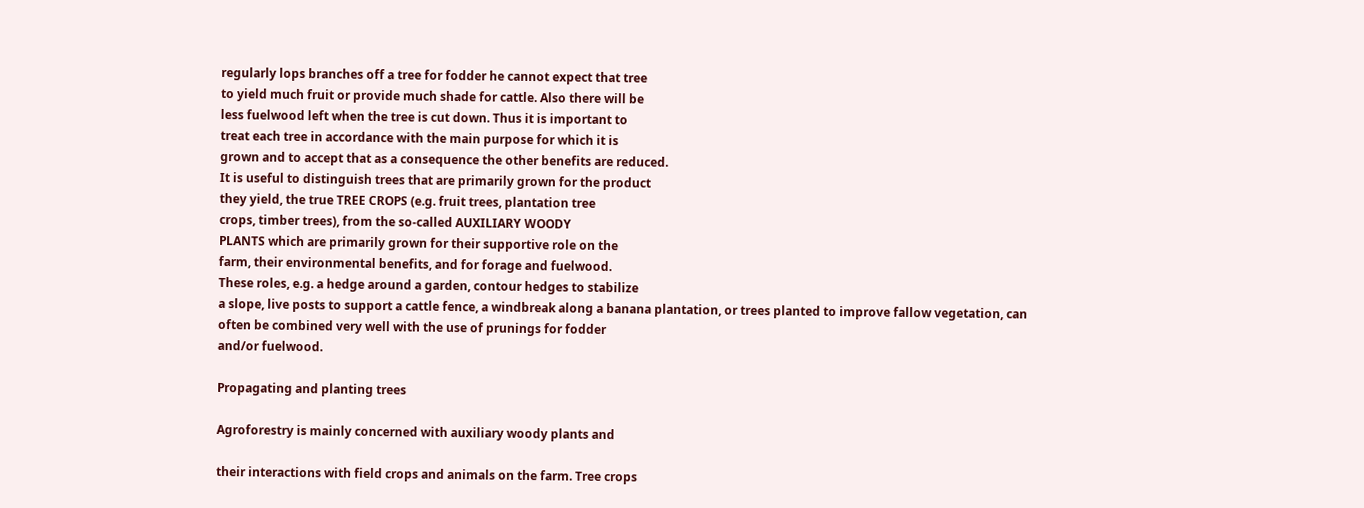regularly lops branches off a tree for fodder he cannot expect that tree
to yield much fruit or provide much shade for cattle. Also there will be
less fuelwood left when the tree is cut down. Thus it is important to
treat each tree in accordance with the main purpose for which it is
grown and to accept that as a consequence the other benefits are reduced.
It is useful to distinguish trees that are primarily grown for the product
they yield, the true TREE CROPS (e.g. fruit trees, plantation tree
crops, timber trees), from the so-called AUXILIARY WOODY
PLANTS which are primarily grown for their supportive role on the
farm, their environmental benefits, and for forage and fuelwood.
These roles, e.g. a hedge around a garden, contour hedges to stabilize
a slope, live posts to support a cattle fence, a windbreak along a banana plantation, or trees planted to improve fallow vegetation, can
often be combined very well with the use of prunings for fodder
and/or fuelwood.

Propagating and planting trees

Agroforestry is mainly concerned with auxiliary woody plants and

their interactions with field crops and animals on the farm. Tree crops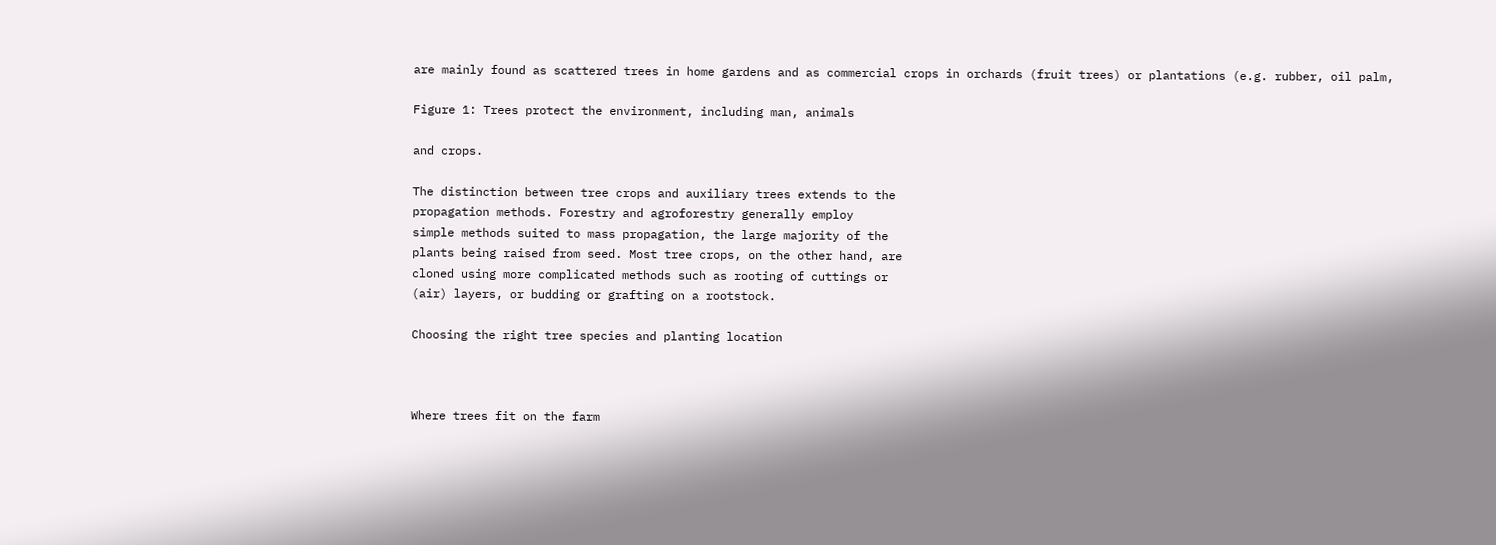are mainly found as scattered trees in home gardens and as commercial crops in orchards (fruit trees) or plantations (e.g. rubber, oil palm,

Figure 1: Trees protect the environment, including man, animals

and crops.

The distinction between tree crops and auxiliary trees extends to the
propagation methods. Forestry and agroforestry generally employ
simple methods suited to mass propagation, the large majority of the
plants being raised from seed. Most tree crops, on the other hand, are
cloned using more complicated methods such as rooting of cuttings or
(air) layers, or budding or grafting on a rootstock.

Choosing the right tree species and planting location



Where trees fit on the farm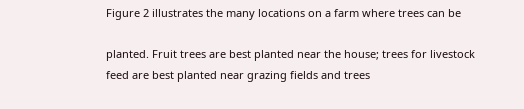Figure 2 illustrates the many locations on a farm where trees can be

planted. Fruit trees are best planted near the house; trees for livestock
feed are best planted near grazing fields and trees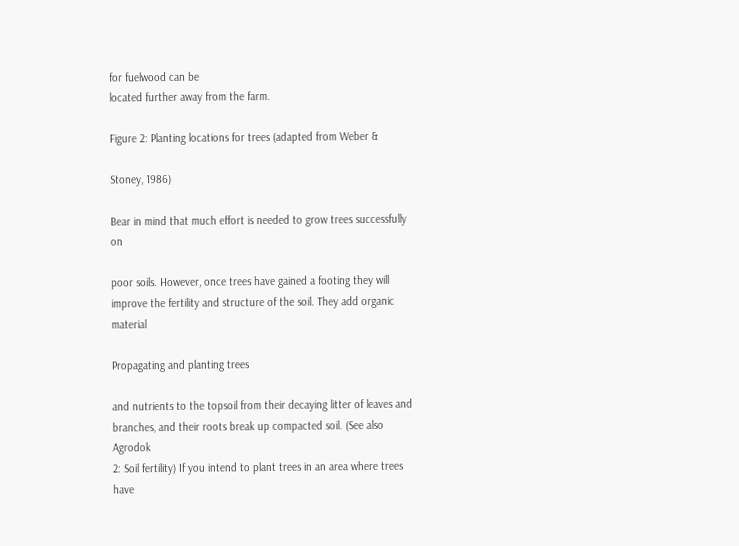for fuelwood can be
located further away from the farm.

Figure 2: Planting locations for trees (adapted from Weber &

Stoney, 1986)

Bear in mind that much effort is needed to grow trees successfully on

poor soils. However, once trees have gained a footing they will improve the fertility and structure of the soil. They add organic material

Propagating and planting trees

and nutrients to the topsoil from their decaying litter of leaves and
branches, and their roots break up compacted soil. (See also Agrodok
2: Soil fertility) If you intend to plant trees in an area where trees have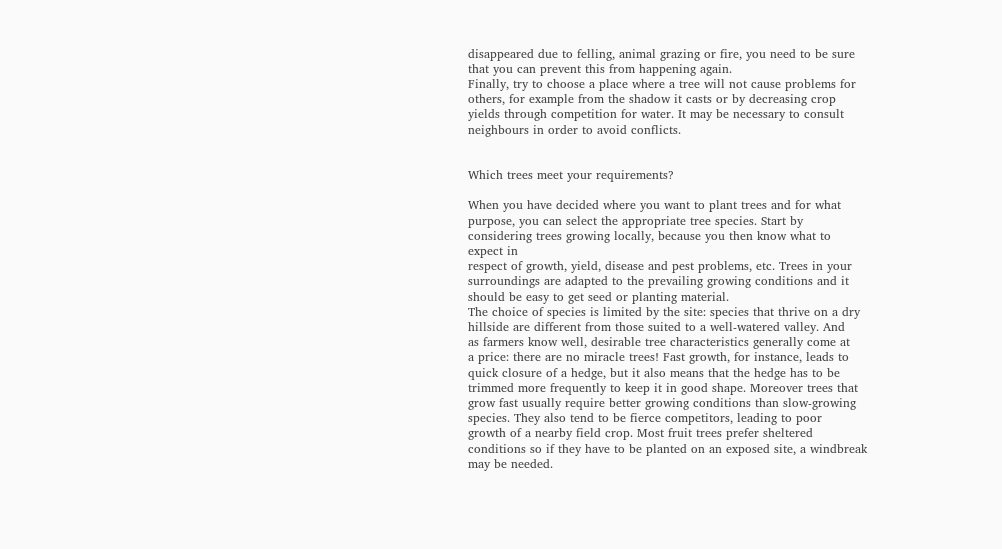disappeared due to felling, animal grazing or fire, you need to be sure
that you can prevent this from happening again.
Finally, try to choose a place where a tree will not cause problems for
others, for example from the shadow it casts or by decreasing crop
yields through competition for water. It may be necessary to consult
neighbours in order to avoid conflicts.


Which trees meet your requirements?

When you have decided where you want to plant trees and for what
purpose, you can select the appropriate tree species. Start by considering trees growing locally, because you then know what to expect in
respect of growth, yield, disease and pest problems, etc. Trees in your
surroundings are adapted to the prevailing growing conditions and it
should be easy to get seed or planting material.
The choice of species is limited by the site: species that thrive on a dry
hillside are different from those suited to a well-watered valley. And
as farmers know well, desirable tree characteristics generally come at
a price: there are no miracle trees! Fast growth, for instance, leads to
quick closure of a hedge, but it also means that the hedge has to be
trimmed more frequently to keep it in good shape. Moreover trees that
grow fast usually require better growing conditions than slow-growing
species. They also tend to be fierce competitors, leading to poor
growth of a nearby field crop. Most fruit trees prefer sheltered conditions so if they have to be planted on an exposed site, a windbreak
may be needed.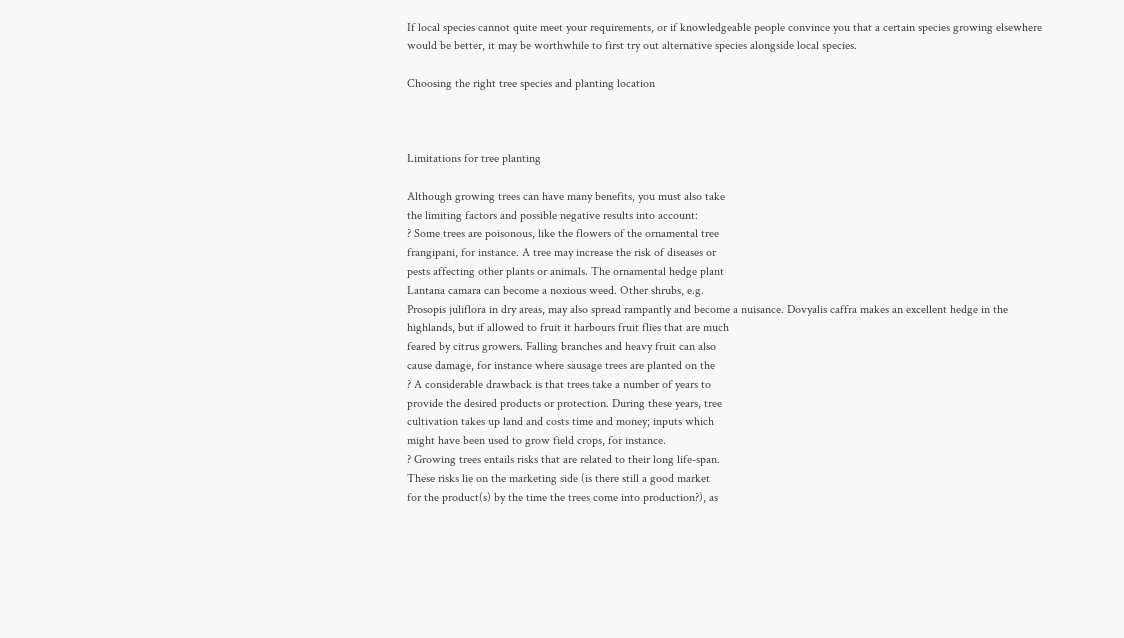If local species cannot quite meet your requirements, or if knowledgeable people convince you that a certain species growing elsewhere
would be better, it may be worthwhile to first try out alternative species alongside local species.

Choosing the right tree species and planting location



Limitations for tree planting

Although growing trees can have many benefits, you must also take
the limiting factors and possible negative results into account:
? Some trees are poisonous, like the flowers of the ornamental tree
frangipani, for instance. A tree may increase the risk of diseases or
pests affecting other plants or animals. The ornamental hedge plant
Lantana camara can become a noxious weed. Other shrubs, e.g.
Prosopis juliflora in dry areas, may also spread rampantly and become a nuisance. Dovyalis caffra makes an excellent hedge in the
highlands, but if allowed to fruit it harbours fruit flies that are much
feared by citrus growers. Falling branches and heavy fruit can also
cause damage, for instance where sausage trees are planted on the
? A considerable drawback is that trees take a number of years to
provide the desired products or protection. During these years, tree
cultivation takes up land and costs time and money; inputs which
might have been used to grow field crops, for instance.
? Growing trees entails risks that are related to their long life-span.
These risks lie on the marketing side (is there still a good market
for the product(s) by the time the trees come into production?), as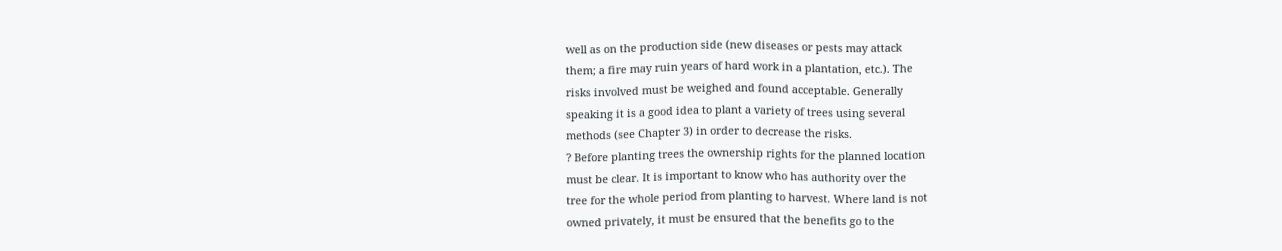well as on the production side (new diseases or pests may attack
them; a fire may ruin years of hard work in a plantation, etc.). The
risks involved must be weighed and found acceptable. Generally
speaking it is a good idea to plant a variety of trees using several
methods (see Chapter 3) in order to decrease the risks.
? Before planting trees the ownership rights for the planned location
must be clear. It is important to know who has authority over the
tree for the whole period from planting to harvest. Where land is not
owned privately, it must be ensured that the benefits go to the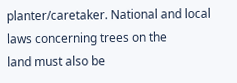planter/caretaker. National and local laws concerning trees on the
land must also be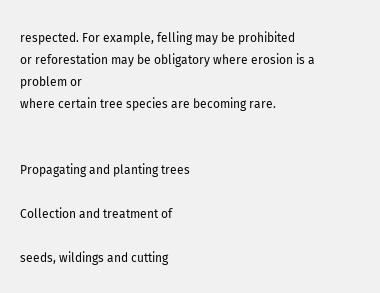respected. For example, felling may be prohibited
or reforestation may be obligatory where erosion is a problem or
where certain tree species are becoming rare.


Propagating and planting trees

Collection and treatment of

seeds, wildings and cutting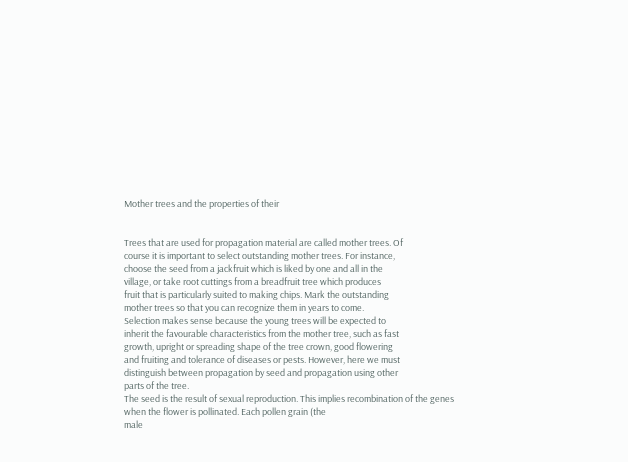Mother trees and the properties of their


Trees that are used for propagation material are called mother trees. Of
course it is important to select outstanding mother trees. For instance,
choose the seed from a jackfruit which is liked by one and all in the
village, or take root cuttings from a breadfruit tree which produces
fruit that is particularly suited to making chips. Mark the outstanding
mother trees so that you can recognize them in years to come.
Selection makes sense because the young trees will be expected to
inherit the favourable characteristics from the mother tree, such as fast
growth, upright or spreading shape of the tree crown, good flowering
and fruiting and tolerance of diseases or pests. However, here we must
distinguish between propagation by seed and propagation using other
parts of the tree.
The seed is the result of sexual reproduction. This implies recombination of the genes when the flower is pollinated. Each pollen grain (the
male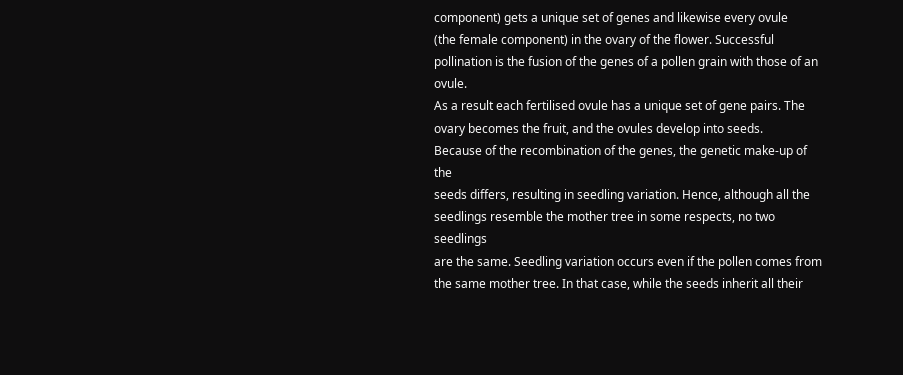component) gets a unique set of genes and likewise every ovule
(the female component) in the ovary of the flower. Successful pollination is the fusion of the genes of a pollen grain with those of an ovule.
As a result each fertilised ovule has a unique set of gene pairs. The
ovary becomes the fruit, and the ovules develop into seeds.
Because of the recombination of the genes, the genetic make-up of the
seeds differs, resulting in seedling variation. Hence, although all the
seedlings resemble the mother tree in some respects, no two seedlings
are the same. Seedling variation occurs even if the pollen comes from
the same mother tree. In that case, while the seeds inherit all their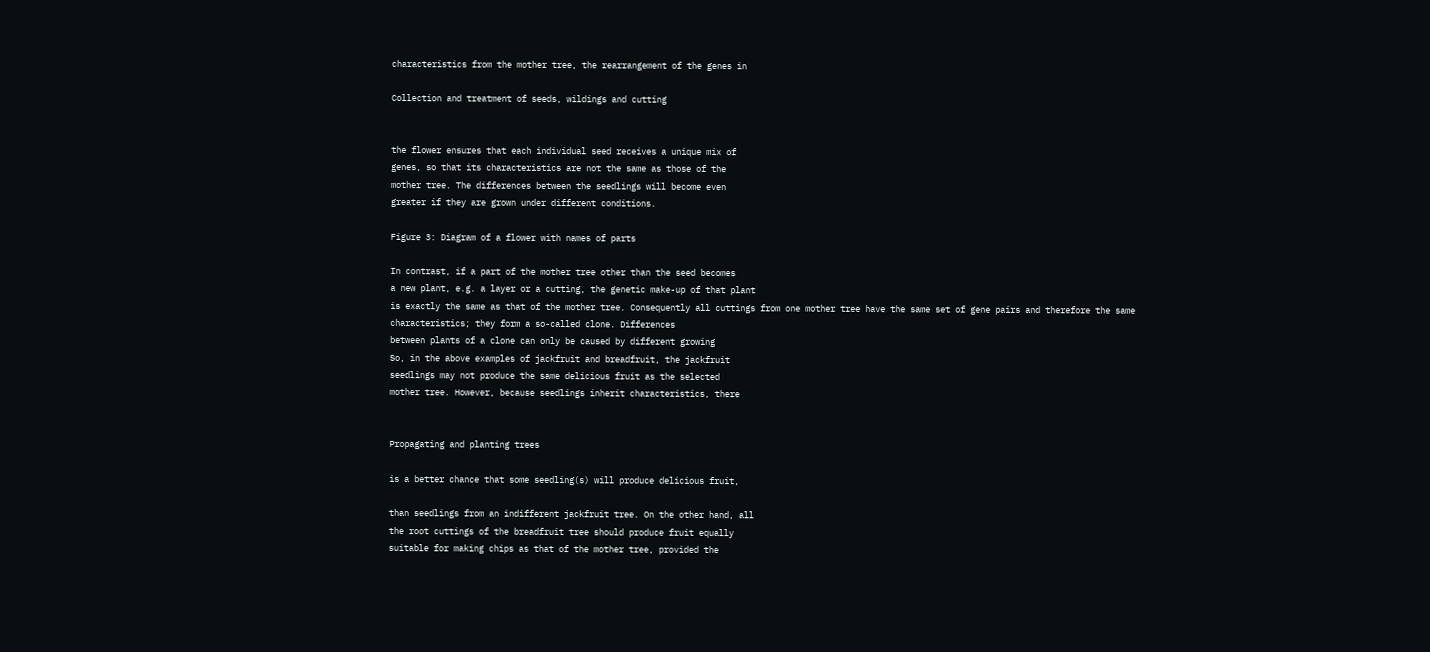characteristics from the mother tree, the rearrangement of the genes in

Collection and treatment of seeds, wildings and cutting


the flower ensures that each individual seed receives a unique mix of
genes, so that its characteristics are not the same as those of the
mother tree. The differences between the seedlings will become even
greater if they are grown under different conditions.

Figure 3: Diagram of a flower with names of parts

In contrast, if a part of the mother tree other than the seed becomes
a new plant, e.g. a layer or a cutting, the genetic make-up of that plant
is exactly the same as that of the mother tree. Consequently all cuttings from one mother tree have the same set of gene pairs and therefore the same characteristics; they form a so-called clone. Differences
between plants of a clone can only be caused by different growing
So, in the above examples of jackfruit and breadfruit, the jackfruit
seedlings may not produce the same delicious fruit as the selected
mother tree. However, because seedlings inherit characteristics, there


Propagating and planting trees

is a better chance that some seedling(s) will produce delicious fruit,

than seedlings from an indifferent jackfruit tree. On the other hand, all
the root cuttings of the breadfruit tree should produce fruit equally
suitable for making chips as that of the mother tree, provided the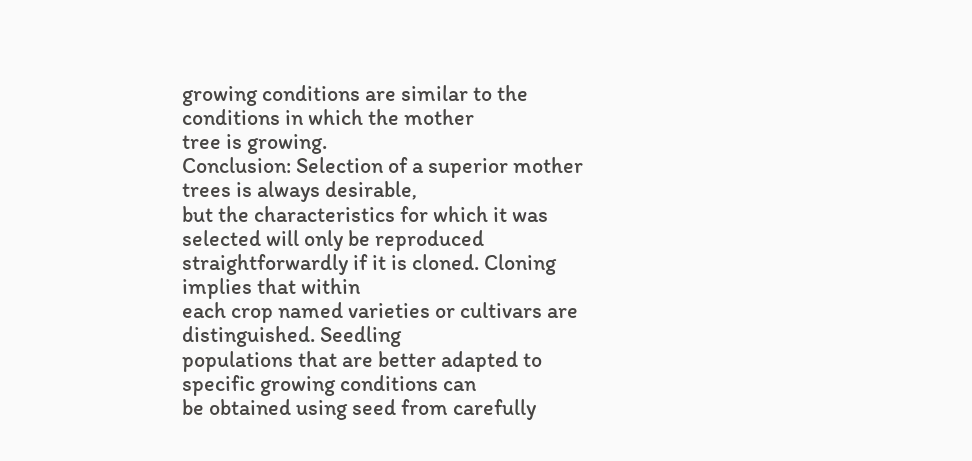growing conditions are similar to the conditions in which the mother
tree is growing.
Conclusion: Selection of a superior mother trees is always desirable,
but the characteristics for which it was selected will only be reproduced straightforwardly if it is cloned. Cloning implies that within
each crop named varieties or cultivars are distinguished. Seedling
populations that are better adapted to specific growing conditions can
be obtained using seed from carefully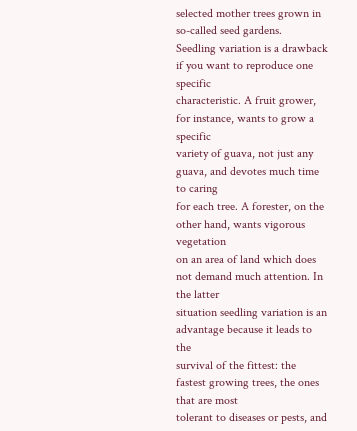selected mother trees grown in
so-called seed gardens.
Seedling variation is a drawback if you want to reproduce one specific
characteristic. A fruit grower, for instance, wants to grow a specific
variety of guava, not just any guava, and devotes much time to caring
for each tree. A forester, on the other hand, wants vigorous vegetation
on an area of land which does not demand much attention. In the latter
situation seedling variation is an advantage because it leads to the
survival of the fittest: the fastest growing trees, the ones that are most
tolerant to diseases or pests, and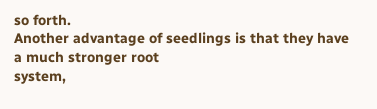so forth.
Another advantage of seedlings is that they have a much stronger root
system,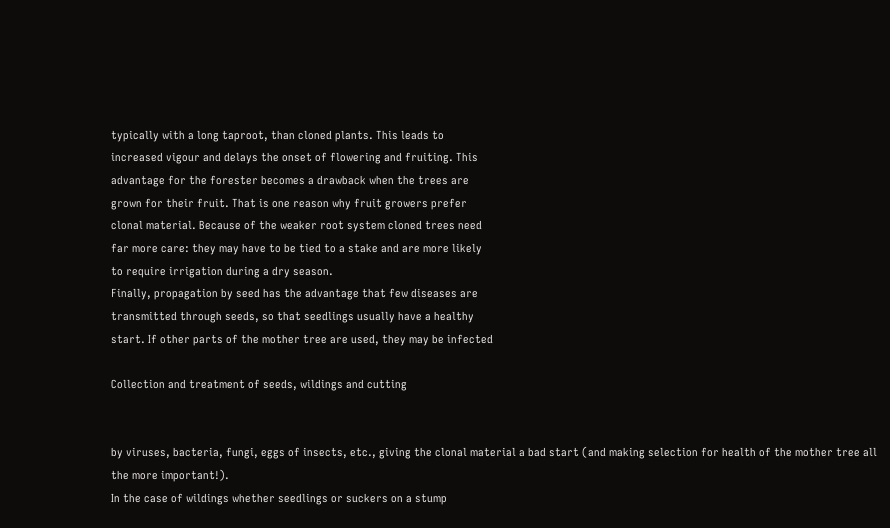typically with a long taproot, than cloned plants. This leads to
increased vigour and delays the onset of flowering and fruiting. This
advantage for the forester becomes a drawback when the trees are
grown for their fruit. That is one reason why fruit growers prefer
clonal material. Because of the weaker root system cloned trees need
far more care: they may have to be tied to a stake and are more likely
to require irrigation during a dry season.
Finally, propagation by seed has the advantage that few diseases are
transmitted through seeds, so that seedlings usually have a healthy
start. If other parts of the mother tree are used, they may be infected

Collection and treatment of seeds, wildings and cutting


by viruses, bacteria, fungi, eggs of insects, etc., giving the clonal material a bad start (and making selection for health of the mother tree all
the more important!).
In the case of wildings whether seedlings or suckers on a stump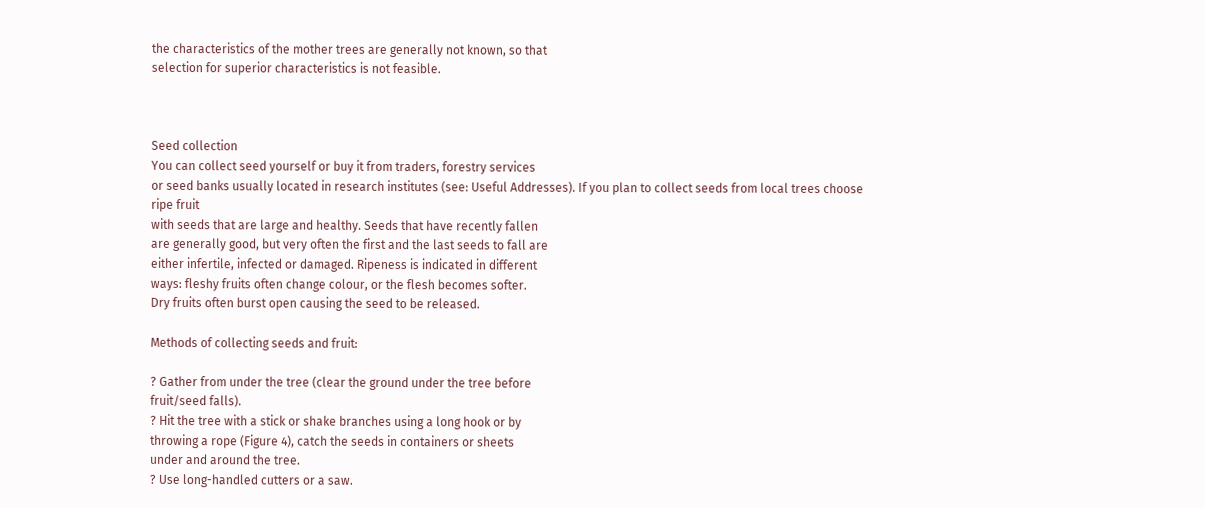the characteristics of the mother trees are generally not known, so that
selection for superior characteristics is not feasible.



Seed collection
You can collect seed yourself or buy it from traders, forestry services
or seed banks usually located in research institutes (see: Useful Addresses). If you plan to collect seeds from local trees choose ripe fruit
with seeds that are large and healthy. Seeds that have recently fallen
are generally good, but very often the first and the last seeds to fall are
either infertile, infected or damaged. Ripeness is indicated in different
ways: fleshy fruits often change colour, or the flesh becomes softer.
Dry fruits often burst open causing the seed to be released.

Methods of collecting seeds and fruit:

? Gather from under the tree (clear the ground under the tree before
fruit/seed falls).
? Hit the tree with a stick or shake branches using a long hook or by
throwing a rope (Figure 4), catch the seeds in containers or sheets
under and around the tree.
? Use long-handled cutters or a saw.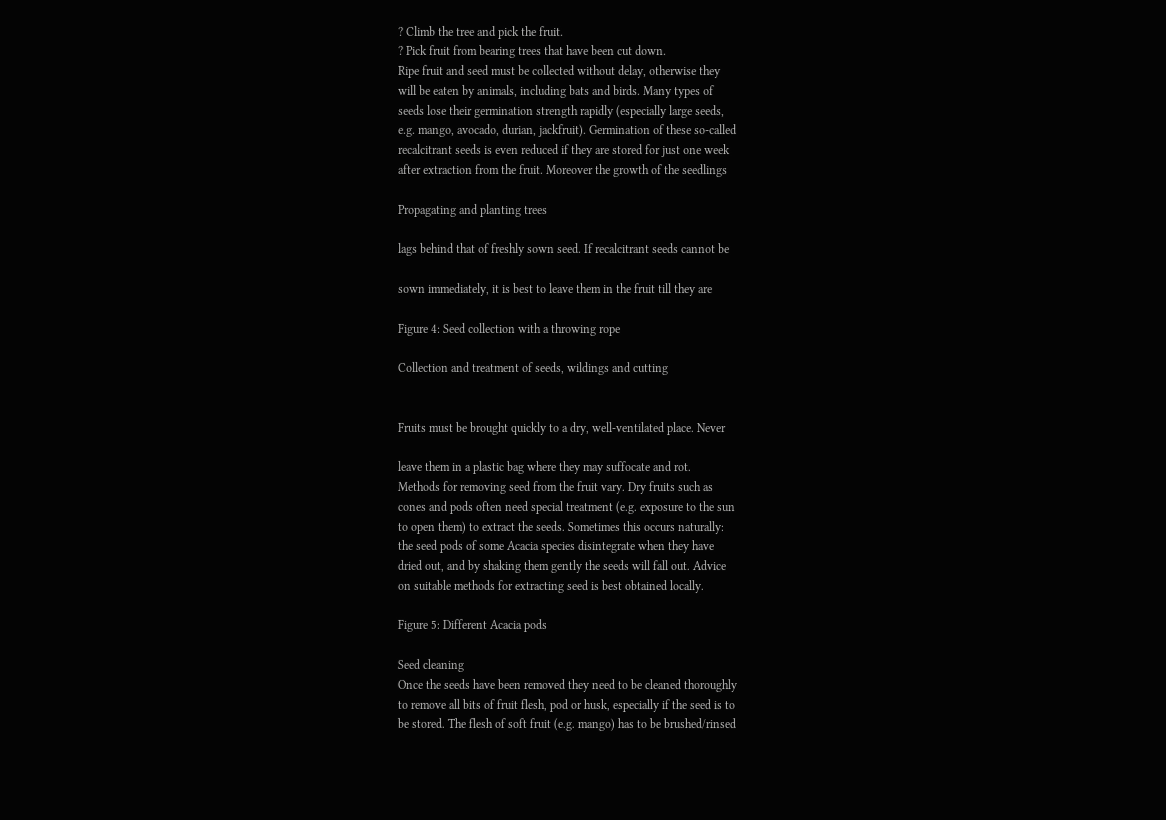? Climb the tree and pick the fruit.
? Pick fruit from bearing trees that have been cut down.
Ripe fruit and seed must be collected without delay, otherwise they
will be eaten by animals, including bats and birds. Many types of
seeds lose their germination strength rapidly (especially large seeds,
e.g. mango, avocado, durian, jackfruit). Germination of these so-called
recalcitrant seeds is even reduced if they are stored for just one week
after extraction from the fruit. Moreover the growth of the seedlings

Propagating and planting trees

lags behind that of freshly sown seed. If recalcitrant seeds cannot be

sown immediately, it is best to leave them in the fruit till they are

Figure 4: Seed collection with a throwing rope

Collection and treatment of seeds, wildings and cutting


Fruits must be brought quickly to a dry, well-ventilated place. Never

leave them in a plastic bag where they may suffocate and rot.
Methods for removing seed from the fruit vary. Dry fruits such as
cones and pods often need special treatment (e.g. exposure to the sun
to open them) to extract the seeds. Sometimes this occurs naturally:
the seed pods of some Acacia species disintegrate when they have
dried out, and by shaking them gently the seeds will fall out. Advice
on suitable methods for extracting seed is best obtained locally.

Figure 5: Different Acacia pods

Seed cleaning
Once the seeds have been removed they need to be cleaned thoroughly
to remove all bits of fruit flesh, pod or husk, especially if the seed is to
be stored. The flesh of soft fruit (e.g. mango) has to be brushed/rinsed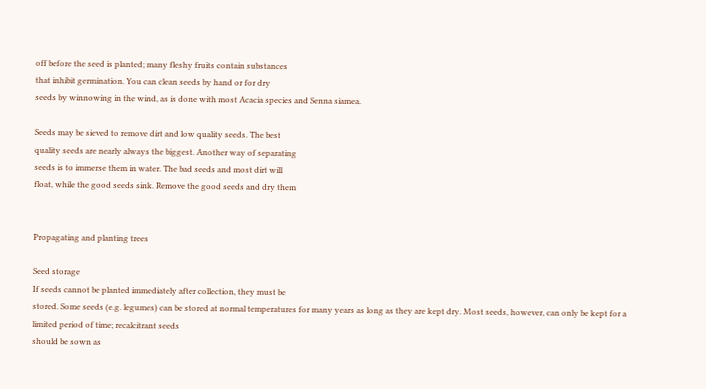off before the seed is planted; many fleshy fruits contain substances
that inhibit germination. You can clean seeds by hand or for dry
seeds by winnowing in the wind, as is done with most Acacia species and Senna siamea.

Seeds may be sieved to remove dirt and low quality seeds. The best
quality seeds are nearly always the biggest. Another way of separating
seeds is to immerse them in water. The bad seeds and most dirt will
float, while the good seeds sink. Remove the good seeds and dry them


Propagating and planting trees

Seed storage
If seeds cannot be planted immediately after collection, they must be
stored. Some seeds (e.g. legumes) can be stored at normal temperatures for many years as long as they are kept dry. Most seeds, however, can only be kept for a limited period of time; recalcitrant seeds
should be sown as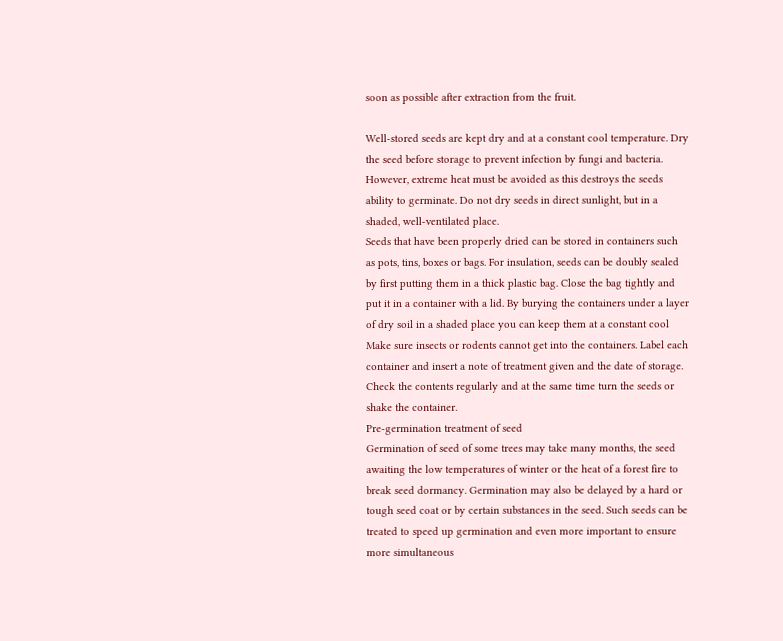soon as possible after extraction from the fruit.

Well-stored seeds are kept dry and at a constant cool temperature. Dry
the seed before storage to prevent infection by fungi and bacteria.
However, extreme heat must be avoided as this destroys the seeds
ability to germinate. Do not dry seeds in direct sunlight, but in a
shaded, well-ventilated place.
Seeds that have been properly dried can be stored in containers such
as pots, tins, boxes or bags. For insulation, seeds can be doubly sealed
by first putting them in a thick plastic bag. Close the bag tightly and
put it in a container with a lid. By burying the containers under a layer
of dry soil in a shaded place you can keep them at a constant cool
Make sure insects or rodents cannot get into the containers. Label each
container and insert a note of treatment given and the date of storage.
Check the contents regularly and at the same time turn the seeds or
shake the container.
Pre-germination treatment of seed
Germination of seed of some trees may take many months, the seed
awaiting the low temperatures of winter or the heat of a forest fire to
break seed dormancy. Germination may also be delayed by a hard or
tough seed coat or by certain substances in the seed. Such seeds can be
treated to speed up germination and even more important to ensure
more simultaneous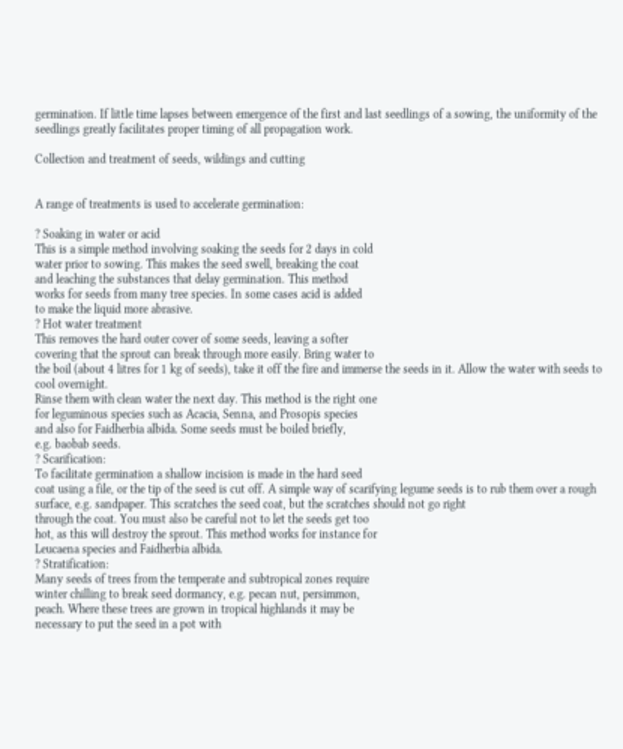germination. If little time lapses between emergence of the first and last seedlings of a sowing, the uniformity of the
seedlings greatly facilitates proper timing of all propagation work.

Collection and treatment of seeds, wildings and cutting


A range of treatments is used to accelerate germination:

? Soaking in water or acid
This is a simple method involving soaking the seeds for 2 days in cold
water prior to sowing. This makes the seed swell, breaking the coat
and leaching the substances that delay germination. This method
works for seeds from many tree species. In some cases acid is added
to make the liquid more abrasive.
? Hot water treatment
This removes the hard outer cover of some seeds, leaving a softer
covering that the sprout can break through more easily. Bring water to
the boil (about 4 litres for 1 kg of seeds), take it off the fire and immerse the seeds in it. Allow the water with seeds to cool overnight.
Rinse them with clean water the next day. This method is the right one
for leguminous species such as Acacia, Senna, and Prosopis species
and also for Faidherbia albida. Some seeds must be boiled briefly,
e.g. baobab seeds.
? Scarification:
To facilitate germination a shallow incision is made in the hard seed
coat using a file, or the tip of the seed is cut off. A simple way of scarifying legume seeds is to rub them over a rough surface, e.g. sandpaper. This scratches the seed coat, but the scratches should not go right
through the coat. You must also be careful not to let the seeds get too
hot, as this will destroy the sprout. This method works for instance for
Leucaena species and Faidherbia albida.
? Stratification:
Many seeds of trees from the temperate and subtropical zones require
winter chilling to break seed dormancy, e.g. pecan nut, persimmon,
peach. Where these trees are grown in tropical highlands it may be
necessary to put the seed in a pot with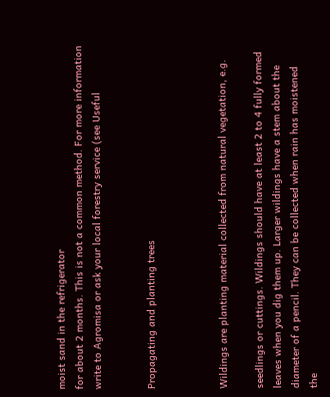moist sand in the refrigerator
for about 2 months. This is not a common method. For more information write to Agromisa or ask your local forestry service (see Useful


Propagating and planting trees



Wildings are planting material collected from natural vegetation, e.g.

seedlings or cuttings. Wildings should have at least 2 to 4 fully formed
leaves when you dig them up. Larger wildings have a stem about the
diameter of a pencil. They can be collected when rain has moistened
the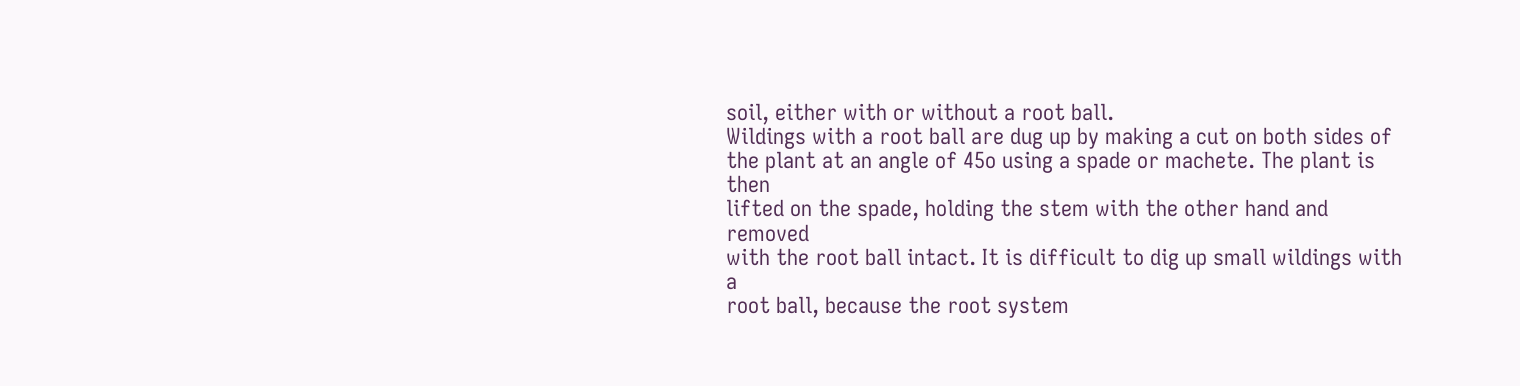soil, either with or without a root ball.
Wildings with a root ball are dug up by making a cut on both sides of
the plant at an angle of 45o using a spade or machete. The plant is then
lifted on the spade, holding the stem with the other hand and removed
with the root ball intact. It is difficult to dig up small wildings with a
root ball, because the root system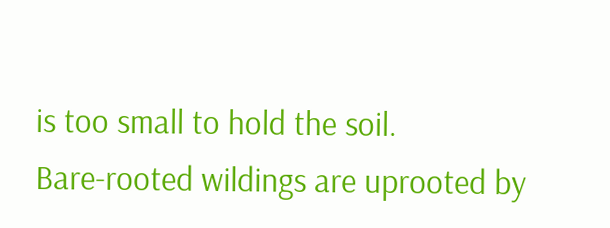is too small to hold the soil.
Bare-rooted wildings are uprooted by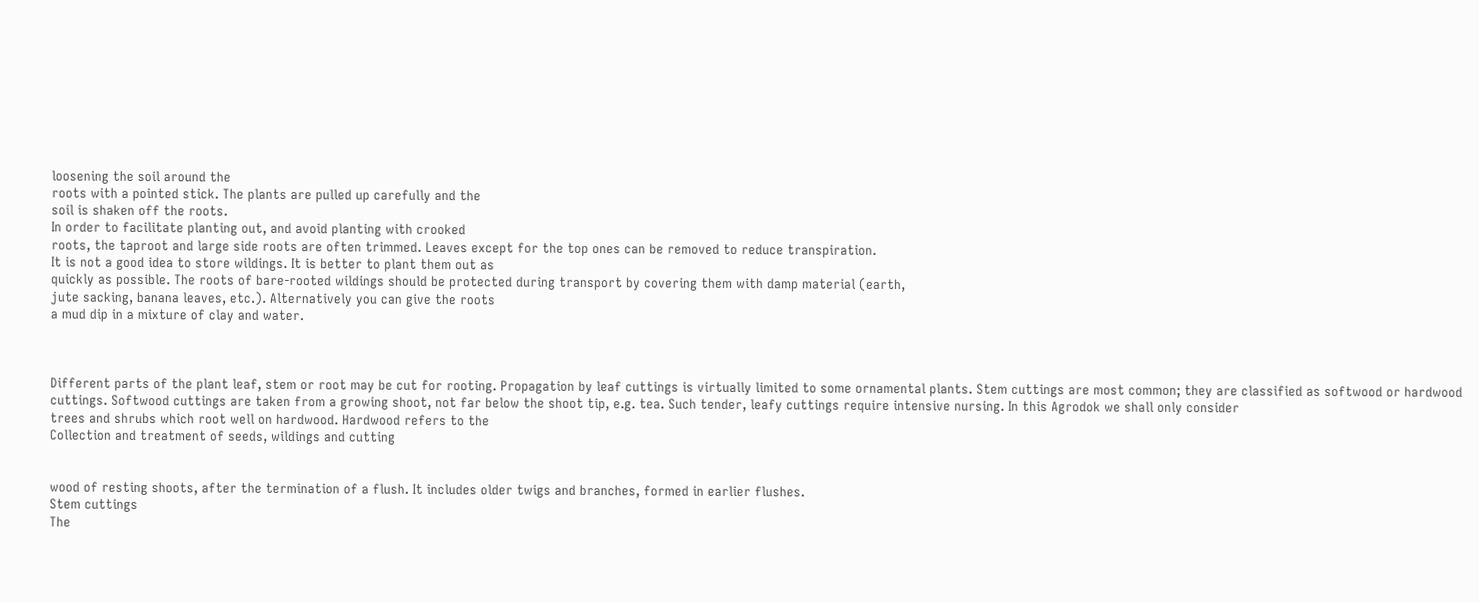loosening the soil around the
roots with a pointed stick. The plants are pulled up carefully and the
soil is shaken off the roots.
In order to facilitate planting out, and avoid planting with crooked
roots, the taproot and large side roots are often trimmed. Leaves except for the top ones can be removed to reduce transpiration.
It is not a good idea to store wildings. It is better to plant them out as
quickly as possible. The roots of bare-rooted wildings should be protected during transport by covering them with damp material (earth,
jute sacking, banana leaves, etc.). Alternatively you can give the roots
a mud dip in a mixture of clay and water.



Different parts of the plant leaf, stem or root may be cut for rooting. Propagation by leaf cuttings is virtually limited to some ornamental plants. Stem cuttings are most common; they are classified as softwood or hardwood cuttings. Softwood cuttings are taken from a growing shoot, not far below the shoot tip, e.g. tea. Such tender, leafy cuttings require intensive nursing. In this Agrodok we shall only consider
trees and shrubs which root well on hardwood. Hardwood refers to the
Collection and treatment of seeds, wildings and cutting


wood of resting shoots, after the termination of a flush. It includes older twigs and branches, formed in earlier flushes.
Stem cuttings
The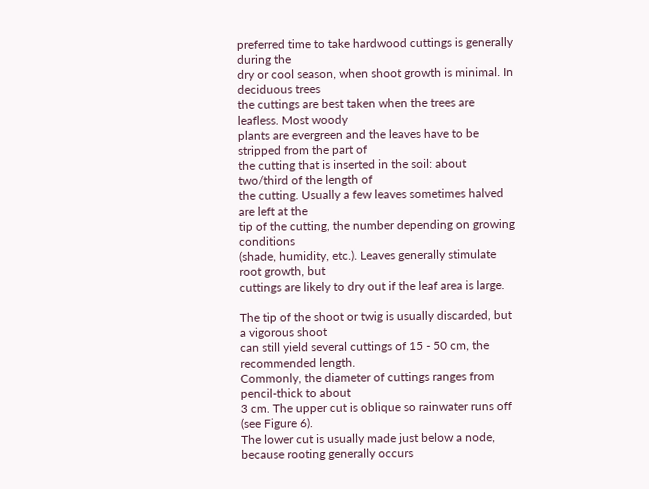preferred time to take hardwood cuttings is generally during the
dry or cool season, when shoot growth is minimal. In deciduous trees
the cuttings are best taken when the trees are leafless. Most woody
plants are evergreen and the leaves have to be stripped from the part of
the cutting that is inserted in the soil: about two/third of the length of
the cutting. Usually a few leaves sometimes halved are left at the
tip of the cutting, the number depending on growing conditions
(shade, humidity, etc.). Leaves generally stimulate root growth, but
cuttings are likely to dry out if the leaf area is large.

The tip of the shoot or twig is usually discarded, but a vigorous shoot
can still yield several cuttings of 15 - 50 cm, the recommended length.
Commonly, the diameter of cuttings ranges from pencil-thick to about
3 cm. The upper cut is oblique so rainwater runs off (see Figure 6).
The lower cut is usually made just below a node, because rooting generally occurs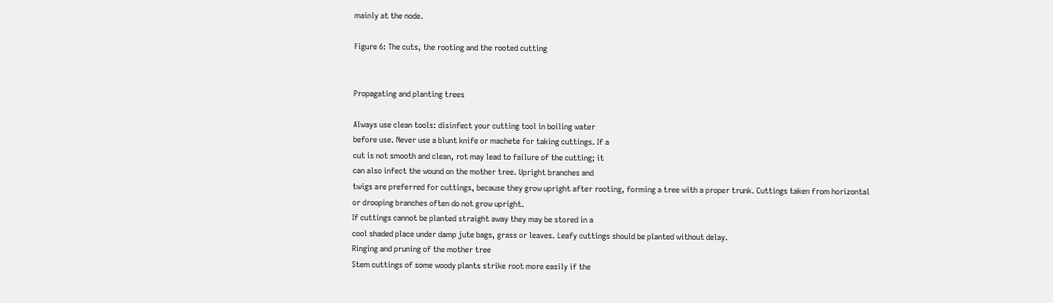mainly at the node.

Figure 6: The cuts, the rooting and the rooted cutting


Propagating and planting trees

Always use clean tools: disinfect your cutting tool in boiling water
before use. Never use a blunt knife or machete for taking cuttings. If a
cut is not smooth and clean, rot may lead to failure of the cutting; it
can also infect the wound on the mother tree. Upright branches and
twigs are preferred for cuttings, because they grow upright after rooting, forming a tree with a proper trunk. Cuttings taken from horizontal
or drooping branches often do not grow upright.
If cuttings cannot be planted straight away they may be stored in a
cool shaded place under damp jute bags, grass or leaves. Leafy cuttings should be planted without delay.
Ringing and pruning of the mother tree
Stem cuttings of some woody plants strike root more easily if the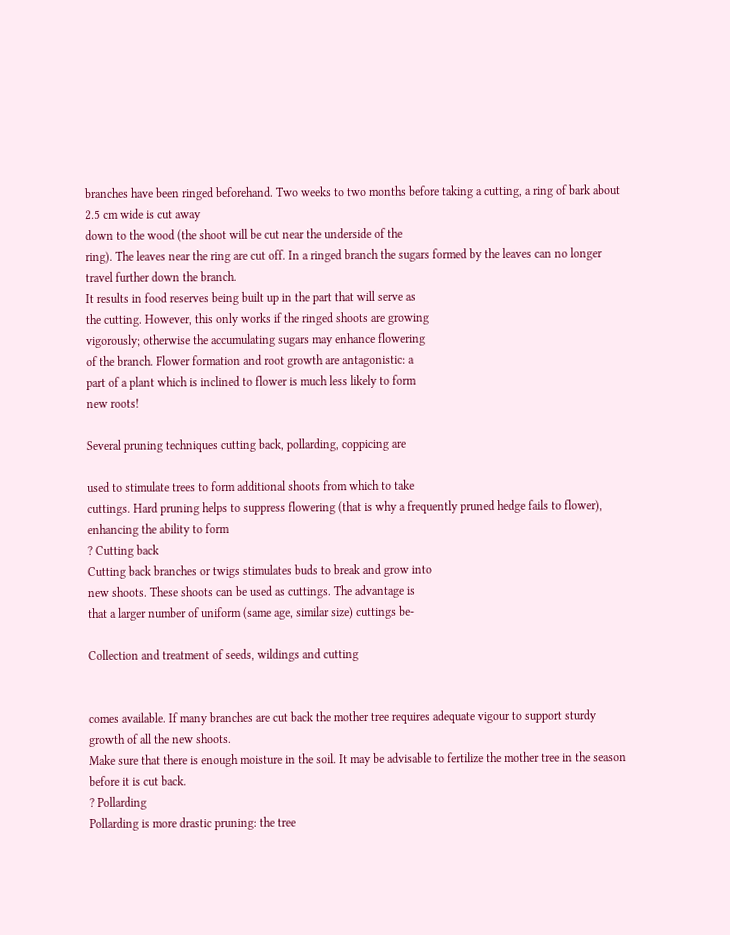branches have been ringed beforehand. Two weeks to two months before taking a cutting, a ring of bark about 2.5 cm wide is cut away
down to the wood (the shoot will be cut near the underside of the
ring). The leaves near the ring are cut off. In a ringed branch the sugars formed by the leaves can no longer travel further down the branch.
It results in food reserves being built up in the part that will serve as
the cutting. However, this only works if the ringed shoots are growing
vigorously; otherwise the accumulating sugars may enhance flowering
of the branch. Flower formation and root growth are antagonistic: a
part of a plant which is inclined to flower is much less likely to form
new roots!

Several pruning techniques cutting back, pollarding, coppicing are

used to stimulate trees to form additional shoots from which to take
cuttings. Hard pruning helps to suppress flowering (that is why a frequently pruned hedge fails to flower), enhancing the ability to form
? Cutting back
Cutting back branches or twigs stimulates buds to break and grow into
new shoots. These shoots can be used as cuttings. The advantage is
that a larger number of uniform (same age, similar size) cuttings be-

Collection and treatment of seeds, wildings and cutting


comes available. If many branches are cut back the mother tree requires adequate vigour to support sturdy growth of all the new shoots.
Make sure that there is enough moisture in the soil. It may be advisable to fertilize the mother tree in the season before it is cut back.
? Pollarding
Pollarding is more drastic pruning: the tree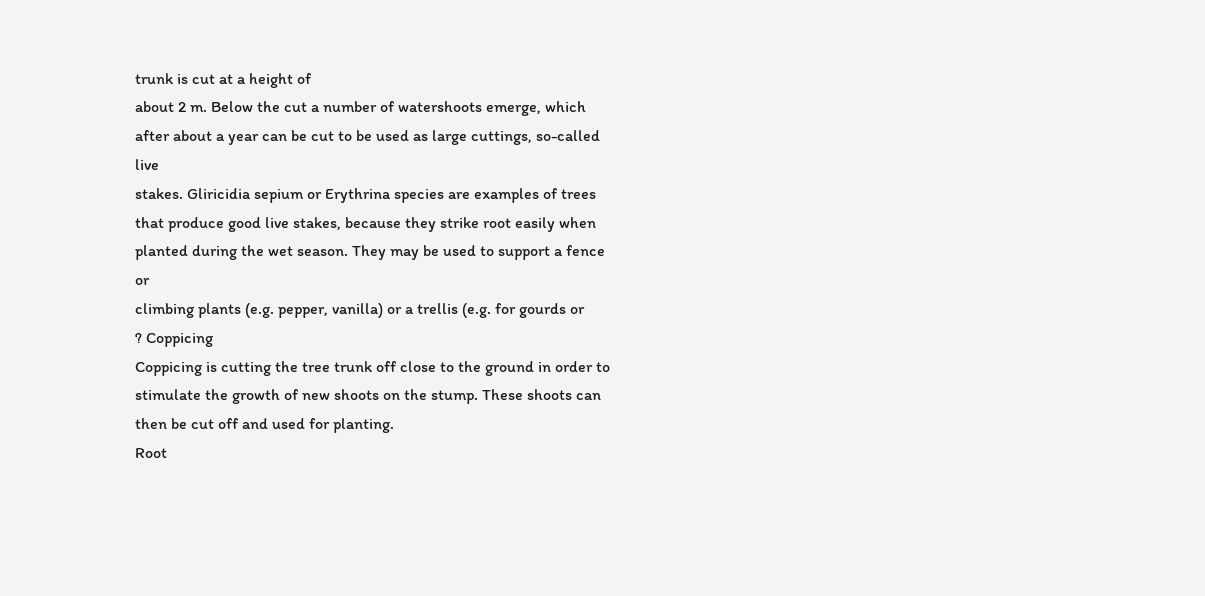trunk is cut at a height of
about 2 m. Below the cut a number of watershoots emerge, which after about a year can be cut to be used as large cuttings, so-called live
stakes. Gliricidia sepium or Erythrina species are examples of trees
that produce good live stakes, because they strike root easily when
planted during the wet season. They may be used to support a fence or
climbing plants (e.g. pepper, vanilla) or a trellis (e.g. for gourds or
? Coppicing
Coppicing is cutting the tree trunk off close to the ground in order to
stimulate the growth of new shoots on the stump. These shoots can
then be cut off and used for planting.
Root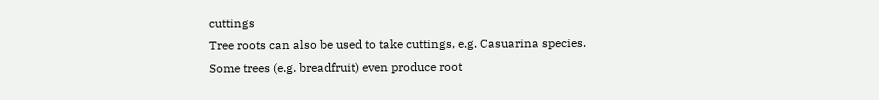cuttings
Tree roots can also be used to take cuttings, e.g. Casuarina species.
Some trees (e.g. breadfruit) even produce root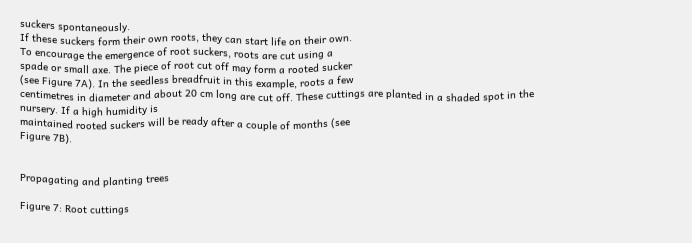suckers spontaneously.
If these suckers form their own roots, they can start life on their own.
To encourage the emergence of root suckers, roots are cut using a
spade or small axe. The piece of root cut off may form a rooted sucker
(see Figure 7A). In the seedless breadfruit in this example, roots a few
centimetres in diameter and about 20 cm long are cut off. These cuttings are planted in a shaded spot in the nursery. If a high humidity is
maintained rooted suckers will be ready after a couple of months (see
Figure 7B).


Propagating and planting trees

Figure 7: Root cuttings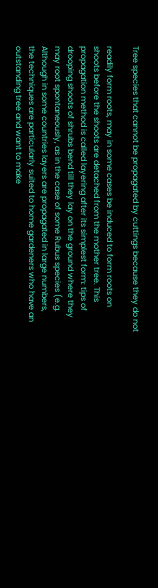Tree species that cannot be propagated by cuttings because they do not

readily form roots, may in some cases be induced to form roots on
shoots before the shoots are detached from the mother tree. This
propagation method is called layering after its simplest form: tips of
drooping shoots of shrubs bend till they lay on the ground where they
may root spontaneously, as in the case of some Rubus species (e.g.
Although in some countries layers are propagated in large numbers,
the techniques are particularly suited to home gardeners who have an
outstanding tree and want to make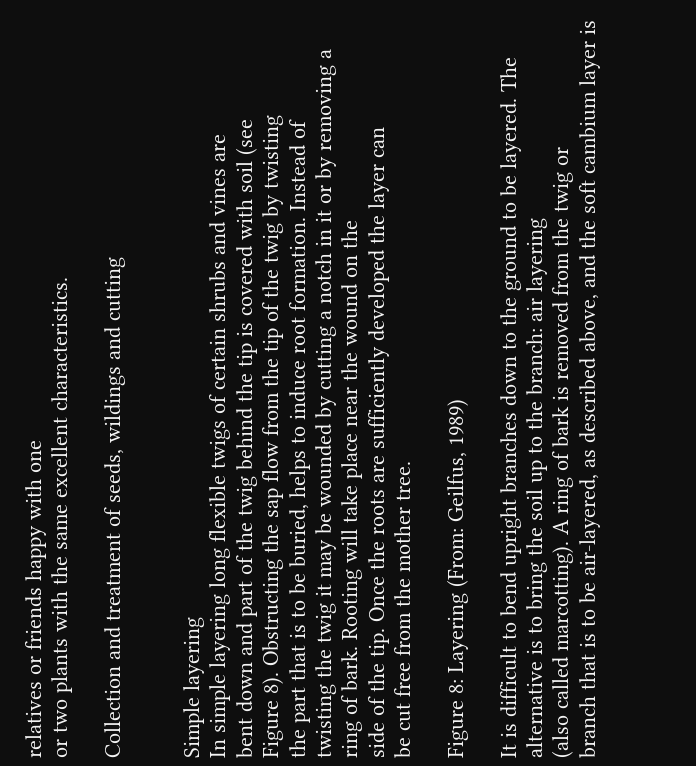relatives or friends happy with one
or two plants with the same excellent characteristics.

Collection and treatment of seeds, wildings and cutting


Simple layering
In simple layering long flexible twigs of certain shrubs and vines are
bent down and part of the twig behind the tip is covered with soil (see
Figure 8). Obstructing the sap flow from the tip of the twig by twisting
the part that is to be buried, helps to induce root formation. Instead of
twisting the twig it may be wounded by cutting a notch in it or by removing a ring of bark. Rooting will take place near the wound on the
side of the tip. Once the roots are sufficiently developed the layer can
be cut free from the mother tree.

Figure 8: Layering (From: Geilfus, 1989)

It is difficult to bend upright branches down to the ground to be layered. The alternative is to bring the soil up to the branch: air layering
(also called marcotting). A ring of bark is removed from the twig or
branch that is to be air-layered, as described above, and the soft cambium layer is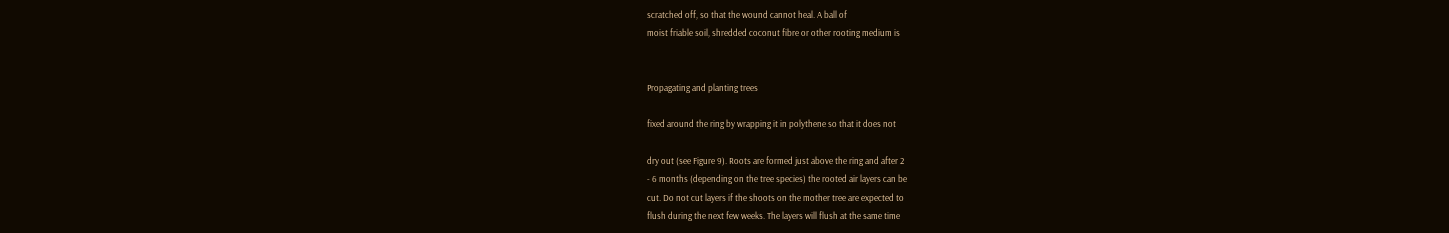scratched off, so that the wound cannot heal. A ball of
moist friable soil, shredded coconut fibre or other rooting medium is


Propagating and planting trees

fixed around the ring by wrapping it in polythene so that it does not

dry out (see Figure 9). Roots are formed just above the ring and after 2
- 6 months (depending on the tree species) the rooted air layers can be
cut. Do not cut layers if the shoots on the mother tree are expected to
flush during the next few weeks. The layers will flush at the same time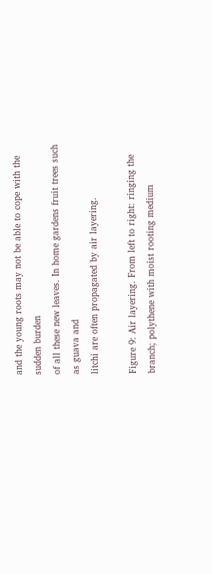and the young roots may not be able to cope with the sudden burden
of all these new leaves. In home gardens fruit trees such as guava and
litchi are often propagated by air layering.

Figure 9: Air layering. From left to right: ringing the branch; polythene with moist rooting medium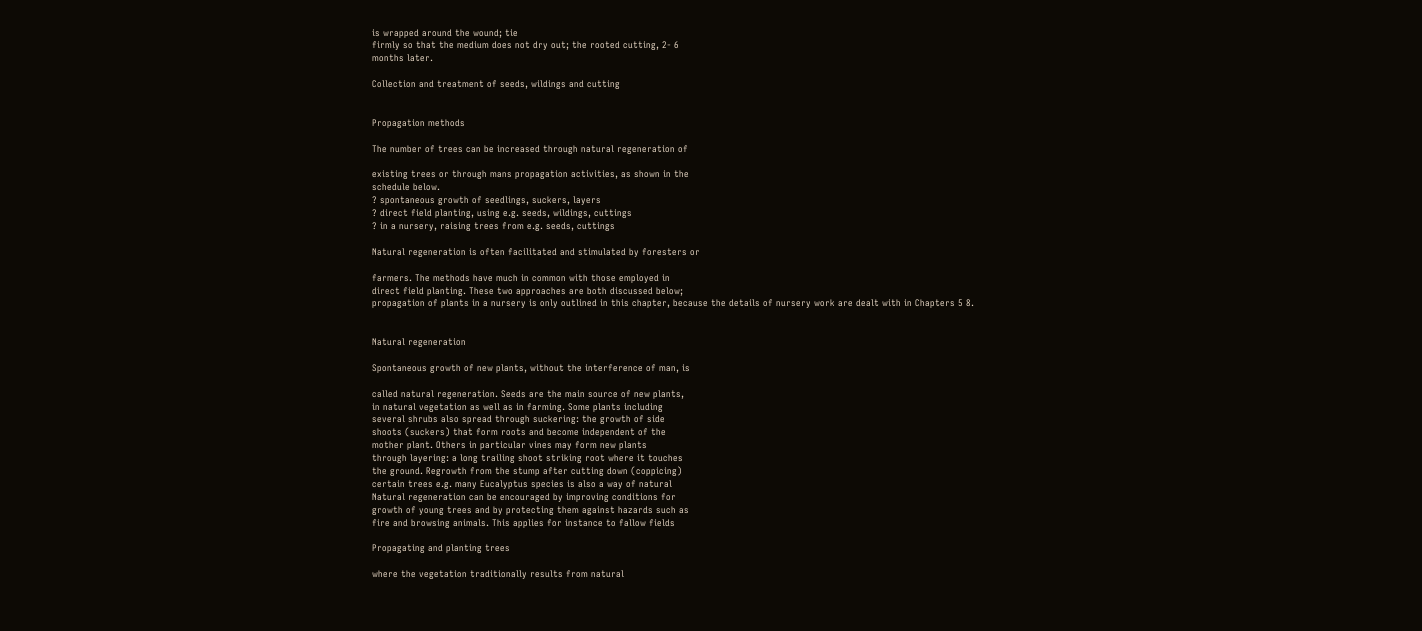is wrapped around the wound; tie
firmly so that the medium does not dry out; the rooted cutting, 2- 6
months later.

Collection and treatment of seeds, wildings and cutting


Propagation methods

The number of trees can be increased through natural regeneration of

existing trees or through mans propagation activities, as shown in the
schedule below.
? spontaneous growth of seedlings, suckers, layers
? direct field planting, using e.g. seeds, wildings, cuttings
? in a nursery, raising trees from e.g. seeds, cuttings

Natural regeneration is often facilitated and stimulated by foresters or

farmers. The methods have much in common with those employed in
direct field planting. These two approaches are both discussed below;
propagation of plants in a nursery is only outlined in this chapter, because the details of nursery work are dealt with in Chapters 5 8.


Natural regeneration

Spontaneous growth of new plants, without the interference of man, is

called natural regeneration. Seeds are the main source of new plants,
in natural vegetation as well as in farming. Some plants including
several shrubs also spread through suckering: the growth of side
shoots (suckers) that form roots and become independent of the
mother plant. Others in particular vines may form new plants
through layering: a long trailing shoot striking root where it touches
the ground. Regrowth from the stump after cutting down (coppicing)
certain trees e.g. many Eucalyptus species is also a way of natural
Natural regeneration can be encouraged by improving conditions for
growth of young trees and by protecting them against hazards such as
fire and browsing animals. This applies for instance to fallow fields

Propagating and planting trees

where the vegetation traditionally results from natural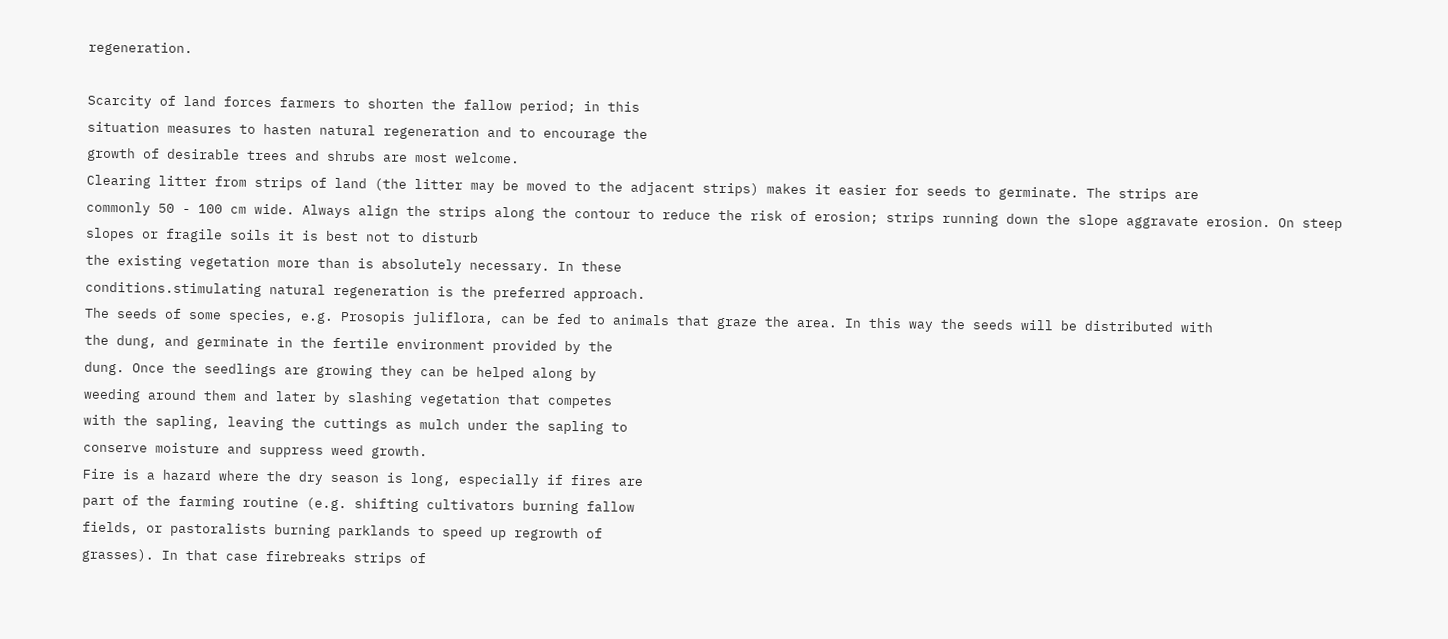regeneration.

Scarcity of land forces farmers to shorten the fallow period; in this
situation measures to hasten natural regeneration and to encourage the
growth of desirable trees and shrubs are most welcome.
Clearing litter from strips of land (the litter may be moved to the adjacent strips) makes it easier for seeds to germinate. The strips are
commonly 50 - 100 cm wide. Always align the strips along the contour to reduce the risk of erosion; strips running down the slope aggravate erosion. On steep slopes or fragile soils it is best not to disturb
the existing vegetation more than is absolutely necessary. In these
conditions.stimulating natural regeneration is the preferred approach.
The seeds of some species, e.g. Prosopis juliflora, can be fed to animals that graze the area. In this way the seeds will be distributed with
the dung, and germinate in the fertile environment provided by the
dung. Once the seedlings are growing they can be helped along by
weeding around them and later by slashing vegetation that competes
with the sapling, leaving the cuttings as mulch under the sapling to
conserve moisture and suppress weed growth.
Fire is a hazard where the dry season is long, especially if fires are
part of the farming routine (e.g. shifting cultivators burning fallow
fields, or pastoralists burning parklands to speed up regrowth of
grasses). In that case firebreaks strips of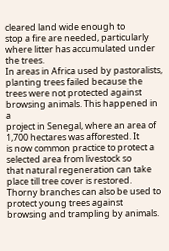cleared land wide enough to
stop a fire are needed, particularly where litter has accumulated under the trees.
In areas in Africa used by pastoralists, planting trees failed because the
trees were not protected against browsing animals. This happened in a
project in Senegal, where an area of 1,700 hectares was afforested. It
is now common practice to protect a selected area from livestock so
that natural regeneration can take place till tree cover is restored.
Thorny branches can also be used to protect young trees against
browsing and trampling by animals.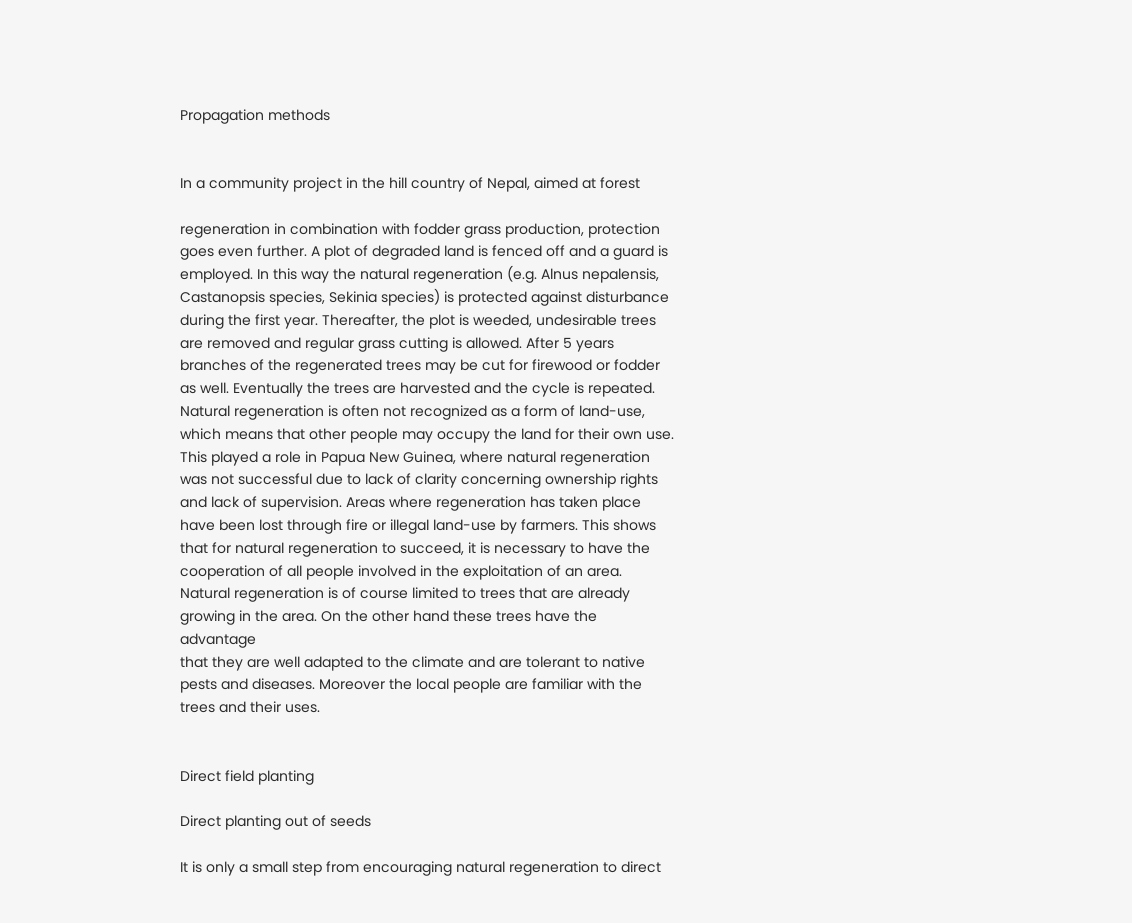Propagation methods


In a community project in the hill country of Nepal, aimed at forest

regeneration in combination with fodder grass production, protection
goes even further. A plot of degraded land is fenced off and a guard is
employed. In this way the natural regeneration (e.g. Alnus nepalensis,
Castanopsis species, Sekinia species) is protected against disturbance
during the first year. Thereafter, the plot is weeded, undesirable trees
are removed and regular grass cutting is allowed. After 5 years
branches of the regenerated trees may be cut for firewood or fodder
as well. Eventually the trees are harvested and the cycle is repeated.
Natural regeneration is often not recognized as a form of land-use,
which means that other people may occupy the land for their own use.
This played a role in Papua New Guinea, where natural regeneration
was not successful due to lack of clarity concerning ownership rights
and lack of supervision. Areas where regeneration has taken place
have been lost through fire or illegal land-use by farmers. This shows
that for natural regeneration to succeed, it is necessary to have the cooperation of all people involved in the exploitation of an area.
Natural regeneration is of course limited to trees that are already
growing in the area. On the other hand these trees have the advantage
that they are well adapted to the climate and are tolerant to native
pests and diseases. Moreover the local people are familiar with the
trees and their uses.


Direct field planting

Direct planting out of seeds

It is only a small step from encouraging natural regeneration to direct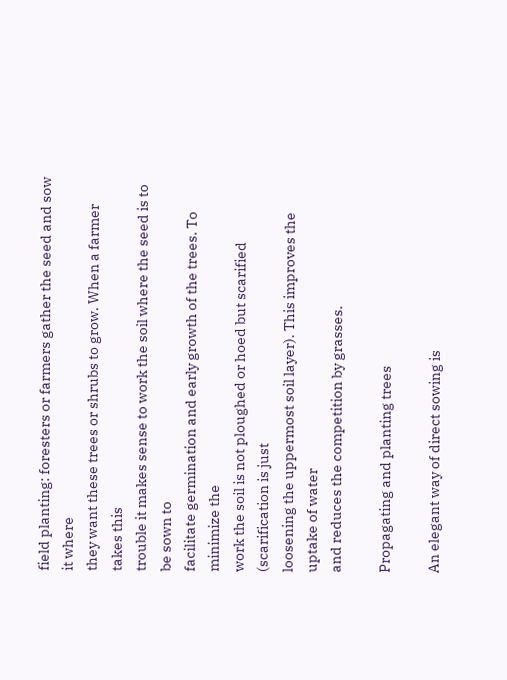field planting: foresters or farmers gather the seed and sow it where
they want these trees or shrubs to grow. When a farmer takes this
trouble it makes sense to work the soil where the seed is to be sown to
facilitate germination and early growth of the trees. To minimize the
work the soil is not ploughed or hoed but scarified (scarification is just
loosening the uppermost soil layer). This improves the uptake of water
and reduces the competition by grasses.

Propagating and planting trees

An elegant way of direct sowing is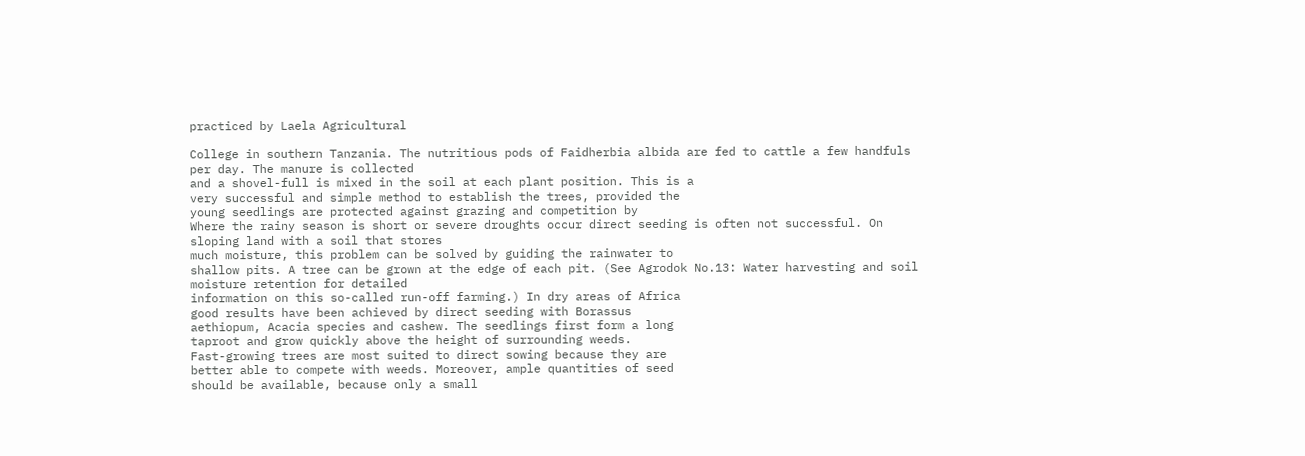practiced by Laela Agricultural

College in southern Tanzania. The nutritious pods of Faidherbia albida are fed to cattle a few handfuls per day. The manure is collected
and a shovel-full is mixed in the soil at each plant position. This is a
very successful and simple method to establish the trees, provided the
young seedlings are protected against grazing and competition by
Where the rainy season is short or severe droughts occur direct seeding is often not successful. On sloping land with a soil that stores
much moisture, this problem can be solved by guiding the rainwater to
shallow pits. A tree can be grown at the edge of each pit. (See Agrodok No.13: Water harvesting and soil moisture retention for detailed
information on this so-called run-off farming.) In dry areas of Africa
good results have been achieved by direct seeding with Borassus
aethiopum, Acacia species and cashew. The seedlings first form a long
taproot and grow quickly above the height of surrounding weeds.
Fast-growing trees are most suited to direct sowing because they are
better able to compete with weeds. Moreover, ample quantities of seed
should be available, because only a small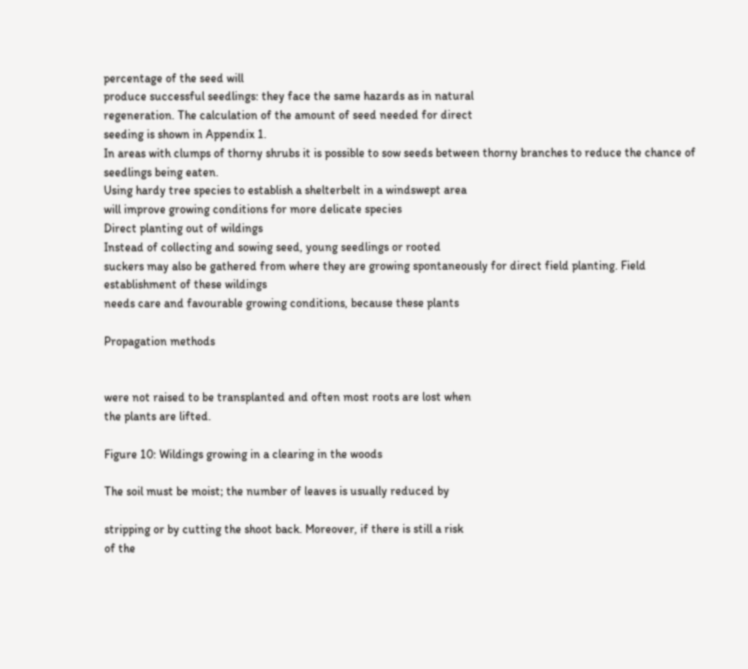percentage of the seed will
produce successful seedlings: they face the same hazards as in natural
regeneration. The calculation of the amount of seed needed for direct
seeding is shown in Appendix 1.
In areas with clumps of thorny shrubs it is possible to sow seeds between thorny branches to reduce the chance of seedlings being eaten.
Using hardy tree species to establish a shelterbelt in a windswept area
will improve growing conditions for more delicate species
Direct planting out of wildings
Instead of collecting and sowing seed, young seedlings or rooted
suckers may also be gathered from where they are growing spontaneously for direct field planting. Field establishment of these wildings
needs care and favourable growing conditions, because these plants

Propagation methods


were not raised to be transplanted and often most roots are lost when
the plants are lifted.

Figure 10: Wildings growing in a clearing in the woods

The soil must be moist; the number of leaves is usually reduced by

stripping or by cutting the shoot back. Moreover, if there is still a risk
of the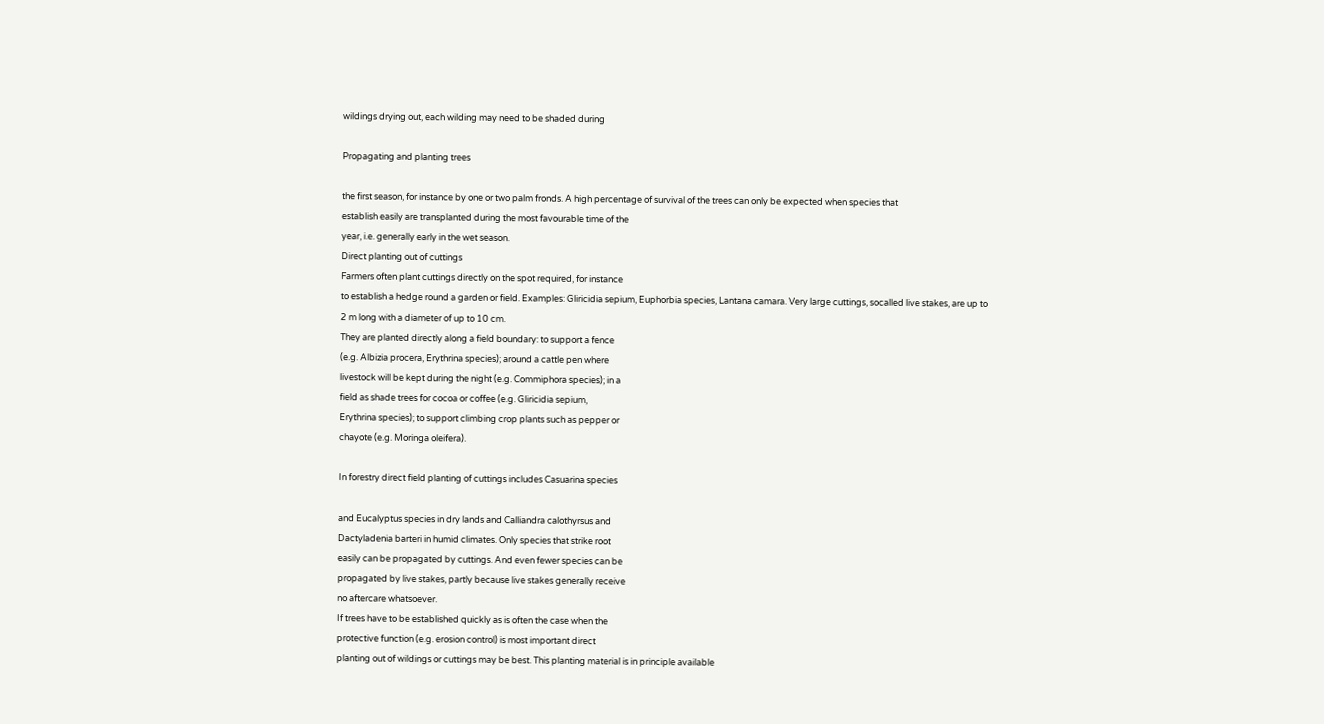wildings drying out, each wilding may need to be shaded during

Propagating and planting trees

the first season, for instance by one or two palm fronds. A high percentage of survival of the trees can only be expected when species that
establish easily are transplanted during the most favourable time of the
year, i.e. generally early in the wet season.
Direct planting out of cuttings
Farmers often plant cuttings directly on the spot required, for instance
to establish a hedge round a garden or field. Examples: Gliricidia sepium, Euphorbia species, Lantana camara. Very large cuttings, socalled live stakes, are up to 2 m long with a diameter of up to 10 cm.
They are planted directly along a field boundary: to support a fence
(e.g. Albizia procera, Erythrina species); around a cattle pen where
livestock will be kept during the night (e.g. Commiphora species); in a
field as shade trees for cocoa or coffee (e.g. Gliricidia sepium,
Erythrina species); to support climbing crop plants such as pepper or
chayote (e.g. Moringa oleifera).

In forestry direct field planting of cuttings includes Casuarina species

and Eucalyptus species in dry lands and Calliandra calothyrsus and
Dactyladenia barteri in humid climates. Only species that strike root
easily can be propagated by cuttings. And even fewer species can be
propagated by live stakes, partly because live stakes generally receive
no aftercare whatsoever.
If trees have to be established quickly as is often the case when the
protective function (e.g. erosion control) is most important direct
planting out of wildings or cuttings may be best. This planting material is in principle available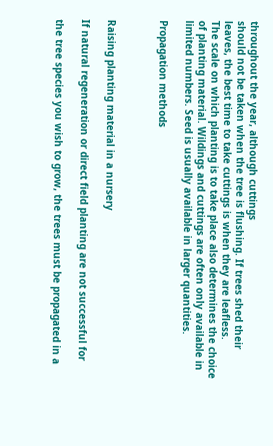throughout the year, although cuttings
should not be taken when the tree is flushing. If trees shed their
leaves, the best time to take cuttings is when they are leafless.
The scale on which planting is to take place also determines the choice
of planting material. Wildings and cuttings are often only available in
limited numbers. Seed is usually available in larger quantities.

Propagation methods



Raising planting material in a nursery

If natural regeneration or direct field planting are not successful for

the tree species you wish to grow, the trees must be propagated in a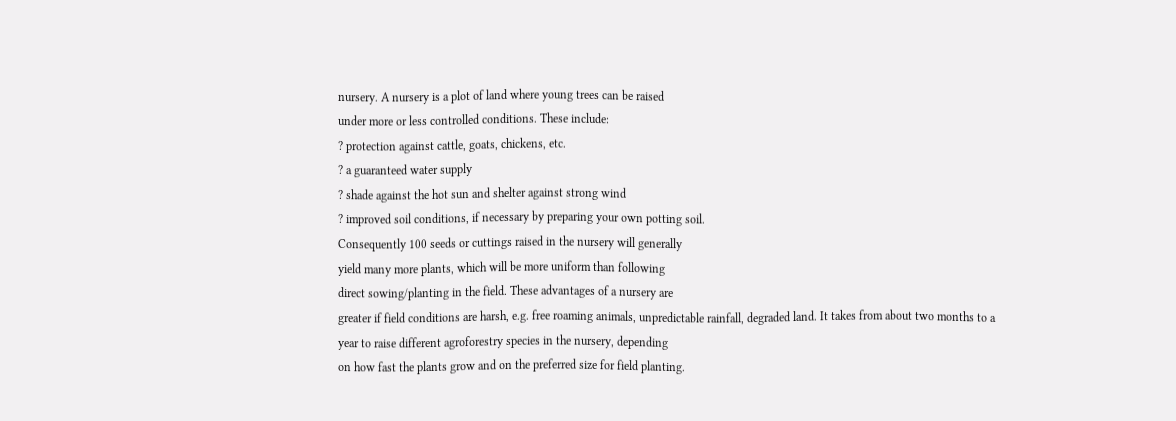nursery. A nursery is a plot of land where young trees can be raised
under more or less controlled conditions. These include:
? protection against cattle, goats, chickens, etc.
? a guaranteed water supply
? shade against the hot sun and shelter against strong wind
? improved soil conditions, if necessary by preparing your own potting soil.
Consequently 100 seeds or cuttings raised in the nursery will generally
yield many more plants, which will be more uniform than following
direct sowing/planting in the field. These advantages of a nursery are
greater if field conditions are harsh, e.g. free roaming animals, unpredictable rainfall, degraded land. It takes from about two months to a
year to raise different agroforestry species in the nursery, depending
on how fast the plants grow and on the preferred size for field planting.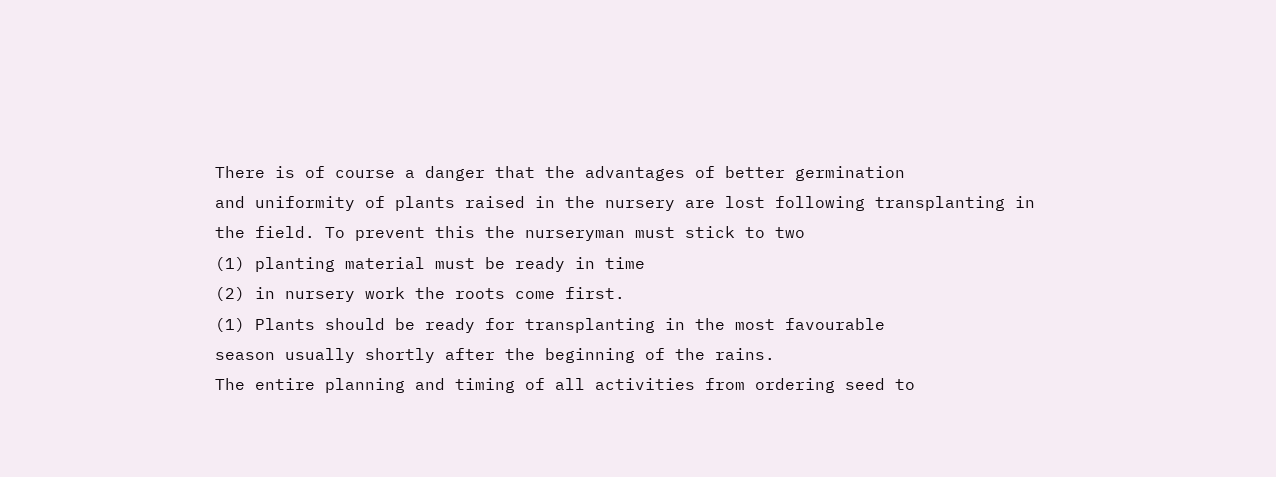There is of course a danger that the advantages of better germination
and uniformity of plants raised in the nursery are lost following transplanting in the field. To prevent this the nurseryman must stick to two
(1) planting material must be ready in time
(2) in nursery work the roots come first.
(1) Plants should be ready for transplanting in the most favourable
season usually shortly after the beginning of the rains.
The entire planning and timing of all activities from ordering seed to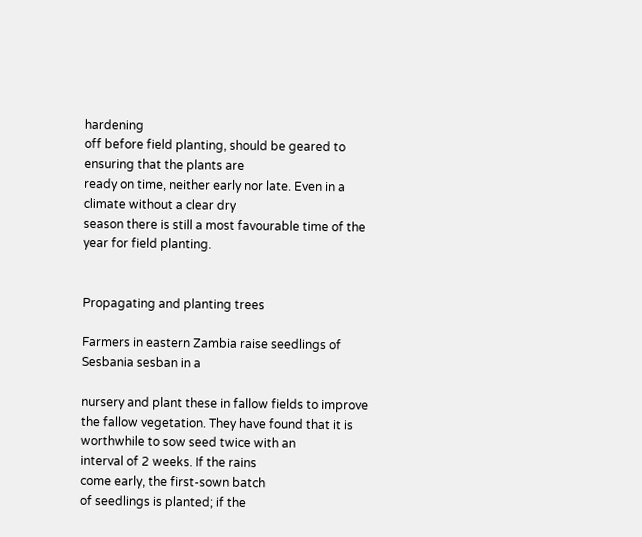hardening
off before field planting, should be geared to ensuring that the plants are
ready on time, neither early nor late. Even in a climate without a clear dry
season there is still a most favourable time of the year for field planting.


Propagating and planting trees

Farmers in eastern Zambia raise seedlings of Sesbania sesban in a

nursery and plant these in fallow fields to improve the fallow vegetation. They have found that it is worthwhile to sow seed twice with an
interval of 2 weeks. If the rains
come early, the first-sown batch
of seedlings is planted; if the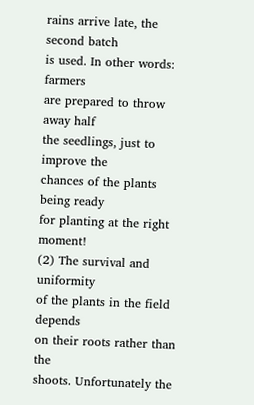rains arrive late, the second batch
is used. In other words: farmers
are prepared to throw away half
the seedlings, just to improve the
chances of the plants being ready
for planting at the right moment!
(2) The survival and uniformity
of the plants in the field depends
on their roots rather than the
shoots. Unfortunately the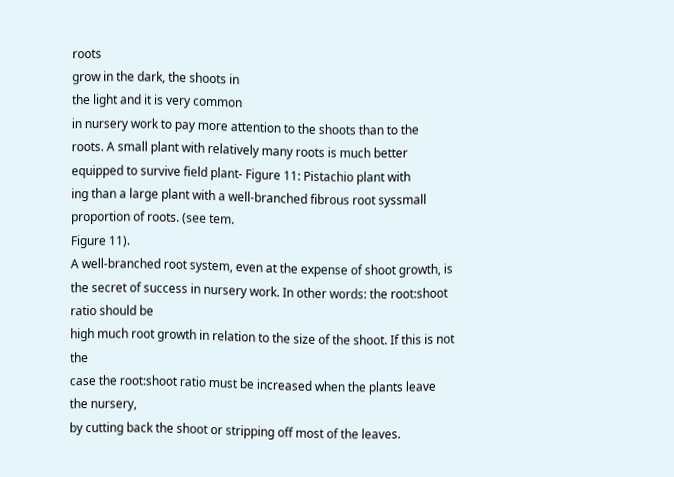roots
grow in the dark, the shoots in
the light and it is very common
in nursery work to pay more attention to the shoots than to the
roots. A small plant with relatively many roots is much better
equipped to survive field plant- Figure 11: Pistachio plant with
ing than a large plant with a well-branched fibrous root syssmall proportion of roots. (see tem.
Figure 11).
A well-branched root system, even at the expense of shoot growth, is the secret of success in nursery work. In other words: the root:shoot ratio should be
high much root growth in relation to the size of the shoot. If this is not the
case the root:shoot ratio must be increased when the plants leave the nursery,
by cutting back the shoot or stripping off most of the leaves.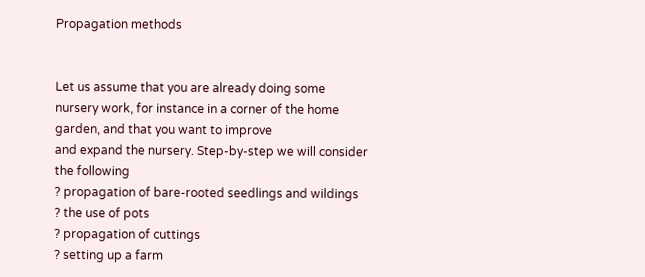Propagation methods


Let us assume that you are already doing some nursery work, for instance in a corner of the home garden, and that you want to improve
and expand the nursery. Step-by-step we will consider the following
? propagation of bare-rooted seedlings and wildings
? the use of pots
? propagation of cuttings
? setting up a farm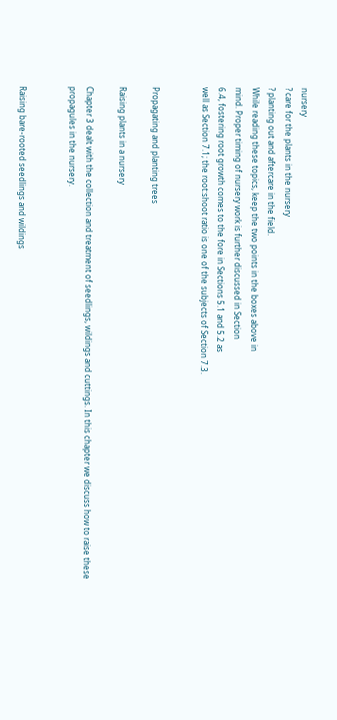nursery
? care for the plants in the nursery
? planting out and aftercare in the field.
While reading these topics, keep the two points in the boxes above in
mind. Proper timing of nursery work is further discussed in Section
6.4, fostering root growth comes to the fore in Sections 5.1 and 5.2 as
well as Section 7.1; the root:shoot ratio is one of the subjects of Section 7.3.


Propagating and planting trees

Raising plants in a nursery

Chapter 3 dealt with the collection and treatment of seedlings, wildings and cuttings. In this chapter we discuss how to raise these
propagules in the nursery.


Raising bare-rooted seedlings and wildings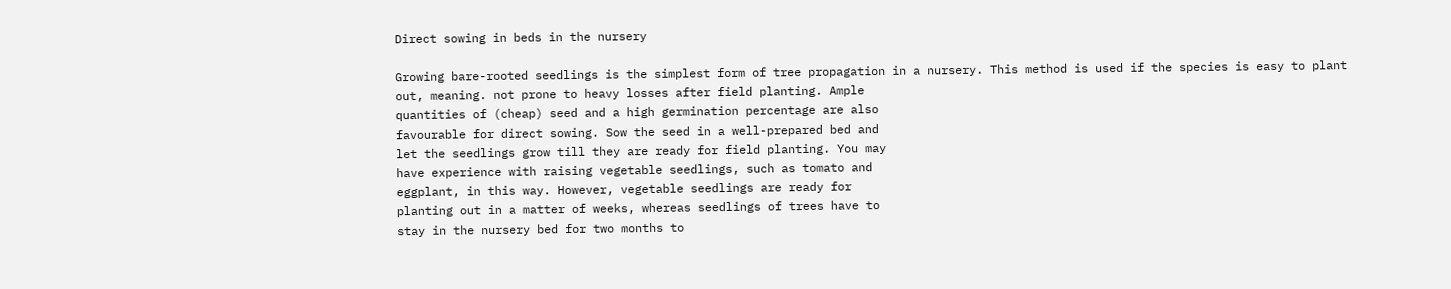Direct sowing in beds in the nursery

Growing bare-rooted seedlings is the simplest form of tree propagation in a nursery. This method is used if the species is easy to plant
out, meaning. not prone to heavy losses after field planting. Ample
quantities of (cheap) seed and a high germination percentage are also
favourable for direct sowing. Sow the seed in a well-prepared bed and
let the seedlings grow till they are ready for field planting. You may
have experience with raising vegetable seedlings, such as tomato and
eggplant, in this way. However, vegetable seedlings are ready for
planting out in a matter of weeks, whereas seedlings of trees have to
stay in the nursery bed for two months to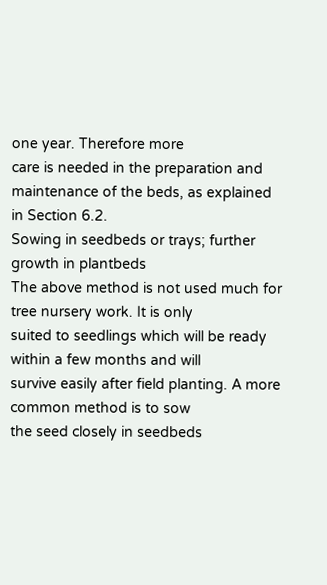one year. Therefore more
care is needed in the preparation and maintenance of the beds, as explained in Section 6.2.
Sowing in seedbeds or trays; further growth in plantbeds
The above method is not used much for tree nursery work. It is only
suited to seedlings which will be ready within a few months and will
survive easily after field planting. A more common method is to sow
the seed closely in seedbeds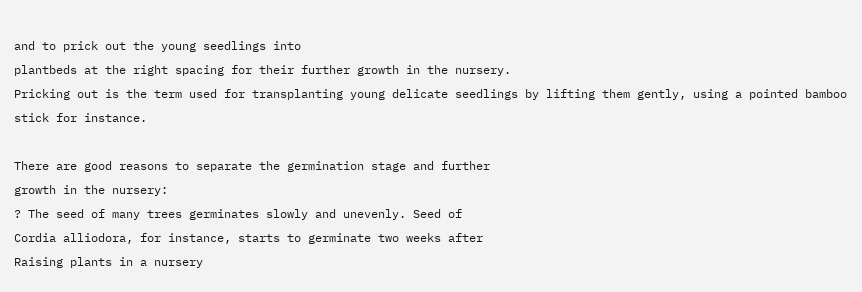and to prick out the young seedlings into
plantbeds at the right spacing for their further growth in the nursery.
Pricking out is the term used for transplanting young delicate seedlings by lifting them gently, using a pointed bamboo stick for instance.

There are good reasons to separate the germination stage and further
growth in the nursery:
? The seed of many trees germinates slowly and unevenly. Seed of
Cordia alliodora, for instance, starts to germinate two weeks after
Raising plants in a nursery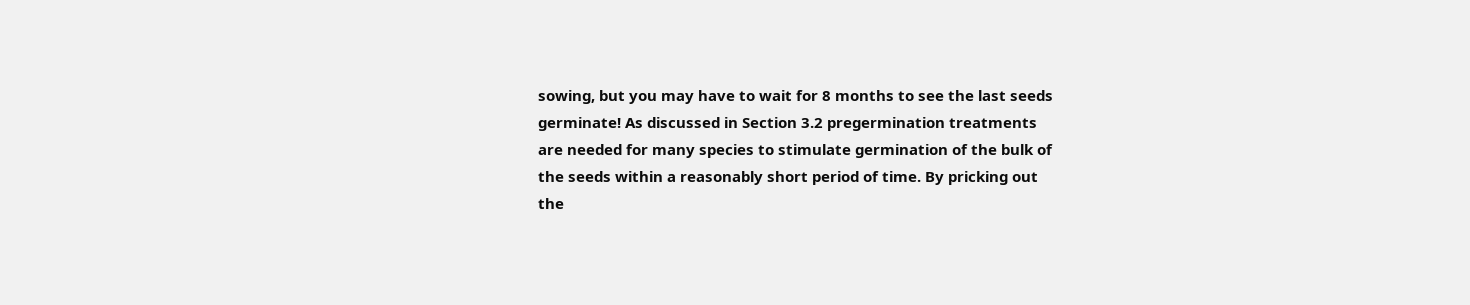sowing, but you may have to wait for 8 months to see the last seeds
germinate! As discussed in Section 3.2 pregermination treatments
are needed for many species to stimulate germination of the bulk of
the seeds within a reasonably short period of time. By pricking out
the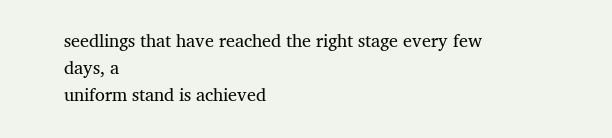seedlings that have reached the right stage every few days, a
uniform stand is achieved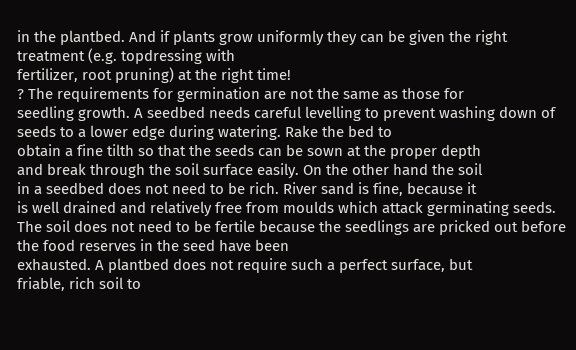in the plantbed. And if plants grow uniformly they can be given the right treatment (e.g. topdressing with
fertilizer, root pruning) at the right time!
? The requirements for germination are not the same as those for
seedling growth. A seedbed needs careful levelling to prevent washing down of seeds to a lower edge during watering. Rake the bed to
obtain a fine tilth so that the seeds can be sown at the proper depth
and break through the soil surface easily. On the other hand the soil
in a seedbed does not need to be rich. River sand is fine, because it
is well drained and relatively free from moulds which attack germinating seeds. The soil does not need to be fertile because the seedlings are pricked out before the food reserves in the seed have been
exhausted. A plantbed does not require such a perfect surface, but
friable, rich soil to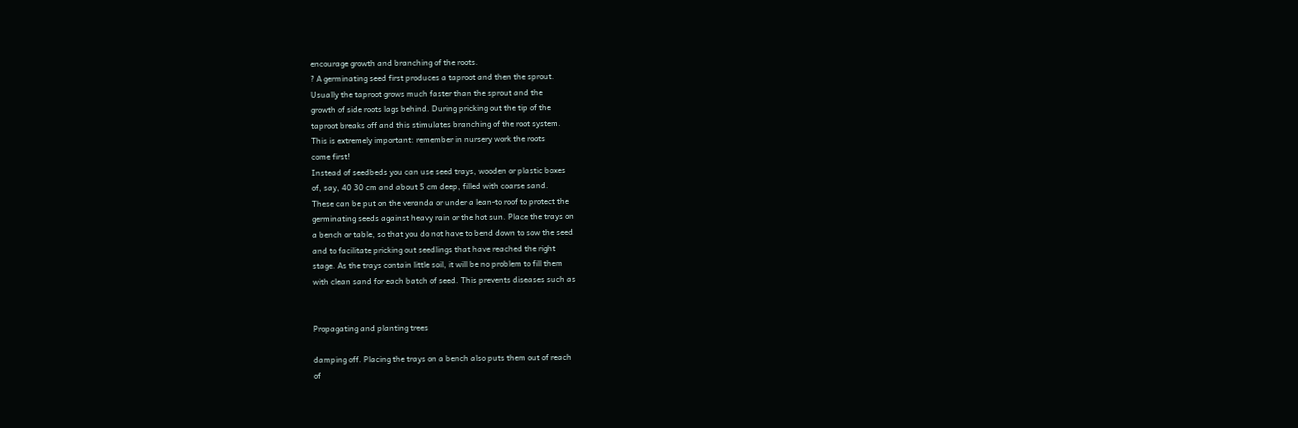encourage growth and branching of the roots.
? A germinating seed first produces a taproot and then the sprout.
Usually the taproot grows much faster than the sprout and the
growth of side roots lags behind. During pricking out the tip of the
taproot breaks off and this stimulates branching of the root system.
This is extremely important: remember in nursery work the roots
come first!
Instead of seedbeds you can use seed trays, wooden or plastic boxes
of, say, 40 30 cm and about 5 cm deep, filled with coarse sand.
These can be put on the veranda or under a lean-to roof to protect the
germinating seeds against heavy rain or the hot sun. Place the trays on
a bench or table, so that you do not have to bend down to sow the seed
and to facilitate pricking out seedlings that have reached the right
stage. As the trays contain little soil, it will be no problem to fill them
with clean sand for each batch of seed. This prevents diseases such as


Propagating and planting trees

damping off. Placing the trays on a bench also puts them out of reach
of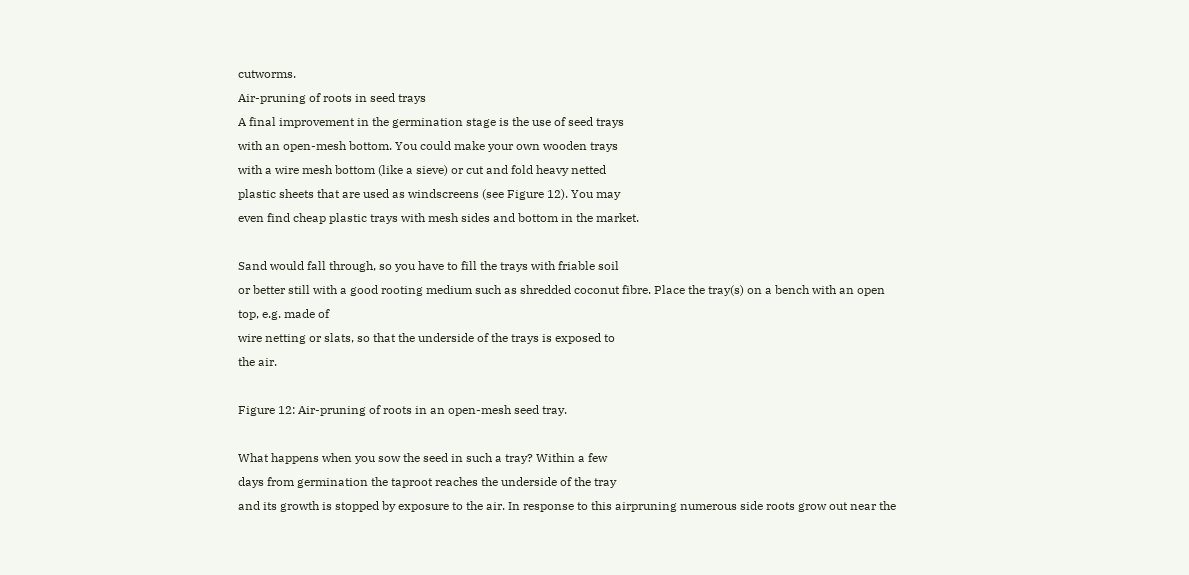cutworms.
Air-pruning of roots in seed trays
A final improvement in the germination stage is the use of seed trays
with an open-mesh bottom. You could make your own wooden trays
with a wire mesh bottom (like a sieve) or cut and fold heavy netted
plastic sheets that are used as windscreens (see Figure 12). You may
even find cheap plastic trays with mesh sides and bottom in the market.

Sand would fall through, so you have to fill the trays with friable soil
or better still with a good rooting medium such as shredded coconut fibre. Place the tray(s) on a bench with an open top, e.g. made of
wire netting or slats, so that the underside of the trays is exposed to
the air.

Figure 12: Air-pruning of roots in an open-mesh seed tray.

What happens when you sow the seed in such a tray? Within a few
days from germination the taproot reaches the underside of the tray
and its growth is stopped by exposure to the air. In response to this airpruning numerous side roots grow out near the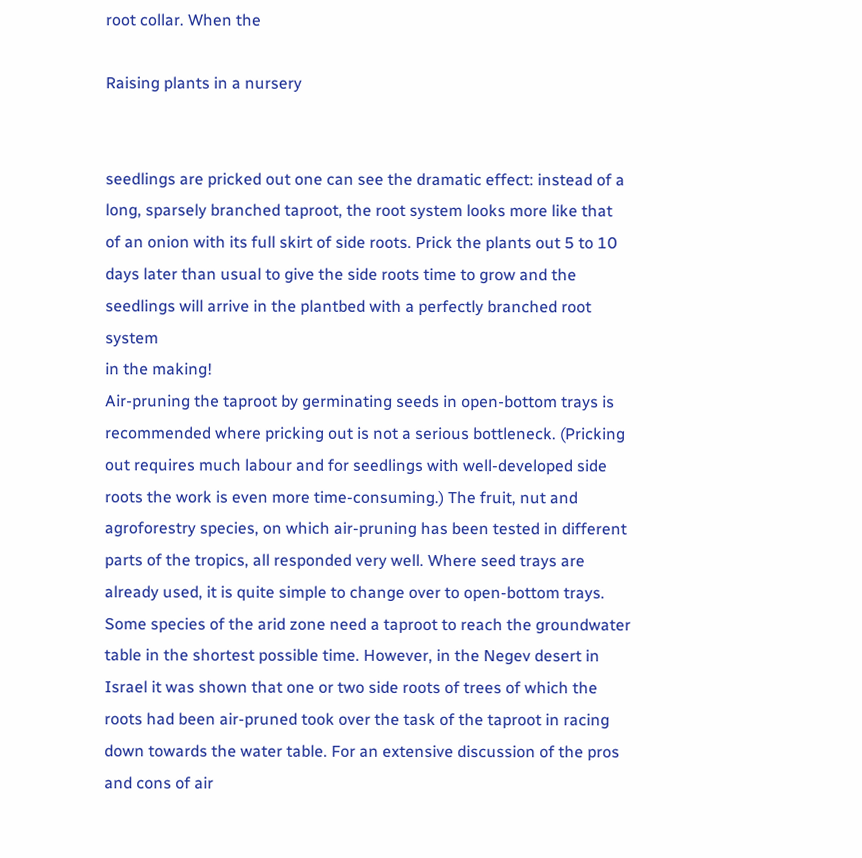root collar. When the

Raising plants in a nursery


seedlings are pricked out one can see the dramatic effect: instead of a
long, sparsely branched taproot, the root system looks more like that
of an onion with its full skirt of side roots. Prick the plants out 5 to 10
days later than usual to give the side roots time to grow and the seedlings will arrive in the plantbed with a perfectly branched root system
in the making!
Air-pruning the taproot by germinating seeds in open-bottom trays is
recommended where pricking out is not a serious bottleneck. (Pricking
out requires much labour and for seedlings with well-developed side
roots the work is even more time-consuming.) The fruit, nut and agroforestry species, on which air-pruning has been tested in different
parts of the tropics, all responded very well. Where seed trays are already used, it is quite simple to change over to open-bottom trays.
Some species of the arid zone need a taproot to reach the groundwater
table in the shortest possible time. However, in the Negev desert in
Israel it was shown that one or two side roots of trees of which the
roots had been air-pruned took over the task of the taproot in racing
down towards the water table. For an extensive discussion of the pros
and cons of air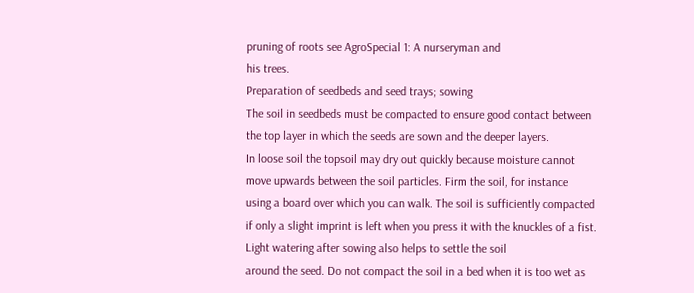pruning of roots see AgroSpecial 1: A nurseryman and
his trees.
Preparation of seedbeds and seed trays; sowing
The soil in seedbeds must be compacted to ensure good contact between the top layer in which the seeds are sown and the deeper layers.
In loose soil the topsoil may dry out quickly because moisture cannot
move upwards between the soil particles. Firm the soil, for instance
using a board over which you can walk. The soil is sufficiently compacted if only a slight imprint is left when you press it with the knuckles of a fist. Light watering after sowing also helps to settle the soil
around the seed. Do not compact the soil in a bed when it is too wet as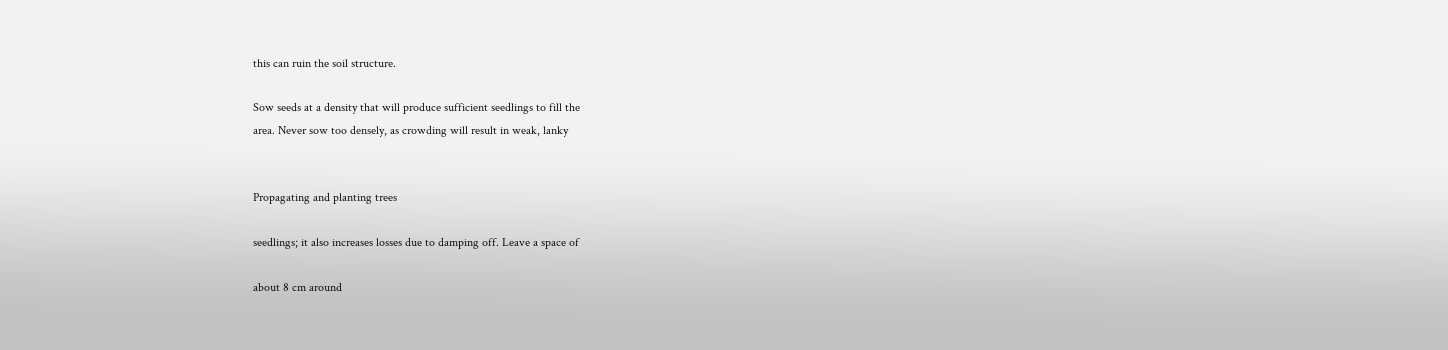this can ruin the soil structure.

Sow seeds at a density that will produce sufficient seedlings to fill the
area. Never sow too densely, as crowding will result in weak, lanky


Propagating and planting trees

seedlings; it also increases losses due to damping off. Leave a space of

about 8 cm around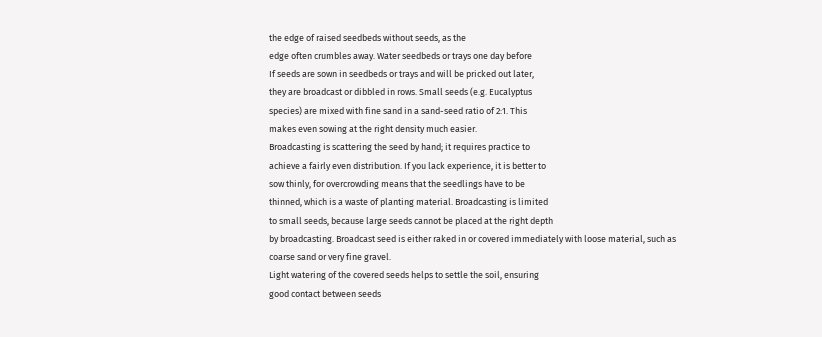the edge of raised seedbeds without seeds, as the
edge often crumbles away. Water seedbeds or trays one day before
If seeds are sown in seedbeds or trays and will be pricked out later,
they are broadcast or dibbled in rows. Small seeds (e.g. Eucalyptus
species) are mixed with fine sand in a sand-seed ratio of 2:1. This
makes even sowing at the right density much easier.
Broadcasting is scattering the seed by hand; it requires practice to
achieve a fairly even distribution. If you lack experience, it is better to
sow thinly, for overcrowding means that the seedlings have to be
thinned, which is a waste of planting material. Broadcasting is limited
to small seeds, because large seeds cannot be placed at the right depth
by broadcasting. Broadcast seed is either raked in or covered immediately with loose material, such as coarse sand or very fine gravel.
Light watering of the covered seeds helps to settle the soil, ensuring
good contact between seeds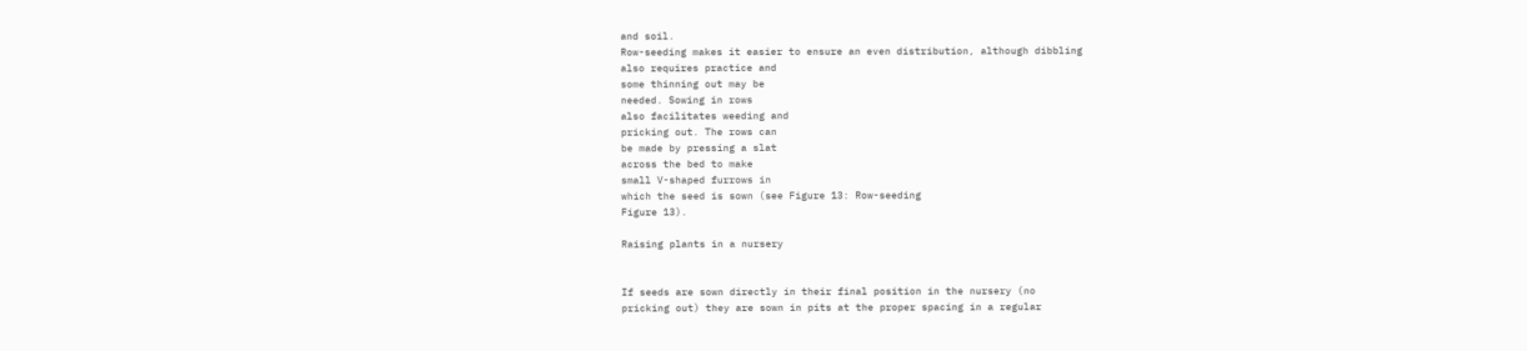and soil.
Row-seeding makes it easier to ensure an even distribution, although dibbling
also requires practice and
some thinning out may be
needed. Sowing in rows
also facilitates weeding and
pricking out. The rows can
be made by pressing a slat
across the bed to make
small V-shaped furrows in
which the seed is sown (see Figure 13: Row-seeding
Figure 13).

Raising plants in a nursery


If seeds are sown directly in their final position in the nursery (no
pricking out) they are sown in pits at the proper spacing in a regular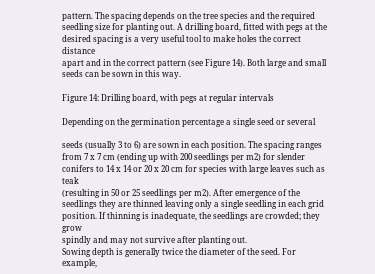pattern. The spacing depends on the tree species and the required
seedling size for planting out. A drilling board, fitted with pegs at the
desired spacing is a very useful tool to make holes the correct distance
apart and in the correct pattern (see Figure 14). Both large and small
seeds can be sown in this way.

Figure 14: Drilling board, with pegs at regular intervals

Depending on the germination percentage a single seed or several

seeds (usually 3 to 6) are sown in each position. The spacing ranges
from 7 x 7 cm (ending up with 200 seedlings per m2) for slender conifers to 14 x 14 or 20 x 20 cm for species with large leaves such as teak
(resulting in 50 or 25 seedlings per m2). After emergence of the seedlings they are thinned leaving only a single seedling in each grid position. If thinning is inadequate, the seedlings are crowded; they grow
spindly and may not survive after planting out.
Sowing depth is generally twice the diameter of the seed. For example,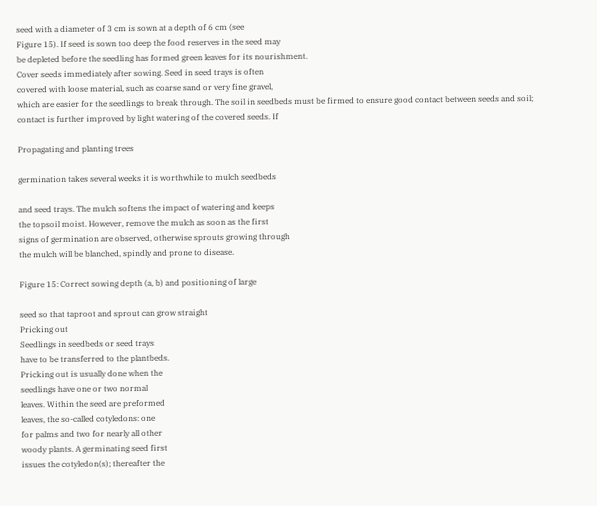seed with a diameter of 3 cm is sown at a depth of 6 cm (see
Figure 15). If seed is sown too deep the food reserves in the seed may
be depleted before the seedling has formed green leaves for its nourishment.
Cover seeds immediately after sowing. Seed in seed trays is often
covered with loose material, such as coarse sand or very fine gravel,
which are easier for the seedlings to break through. The soil in seedbeds must be firmed to ensure good contact between seeds and soil;
contact is further improved by light watering of the covered seeds. If

Propagating and planting trees

germination takes several weeks it is worthwhile to mulch seedbeds

and seed trays. The mulch softens the impact of watering and keeps
the topsoil moist. However, remove the mulch as soon as the first
signs of germination are observed, otherwise sprouts growing through
the mulch will be blanched, spindly and prone to disease.

Figure 15: Correct sowing depth (a, b) and positioning of large

seed so that taproot and sprout can grow straight
Pricking out
Seedlings in seedbeds or seed trays
have to be transferred to the plantbeds.
Pricking out is usually done when the
seedlings have one or two normal
leaves. Within the seed are preformed
leaves, the so-called cotyledons: one
for palms and two for nearly all other
woody plants. A germinating seed first
issues the cotyledon(s); thereafter the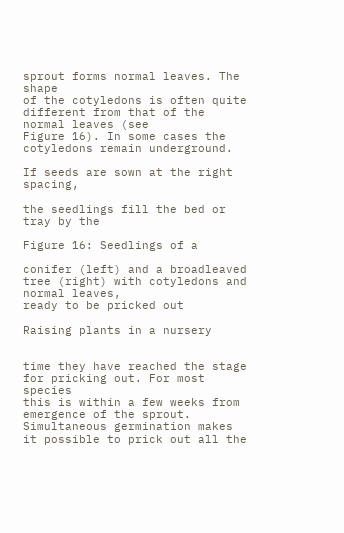sprout forms normal leaves. The shape
of the cotyledons is often quite different from that of the normal leaves (see
Figure 16). In some cases the cotyledons remain underground.

If seeds are sown at the right spacing,

the seedlings fill the bed or tray by the

Figure 16: Seedlings of a

conifer (left) and a broadleaved tree (right) with cotyledons and normal leaves,
ready to be pricked out

Raising plants in a nursery


time they have reached the stage for pricking out. For most species
this is within a few weeks from emergence of the sprout. Simultaneous germination makes it possible to prick out all the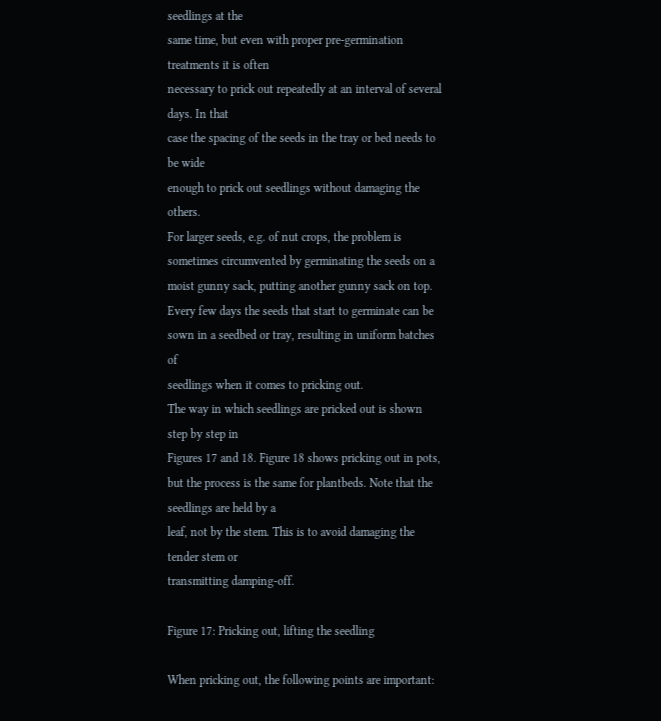seedlings at the
same time, but even with proper pre-germination treatments it is often
necessary to prick out repeatedly at an interval of several days. In that
case the spacing of the seeds in the tray or bed needs to be wide
enough to prick out seedlings without damaging the others.
For larger seeds, e.g. of nut crops, the problem is sometimes circumvented by germinating the seeds on a moist gunny sack, putting another gunny sack on top. Every few days the seeds that start to germinate can be sown in a seedbed or tray, resulting in uniform batches of
seedlings when it comes to pricking out.
The way in which seedlings are pricked out is shown step by step in
Figures 17 and 18. Figure 18 shows pricking out in pots, but the process is the same for plantbeds. Note that the seedlings are held by a
leaf, not by the stem. This is to avoid damaging the tender stem or
transmitting damping-off.

Figure 17: Pricking out, lifting the seedling

When pricking out, the following points are important: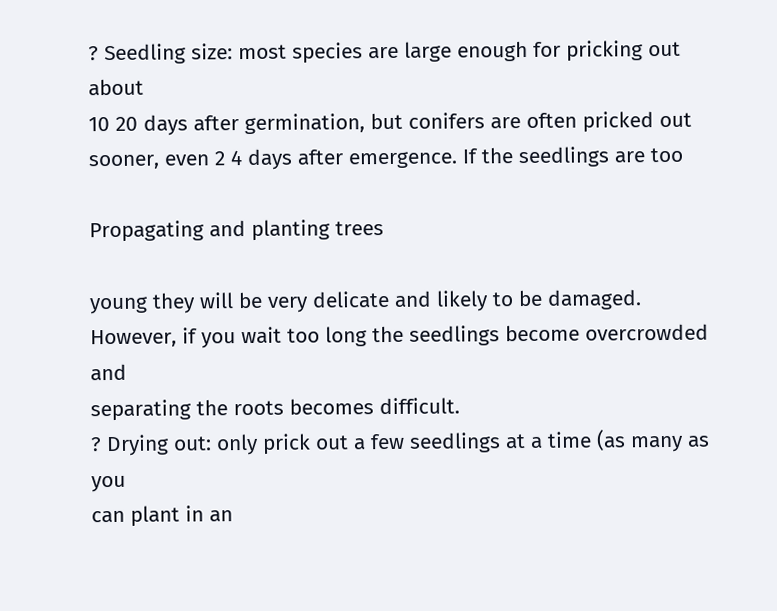? Seedling size: most species are large enough for pricking out about
10 20 days after germination, but conifers are often pricked out
sooner, even 2 4 days after emergence. If the seedlings are too

Propagating and planting trees

young they will be very delicate and likely to be damaged. However, if you wait too long the seedlings become overcrowded and
separating the roots becomes difficult.
? Drying out: only prick out a few seedlings at a time (as many as you
can plant in an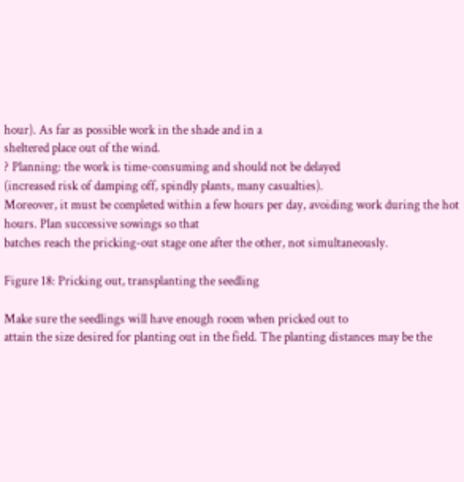hour). As far as possible work in the shade and in a
sheltered place out of the wind.
? Planning: the work is time-consuming and should not be delayed
(increased risk of damping off, spindly plants, many casualties).
Moreover, it must be completed within a few hours per day, avoiding work during the hot hours. Plan successive sowings so that
batches reach the pricking-out stage one after the other, not simultaneously.

Figure 18: Pricking out, transplanting the seedling

Make sure the seedlings will have enough room when pricked out to
attain the size desired for planting out in the field. The planting distances may be the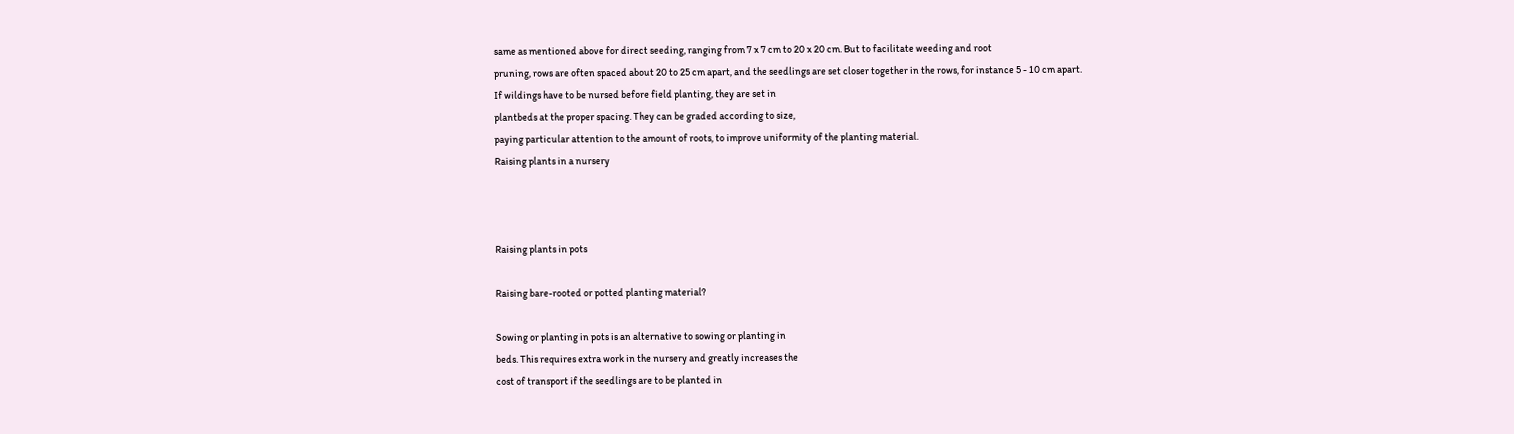same as mentioned above for direct seeding, ranging from 7 x 7 cm to 20 x 20 cm. But to facilitate weeding and root
pruning, rows are often spaced about 20 to 25 cm apart, and the seedlings are set closer together in the rows, for instance 5 - 10 cm apart.
If wildings have to be nursed before field planting, they are set in
plantbeds at the proper spacing. They can be graded according to size,
paying particular attention to the amount of roots, to improve uniformity of the planting material.
Raising plants in a nursery



Raising plants in pots

Raising bare-rooted or potted planting material?

Sowing or planting in pots is an alternative to sowing or planting in
beds. This requires extra work in the nursery and greatly increases the
cost of transport if the seedlings are to be planted in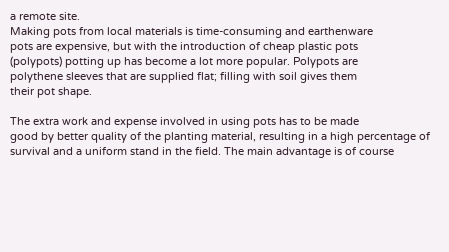a remote site.
Making pots from local materials is time-consuming and earthenware
pots are expensive, but with the introduction of cheap plastic pots
(polypots) potting up has become a lot more popular. Polypots are
polythene sleeves that are supplied flat; filling with soil gives them
their pot shape.

The extra work and expense involved in using pots has to be made
good by better quality of the planting material, resulting in a high percentage of survival and a uniform stand in the field. The main advantage is of course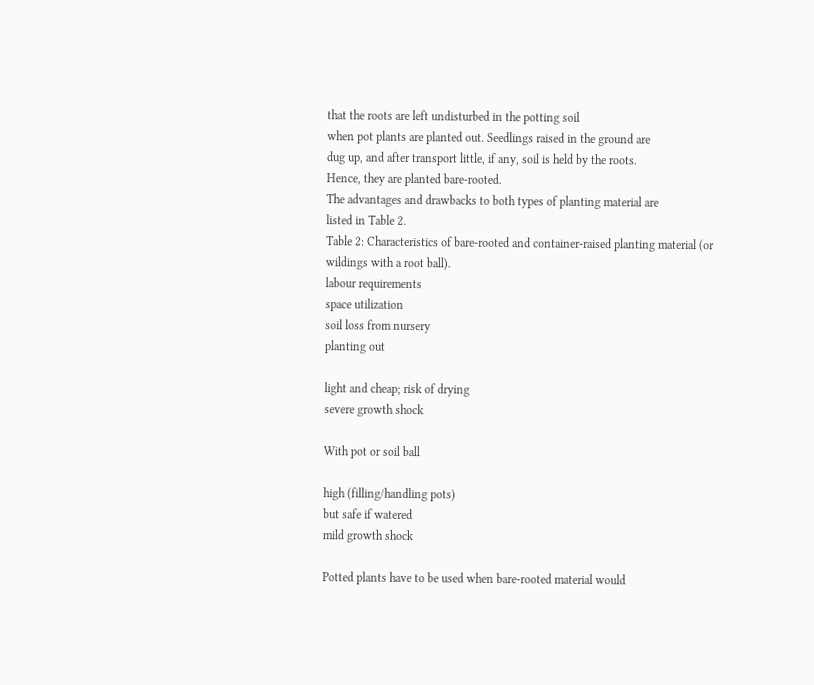that the roots are left undisturbed in the potting soil
when pot plants are planted out. Seedlings raised in the ground are
dug up, and after transport little, if any, soil is held by the roots.
Hence, they are planted bare-rooted.
The advantages and drawbacks to both types of planting material are
listed in Table 2.
Table 2: Characteristics of bare-rooted and container-raised planting material (or wildings with a root ball).
labour requirements
space utilization
soil loss from nursery
planting out

light and cheap; risk of drying
severe growth shock

With pot or soil ball

high (filling/handling pots)
but safe if watered
mild growth shock

Potted plants have to be used when bare-rooted material would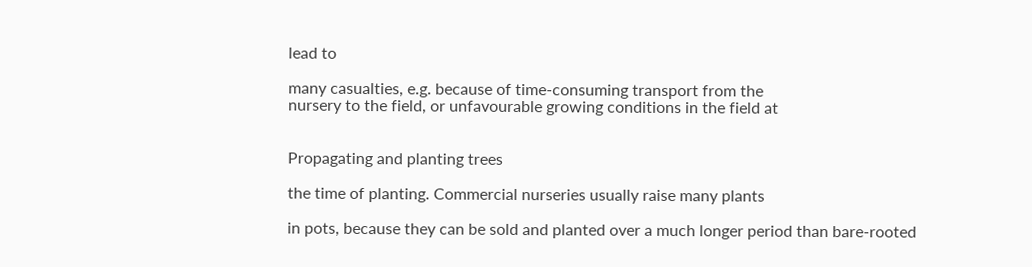lead to

many casualties, e.g. because of time-consuming transport from the
nursery to the field, or unfavourable growing conditions in the field at


Propagating and planting trees

the time of planting. Commercial nurseries usually raise many plants

in pots, because they can be sold and planted over a much longer period than bare-rooted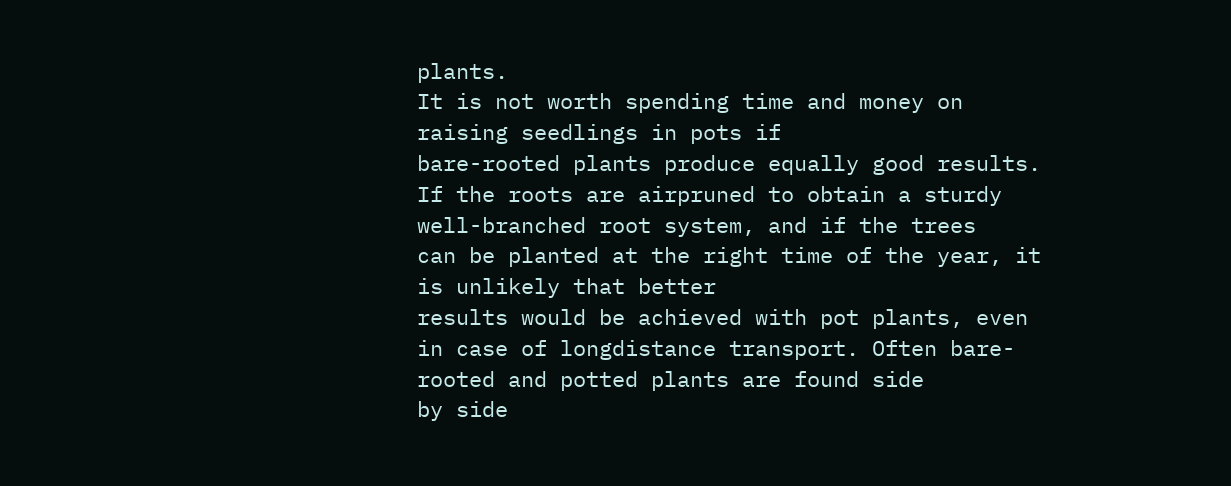plants.
It is not worth spending time and money on raising seedlings in pots if
bare-rooted plants produce equally good results. If the roots are airpruned to obtain a sturdy well-branched root system, and if the trees
can be planted at the right time of the year, it is unlikely that better
results would be achieved with pot plants, even in case of longdistance transport. Often bare-rooted and potted plants are found side
by side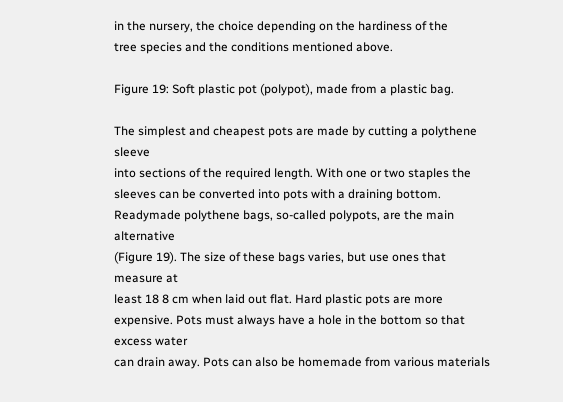in the nursery, the choice depending on the hardiness of the
tree species and the conditions mentioned above.

Figure 19: Soft plastic pot (polypot), made from a plastic bag.

The simplest and cheapest pots are made by cutting a polythene sleeve
into sections of the required length. With one or two staples the
sleeves can be converted into pots with a draining bottom. Readymade polythene bags, so-called polypots, are the main alternative
(Figure 19). The size of these bags varies, but use ones that measure at
least 18 8 cm when laid out flat. Hard plastic pots are more expensive. Pots must always have a hole in the bottom so that excess water
can drain away. Pots can also be homemade from various materials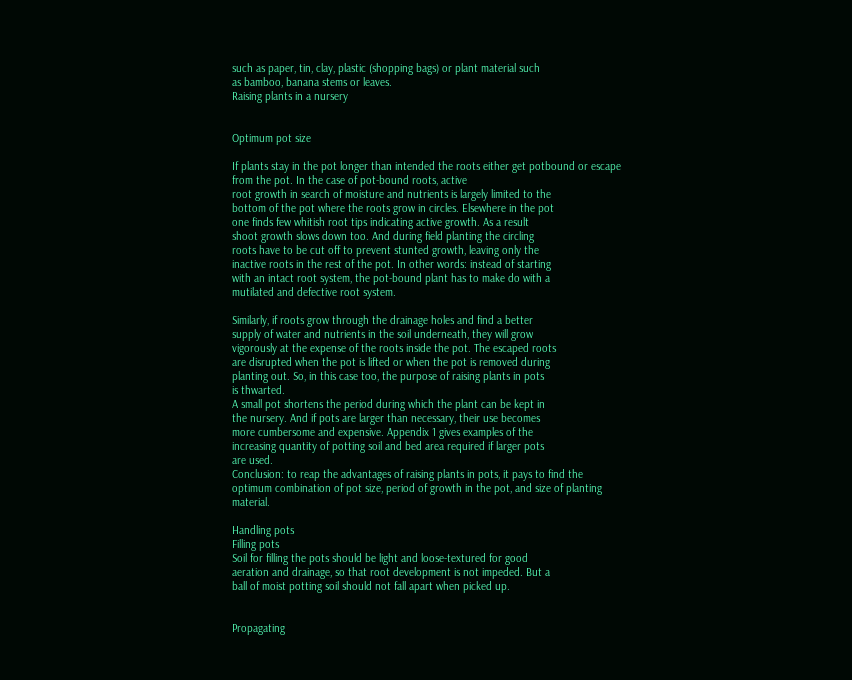such as paper, tin, clay, plastic (shopping bags) or plant material such
as bamboo, banana stems or leaves.
Raising plants in a nursery


Optimum pot size

If plants stay in the pot longer than intended the roots either get potbound or escape from the pot. In the case of pot-bound roots, active
root growth in search of moisture and nutrients is largely limited to the
bottom of the pot where the roots grow in circles. Elsewhere in the pot
one finds few whitish root tips indicating active growth. As a result
shoot growth slows down too. And during field planting the circling
roots have to be cut off to prevent stunted growth, leaving only the
inactive roots in the rest of the pot. In other words: instead of starting
with an intact root system, the pot-bound plant has to make do with a
mutilated and defective root system.

Similarly, if roots grow through the drainage holes and find a better
supply of water and nutrients in the soil underneath, they will grow
vigorously at the expense of the roots inside the pot. The escaped roots
are disrupted when the pot is lifted or when the pot is removed during
planting out. So, in this case too, the purpose of raising plants in pots
is thwarted.
A small pot shortens the period during which the plant can be kept in
the nursery. And if pots are larger than necessary, their use becomes
more cumbersome and expensive. Appendix 1 gives examples of the
increasing quantity of potting soil and bed area required if larger pots
are used.
Conclusion: to reap the advantages of raising plants in pots, it pays to find the
optimum combination of pot size, period of growth in the pot, and size of planting material.

Handling pots
Filling pots
Soil for filling the pots should be light and loose-textured for good
aeration and drainage, so that root development is not impeded. But a
ball of moist potting soil should not fall apart when picked up.


Propagating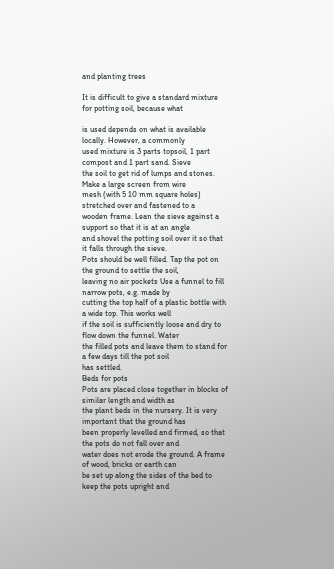and planting trees

It is difficult to give a standard mixture for potting soil, because what

is used depends on what is available locally. However, a commonly
used mixture is 3 parts topsoil, 1 part compost and 1 part sand. Sieve
the soil to get rid of lumps and stones. Make a large screen from wire
mesh (with 5 10 mm square holes) stretched over and fastened to a
wooden frame. Lean the sieve against a support so that it is at an angle
and shovel the potting soil over it so that it falls through the sieve.
Pots should be well filled. Tap the pot on the ground to settle the soil,
leaving no air pockets Use a funnel to fill narrow pots, e.g. made by
cutting the top half of a plastic bottle with a wide top. This works well
if the soil is sufficiently loose and dry to flow down the funnel. Water
the filled pots and leave them to stand for a few days till the pot soil
has settled.
Beds for pots
Pots are placed close together in blocks of similar length and width as
the plant beds in the nursery. It is very important that the ground has
been properly levelled and firmed, so that the pots do not fall over and
water does not erode the ground. A frame of wood, bricks or earth can
be set up along the sides of the bed to keep the pots upright and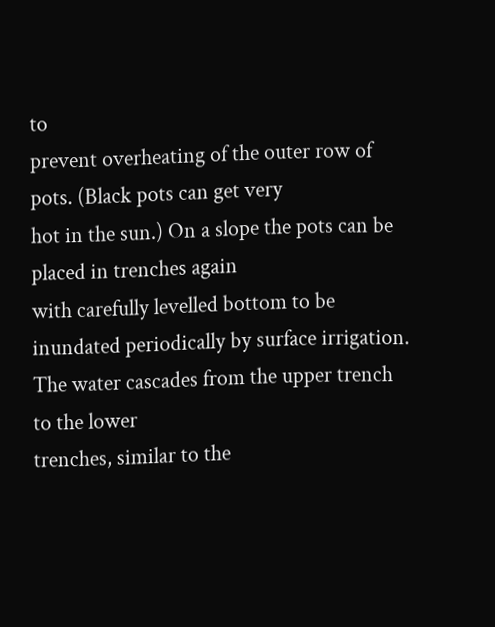to
prevent overheating of the outer row of pots. (Black pots can get very
hot in the sun.) On a slope the pots can be placed in trenches again
with carefully levelled bottom to be inundated periodically by surface irrigation. The water cascades from the upper trench to the lower
trenches, similar to the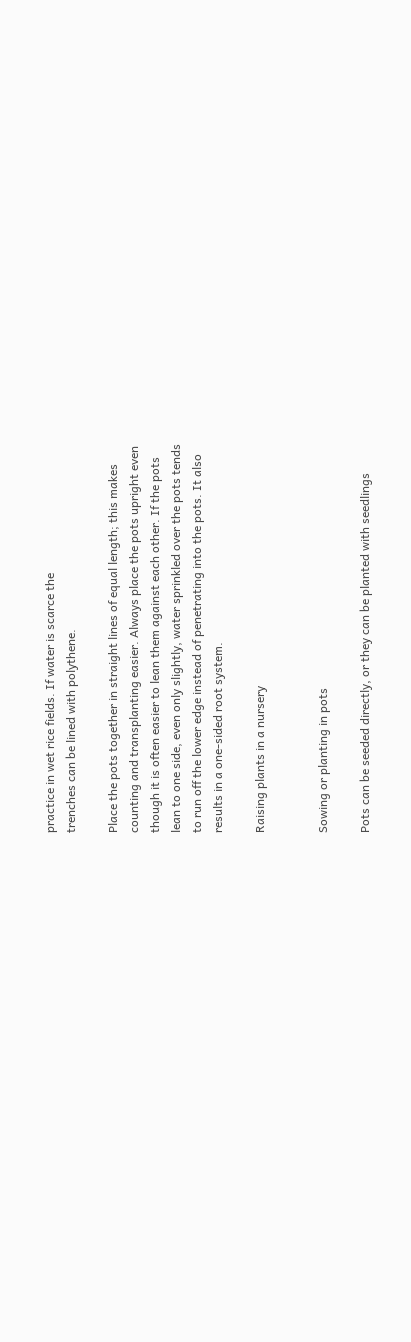practice in wet rice fields. If water is scarce the
trenches can be lined with polythene.

Place the pots together in straight lines of equal length; this makes
counting and transplanting easier. Always place the pots upright even
though it is often easier to lean them against each other. If the pots
lean to one side, even only slightly, water sprinkled over the pots tends
to run off the lower edge instead of penetrating into the pots. It also
results in a one-sided root system.

Raising plants in a nursery


Sowing or planting in pots

Pots can be seeded directly, or they can be planted with seedlings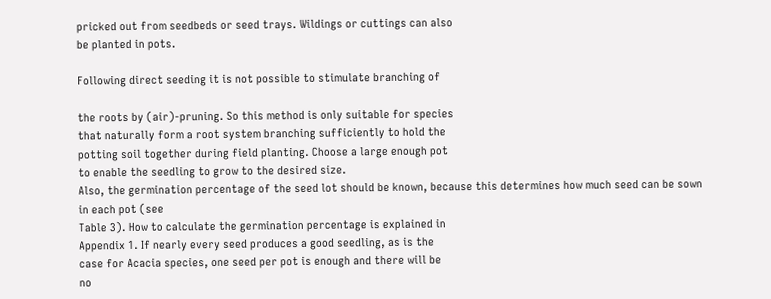pricked out from seedbeds or seed trays. Wildings or cuttings can also
be planted in pots.

Following direct seeding it is not possible to stimulate branching of

the roots by (air)-pruning. So this method is only suitable for species
that naturally form a root system branching sufficiently to hold the
potting soil together during field planting. Choose a large enough pot
to enable the seedling to grow to the desired size.
Also, the germination percentage of the seed lot should be known, because this determines how much seed can be sown in each pot (see
Table 3). How to calculate the germination percentage is explained in
Appendix 1. If nearly every seed produces a good seedling, as is the
case for Acacia species, one seed per pot is enough and there will be
no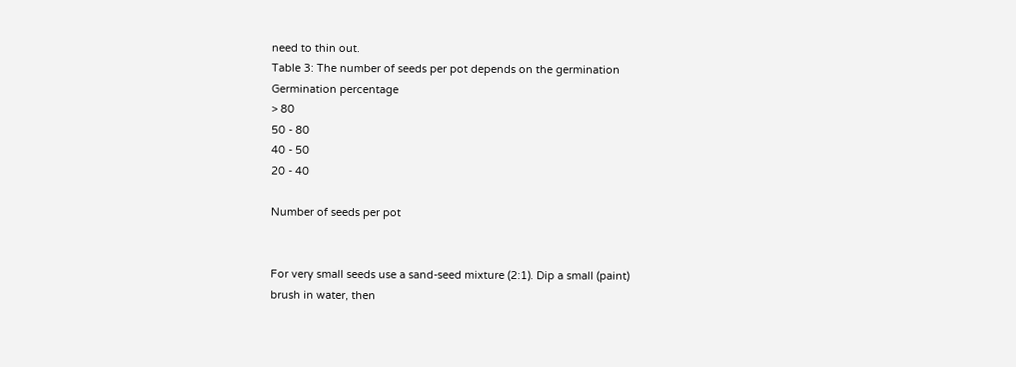need to thin out.
Table 3: The number of seeds per pot depends on the germination
Germination percentage
> 80
50 - 80
40 - 50
20 - 40

Number of seeds per pot


For very small seeds use a sand-seed mixture (2:1). Dip a small (paint)
brush in water, then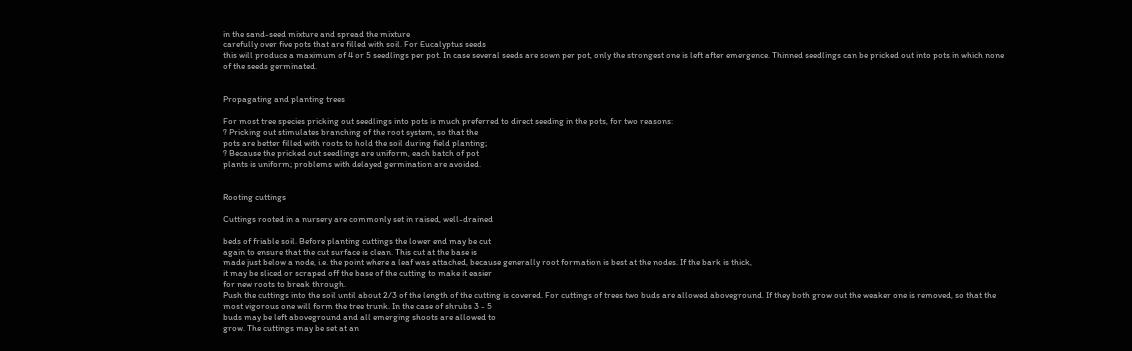in the sand-seed mixture and spread the mixture
carefully over five pots that are filled with soil. For Eucalyptus seeds
this will produce a maximum of 4 or 5 seedlings per pot. In case several seeds are sown per pot, only the strongest one is left after emergence. Thinned seedlings can be pricked out into pots in which none
of the seeds germinated.


Propagating and planting trees

For most tree species pricking out seedlings into pots is much preferred to direct seeding in the pots, for two reasons:
? Pricking out stimulates branching of the root system, so that the
pots are better filled with roots to hold the soil during field planting;
? Because the pricked out seedlings are uniform, each batch of pot
plants is uniform; problems with delayed germination are avoided.


Rooting cuttings

Cuttings rooted in a nursery are commonly set in raised, well-drained

beds of friable soil. Before planting cuttings the lower end may be cut
again to ensure that the cut surface is clean. This cut at the base is
made just below a node, i.e. the point where a leaf was attached, because generally root formation is best at the nodes. If the bark is thick,
it may be sliced or scraped off the base of the cutting to make it easier
for new roots to break through.
Push the cuttings into the soil until about 2/3 of the length of the cutting is covered. For cuttings of trees two buds are allowed aboveground. If they both grow out the weaker one is removed, so that the
most vigorous one will form the tree trunk. In the case of shrubs 3 - 5
buds may be left aboveground and all emerging shoots are allowed to
grow. The cuttings may be set at an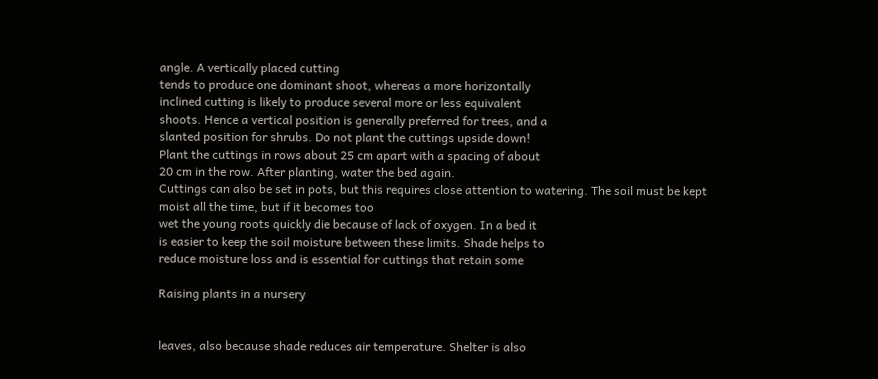angle. A vertically placed cutting
tends to produce one dominant shoot, whereas a more horizontally
inclined cutting is likely to produce several more or less equivalent
shoots. Hence a vertical position is generally preferred for trees, and a
slanted position for shrubs. Do not plant the cuttings upside down!
Plant the cuttings in rows about 25 cm apart with a spacing of about
20 cm in the row. After planting, water the bed again.
Cuttings can also be set in pots, but this requires close attention to watering. The soil must be kept moist all the time, but if it becomes too
wet the young roots quickly die because of lack of oxygen. In a bed it
is easier to keep the soil moisture between these limits. Shade helps to
reduce moisture loss and is essential for cuttings that retain some

Raising plants in a nursery


leaves, also because shade reduces air temperature. Shelter is also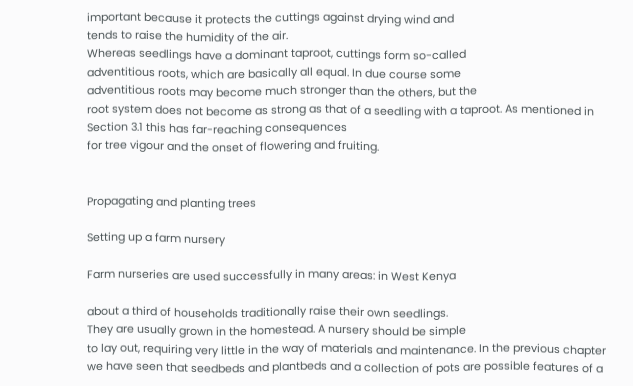important because it protects the cuttings against drying wind and
tends to raise the humidity of the air.
Whereas seedlings have a dominant taproot, cuttings form so-called
adventitious roots, which are basically all equal. In due course some
adventitious roots may become much stronger than the others, but the
root system does not become as strong as that of a seedling with a taproot. As mentioned in Section 3.1 this has far-reaching consequences
for tree vigour and the onset of flowering and fruiting.


Propagating and planting trees

Setting up a farm nursery

Farm nurseries are used successfully in many areas: in West Kenya

about a third of households traditionally raise their own seedlings.
They are usually grown in the homestead. A nursery should be simple
to lay out, requiring very little in the way of materials and maintenance. In the previous chapter we have seen that seedbeds and plantbeds and a collection of pots are possible features of a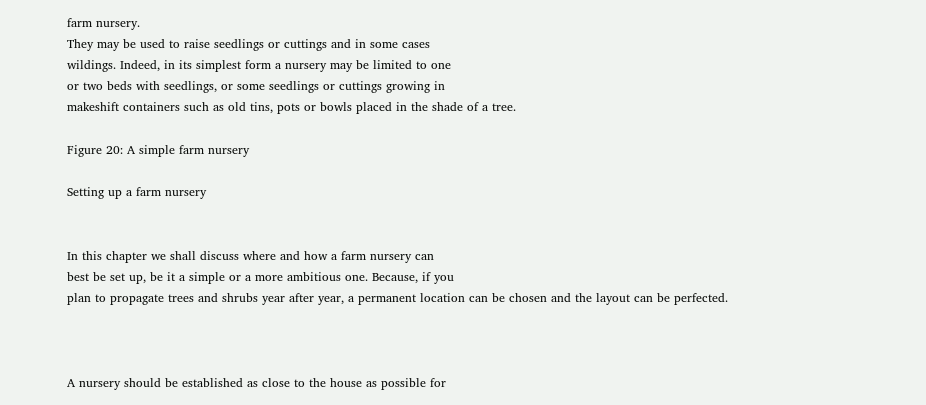farm nursery.
They may be used to raise seedlings or cuttings and in some cases
wildings. Indeed, in its simplest form a nursery may be limited to one
or two beds with seedlings, or some seedlings or cuttings growing in
makeshift containers such as old tins, pots or bowls placed in the shade of a tree.

Figure 20: A simple farm nursery

Setting up a farm nursery


In this chapter we shall discuss where and how a farm nursery can
best be set up, be it a simple or a more ambitious one. Because, if you
plan to propagate trees and shrubs year after year, a permanent location can be chosen and the layout can be perfected.



A nursery should be established as close to the house as possible for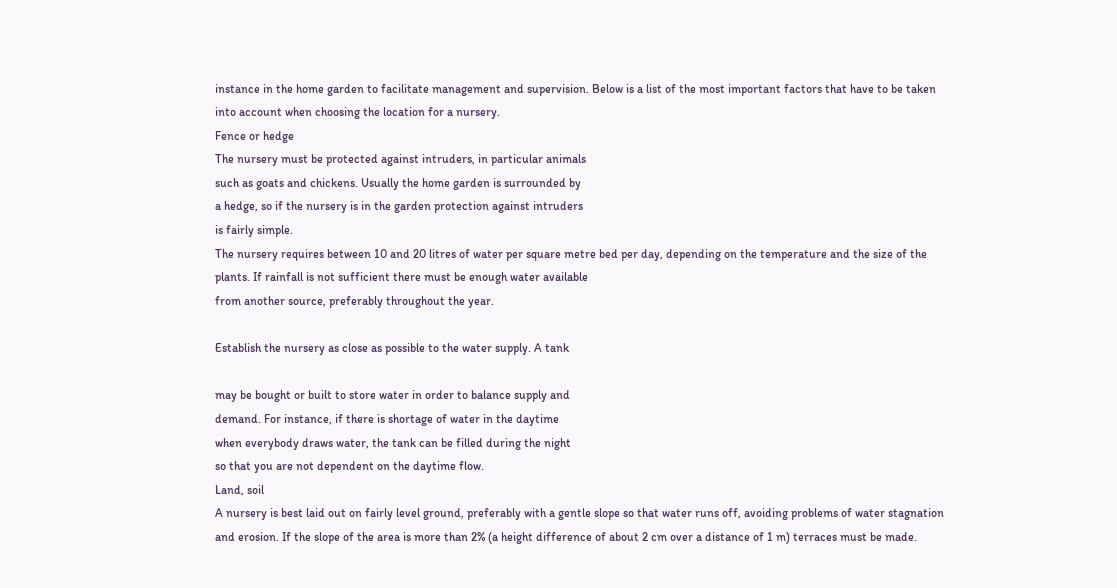instance in the home garden to facilitate management and supervision. Below is a list of the most important factors that have to be taken
into account when choosing the location for a nursery.
Fence or hedge
The nursery must be protected against intruders, in particular animals
such as goats and chickens. Usually the home garden is surrounded by
a hedge, so if the nursery is in the garden protection against intruders
is fairly simple.
The nursery requires between 10 and 20 litres of water per square metre bed per day, depending on the temperature and the size of the
plants. If rainfall is not sufficient there must be enough water available
from another source, preferably throughout the year.

Establish the nursery as close as possible to the water supply. A tank

may be bought or built to store water in order to balance supply and
demand. For instance, if there is shortage of water in the daytime
when everybody draws water, the tank can be filled during the night
so that you are not dependent on the daytime flow.
Land, soil
A nursery is best laid out on fairly level ground, preferably with a gentle slope so that water runs off, avoiding problems of water stagnation
and erosion. If the slope of the area is more than 2% (a height difference of about 2 cm over a distance of 1 m) terraces must be made.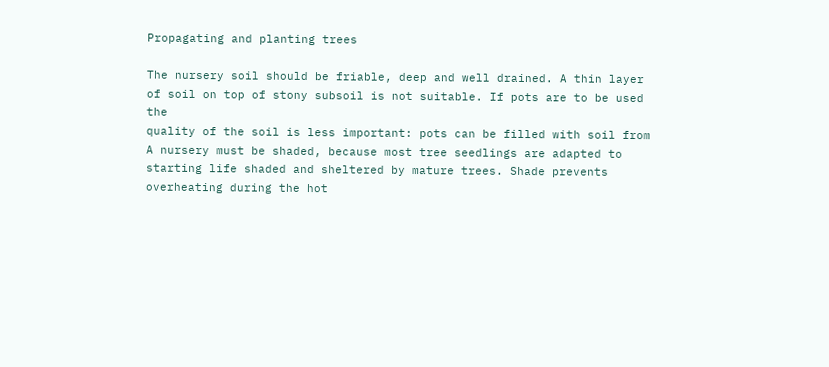Propagating and planting trees

The nursery soil should be friable, deep and well drained. A thin layer
of soil on top of stony subsoil is not suitable. If pots are to be used the
quality of the soil is less important: pots can be filled with soil from
A nursery must be shaded, because most tree seedlings are adapted to
starting life shaded and sheltered by mature trees. Shade prevents
overheating during the hot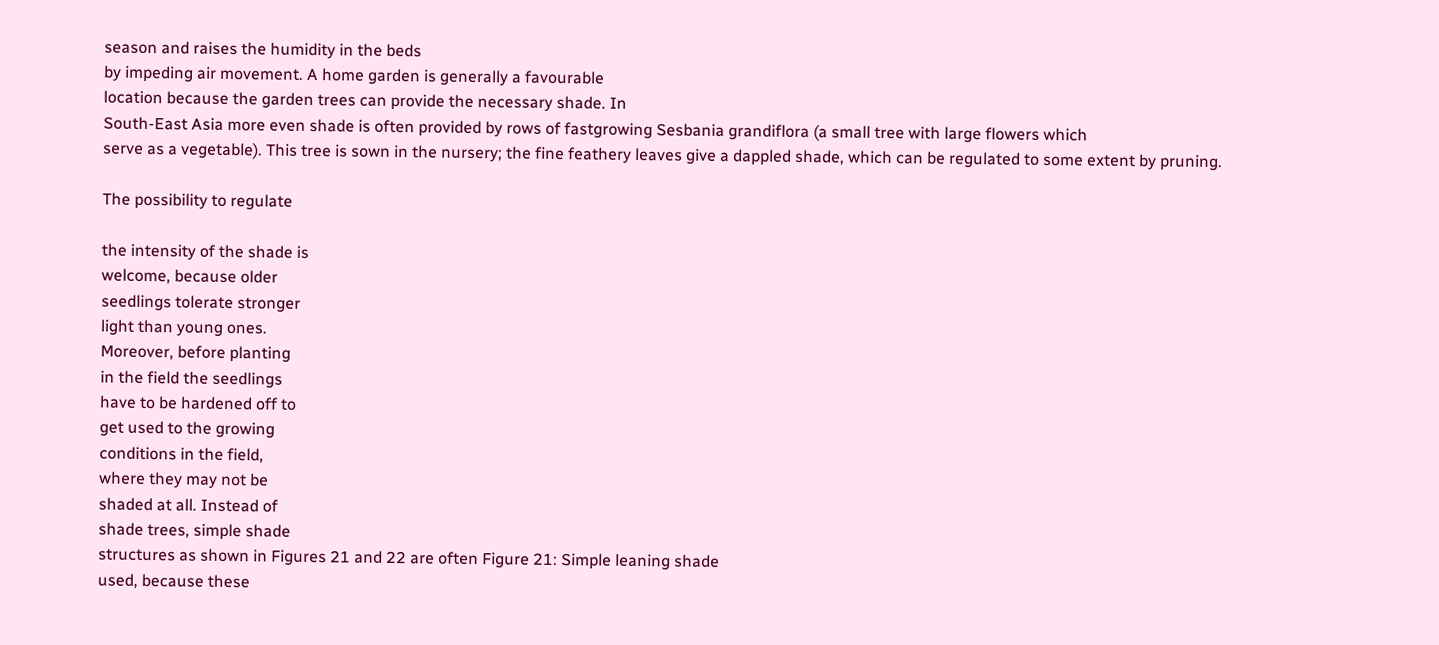season and raises the humidity in the beds
by impeding air movement. A home garden is generally a favourable
location because the garden trees can provide the necessary shade. In
South-East Asia more even shade is often provided by rows of fastgrowing Sesbania grandiflora (a small tree with large flowers which
serve as a vegetable). This tree is sown in the nursery; the fine feathery leaves give a dappled shade, which can be regulated to some extent by pruning.

The possibility to regulate

the intensity of the shade is
welcome, because older
seedlings tolerate stronger
light than young ones.
Moreover, before planting
in the field the seedlings
have to be hardened off to
get used to the growing
conditions in the field,
where they may not be
shaded at all. Instead of
shade trees, simple shade
structures as shown in Figures 21 and 22 are often Figure 21: Simple leaning shade
used, because these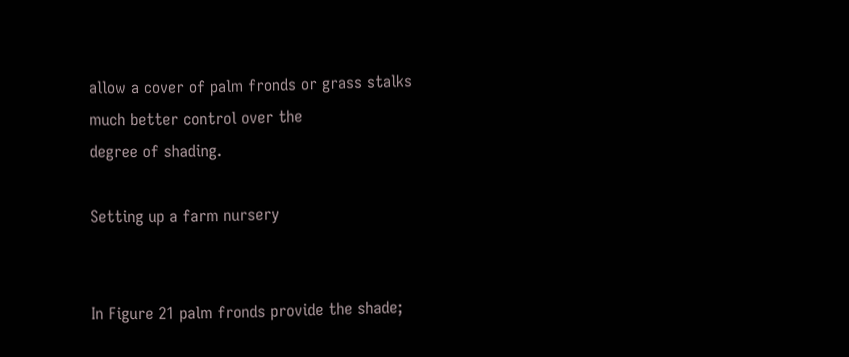allow a cover of palm fronds or grass stalks
much better control over the
degree of shading.

Setting up a farm nursery


In Figure 21 palm fronds provide the shade;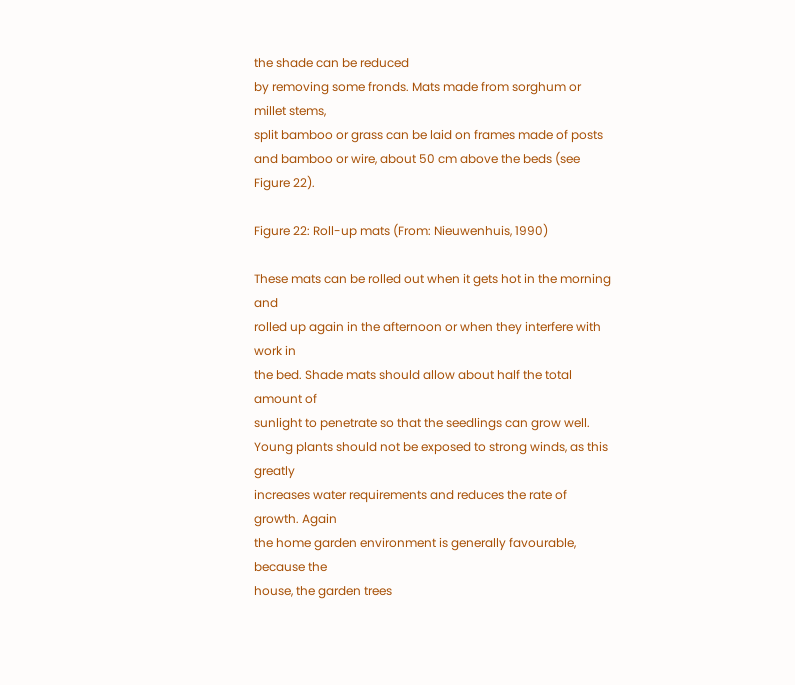the shade can be reduced
by removing some fronds. Mats made from sorghum or millet stems,
split bamboo or grass can be laid on frames made of posts and bamboo or wire, about 50 cm above the beds (see Figure 22).

Figure 22: Roll-up mats (From: Nieuwenhuis, 1990)

These mats can be rolled out when it gets hot in the morning and
rolled up again in the afternoon or when they interfere with work in
the bed. Shade mats should allow about half the total amount of
sunlight to penetrate so that the seedlings can grow well.
Young plants should not be exposed to strong winds, as this greatly
increases water requirements and reduces the rate of growth. Again
the home garden environment is generally favourable, because the
house, the garden trees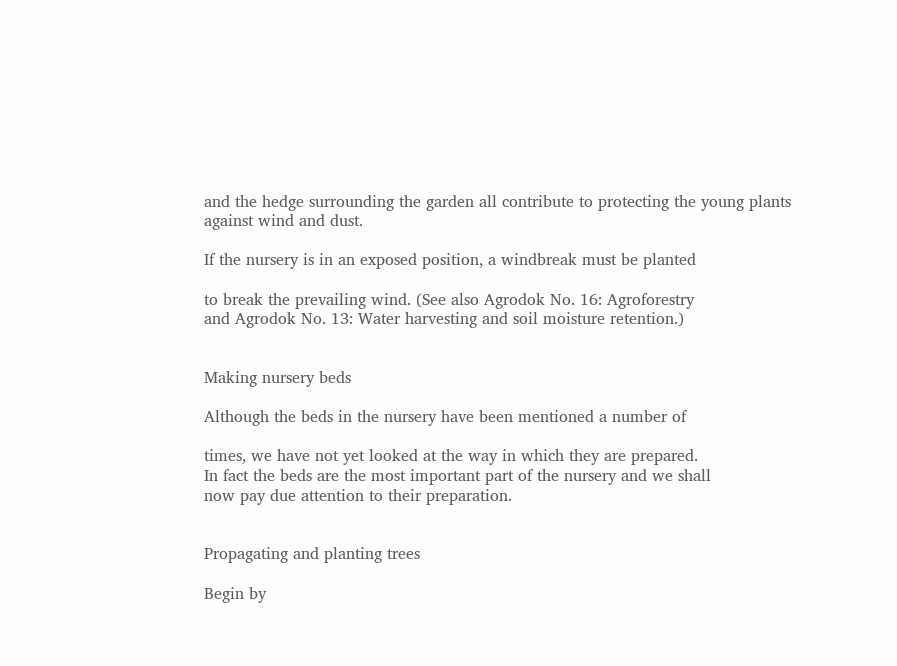and the hedge surrounding the garden all contribute to protecting the young plants against wind and dust.

If the nursery is in an exposed position, a windbreak must be planted

to break the prevailing wind. (See also Agrodok No. 16: Agroforestry
and Agrodok No. 13: Water harvesting and soil moisture retention.)


Making nursery beds

Although the beds in the nursery have been mentioned a number of

times, we have not yet looked at the way in which they are prepared.
In fact the beds are the most important part of the nursery and we shall
now pay due attention to their preparation.


Propagating and planting trees

Begin by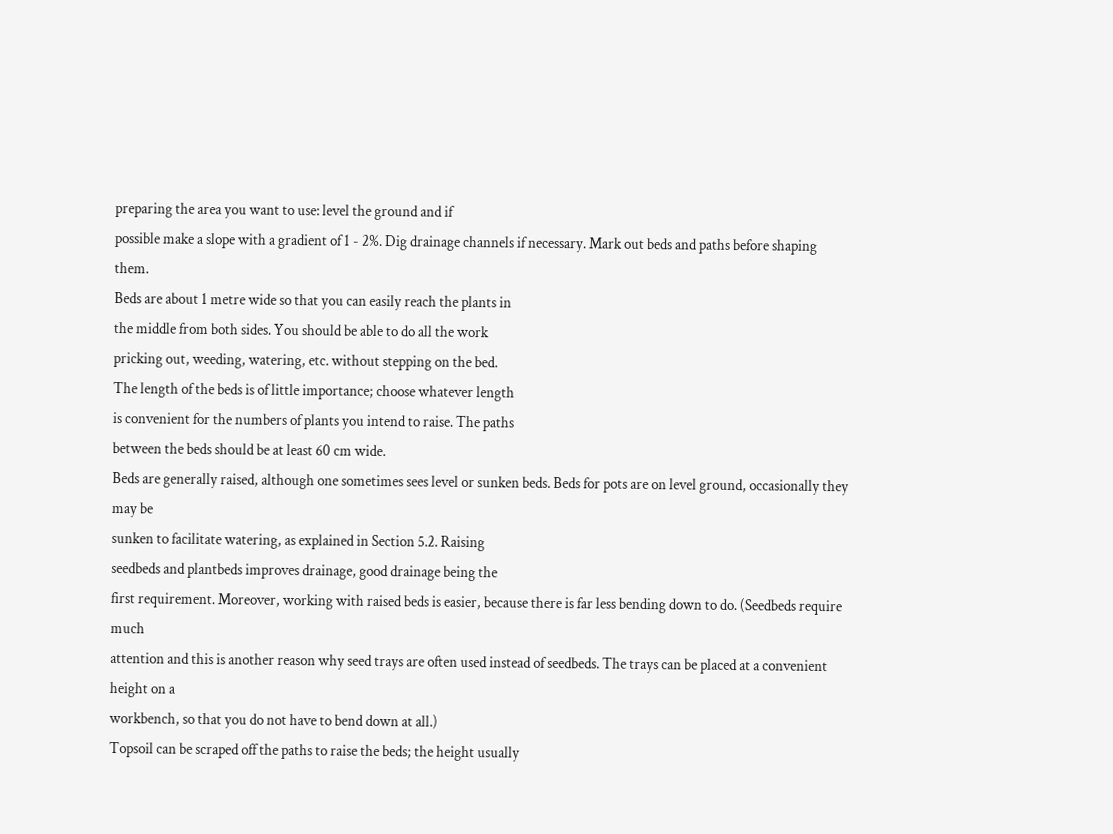preparing the area you want to use: level the ground and if
possible make a slope with a gradient of 1 - 2%. Dig drainage channels if necessary. Mark out beds and paths before shaping them.
Beds are about 1 metre wide so that you can easily reach the plants in
the middle from both sides. You should be able to do all the work
pricking out, weeding, watering, etc. without stepping on the bed.
The length of the beds is of little importance; choose whatever length
is convenient for the numbers of plants you intend to raise. The paths
between the beds should be at least 60 cm wide.
Beds are generally raised, although one sometimes sees level or sunken beds. Beds for pots are on level ground, occasionally they may be
sunken to facilitate watering, as explained in Section 5.2. Raising
seedbeds and plantbeds improves drainage, good drainage being the
first requirement. Moreover, working with raised beds is easier, because there is far less bending down to do. (Seedbeds require much
attention and this is another reason why seed trays are often used instead of seedbeds. The trays can be placed at a convenient height on a
workbench, so that you do not have to bend down at all.)
Topsoil can be scraped off the paths to raise the beds; the height usually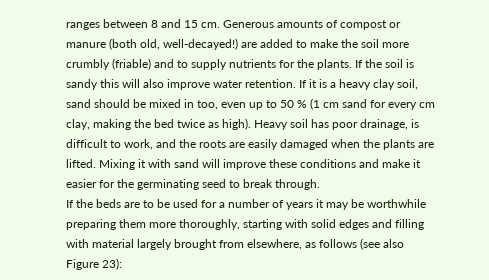ranges between 8 and 15 cm. Generous amounts of compost or
manure (both old, well-decayed!) are added to make the soil more
crumbly (friable) and to supply nutrients for the plants. If the soil is
sandy this will also improve water retention. If it is a heavy clay soil,
sand should be mixed in too, even up to 50 % (1 cm sand for every cm
clay, making the bed twice as high). Heavy soil has poor drainage, is
difficult to work, and the roots are easily damaged when the plants are
lifted. Mixing it with sand will improve these conditions and make it
easier for the germinating seed to break through.
If the beds are to be used for a number of years it may be worthwhile
preparing them more thoroughly, starting with solid edges and filling
with material largely brought from elsewhere, as follows (see also
Figure 23):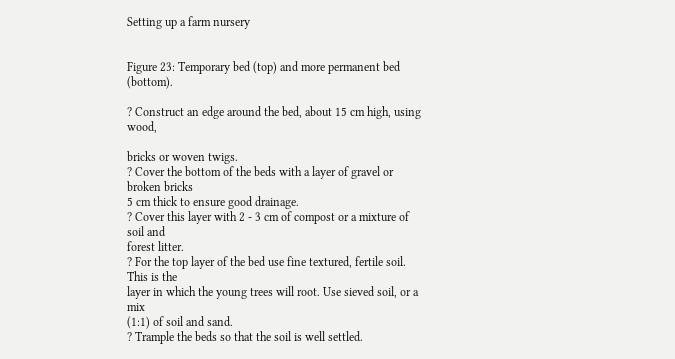Setting up a farm nursery


Figure 23: Temporary bed (top) and more permanent bed (bottom).

? Construct an edge around the bed, about 15 cm high, using wood,

bricks or woven twigs.
? Cover the bottom of the beds with a layer of gravel or broken bricks
5 cm thick to ensure good drainage.
? Cover this layer with 2 - 3 cm of compost or a mixture of soil and
forest litter.
? For the top layer of the bed use fine textured, fertile soil. This is the
layer in which the young trees will root. Use sieved soil, or a mix
(1:1) of soil and sand.
? Trample the beds so that the soil is well settled.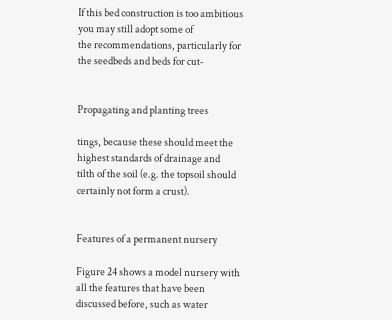If this bed construction is too ambitious you may still adopt some of
the recommendations, particularly for the seedbeds and beds for cut-


Propagating and planting trees

tings, because these should meet the highest standards of drainage and
tilth of the soil (e.g. the topsoil should certainly not form a crust).


Features of a permanent nursery

Figure 24 shows a model nursery with all the features that have been
discussed before, such as water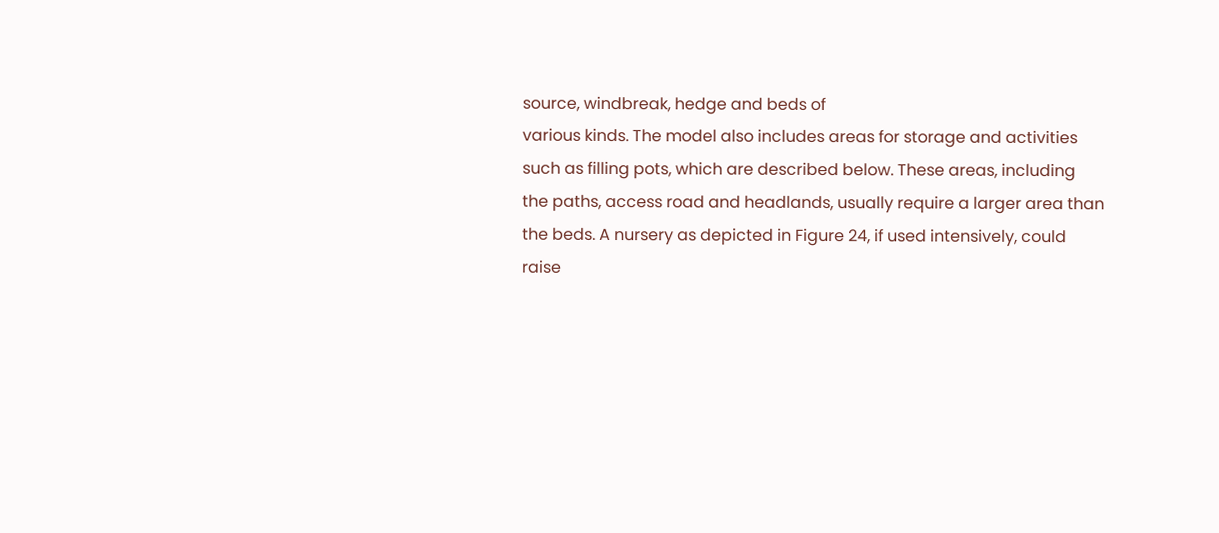source, windbreak, hedge and beds of
various kinds. The model also includes areas for storage and activities
such as filling pots, which are described below. These areas, including
the paths, access road and headlands, usually require a larger area than
the beds. A nursery as depicted in Figure 24, if used intensively, could
raise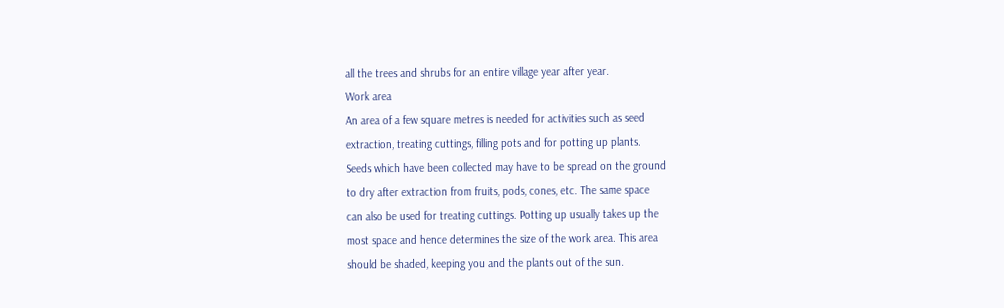all the trees and shrubs for an entire village year after year.
Work area
An area of a few square metres is needed for activities such as seed
extraction, treating cuttings, filling pots and for potting up plants.
Seeds which have been collected may have to be spread on the ground
to dry after extraction from fruits, pods, cones, etc. The same space
can also be used for treating cuttings. Potting up usually takes up the
most space and hence determines the size of the work area. This area
should be shaded, keeping you and the plants out of the sun.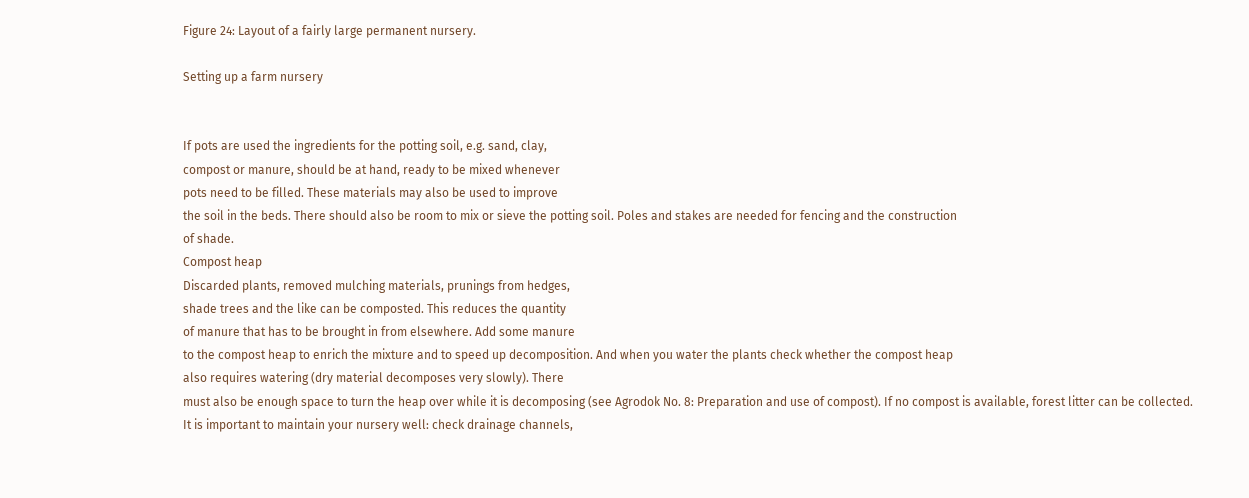Figure 24: Layout of a fairly large permanent nursery.

Setting up a farm nursery


If pots are used the ingredients for the potting soil, e.g. sand, clay,
compost or manure, should be at hand, ready to be mixed whenever
pots need to be filled. These materials may also be used to improve
the soil in the beds. There should also be room to mix or sieve the potting soil. Poles and stakes are needed for fencing and the construction
of shade.
Compost heap
Discarded plants, removed mulching materials, prunings from hedges,
shade trees and the like can be composted. This reduces the quantity
of manure that has to be brought in from elsewhere. Add some manure
to the compost heap to enrich the mixture and to speed up decomposition. And when you water the plants check whether the compost heap
also requires watering (dry material decomposes very slowly). There
must also be enough space to turn the heap over while it is decomposing (see Agrodok No. 8: Preparation and use of compost). If no compost is available, forest litter can be collected.
It is important to maintain your nursery well: check drainage channels,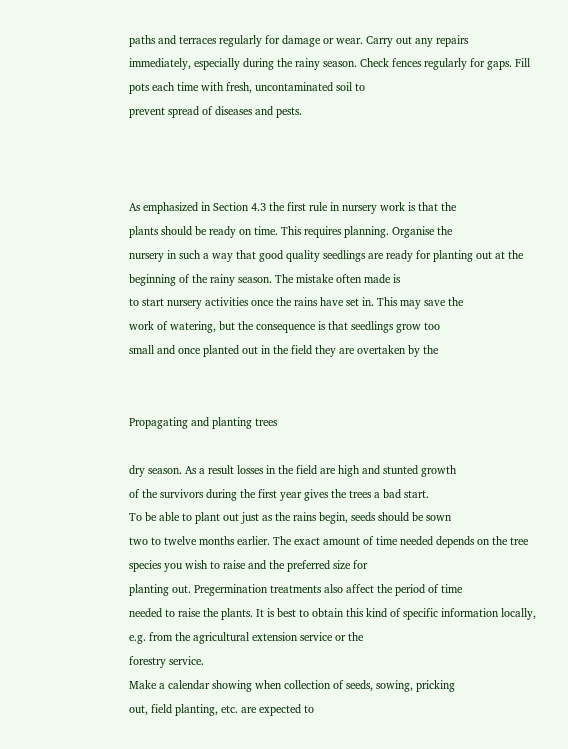paths and terraces regularly for damage or wear. Carry out any repairs
immediately, especially during the rainy season. Check fences regularly for gaps. Fill pots each time with fresh, uncontaminated soil to
prevent spread of diseases and pests.



As emphasized in Section 4.3 the first rule in nursery work is that the
plants should be ready on time. This requires planning. Organise the
nursery in such a way that good quality seedlings are ready for planting out at the beginning of the rainy season. The mistake often made is
to start nursery activities once the rains have set in. This may save the
work of watering, but the consequence is that seedlings grow too
small and once planted out in the field they are overtaken by the


Propagating and planting trees

dry season. As a result losses in the field are high and stunted growth
of the survivors during the first year gives the trees a bad start.
To be able to plant out just as the rains begin, seeds should be sown
two to twelve months earlier. The exact amount of time needed depends on the tree species you wish to raise and the preferred size for
planting out. Pregermination treatments also affect the period of time
needed to raise the plants. It is best to obtain this kind of specific information locally, e.g. from the agricultural extension service or the
forestry service.
Make a calendar showing when collection of seeds, sowing, pricking
out, field planting, etc. are expected to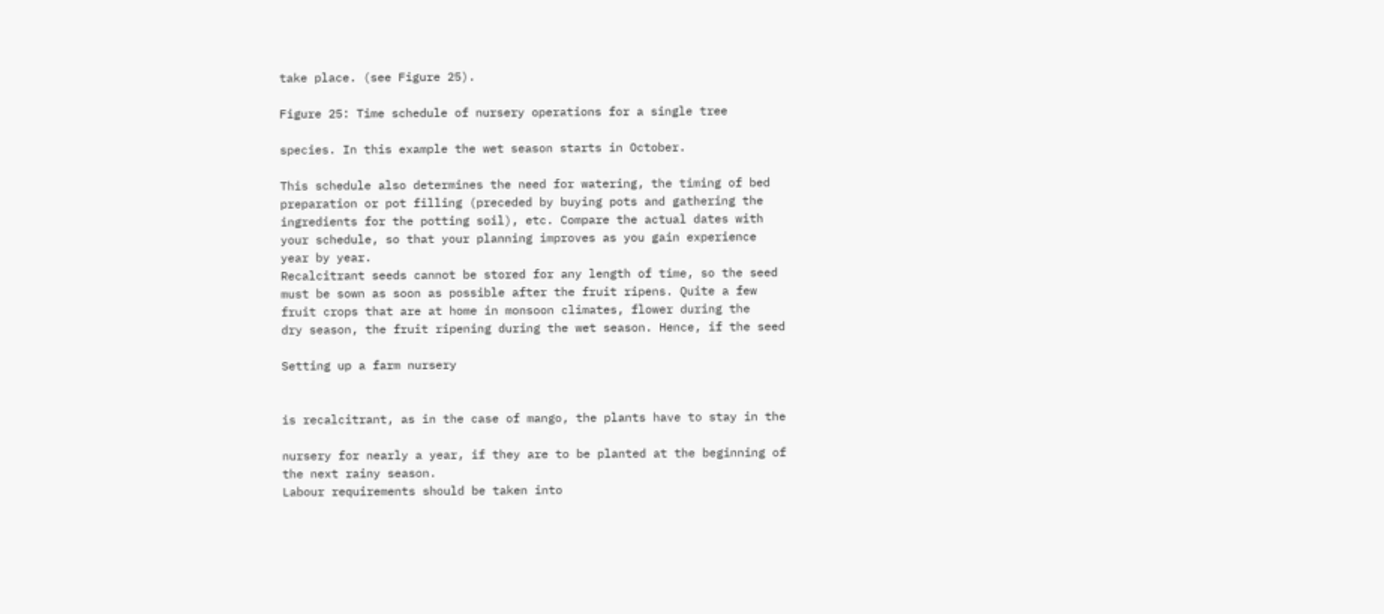take place. (see Figure 25).

Figure 25: Time schedule of nursery operations for a single tree

species. In this example the wet season starts in October.

This schedule also determines the need for watering, the timing of bed
preparation or pot filling (preceded by buying pots and gathering the
ingredients for the potting soil), etc. Compare the actual dates with
your schedule, so that your planning improves as you gain experience
year by year.
Recalcitrant seeds cannot be stored for any length of time, so the seed
must be sown as soon as possible after the fruit ripens. Quite a few
fruit crops that are at home in monsoon climates, flower during the
dry season, the fruit ripening during the wet season. Hence, if the seed

Setting up a farm nursery


is recalcitrant, as in the case of mango, the plants have to stay in the

nursery for nearly a year, if they are to be planted at the beginning of
the next rainy season.
Labour requirements should be taken into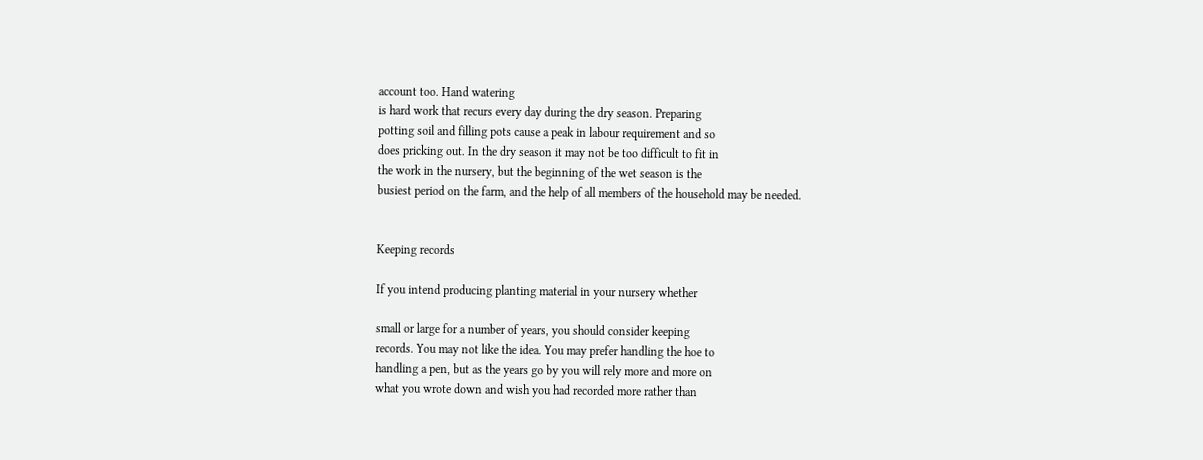account too. Hand watering
is hard work that recurs every day during the dry season. Preparing
potting soil and filling pots cause a peak in labour requirement and so
does pricking out. In the dry season it may not be too difficult to fit in
the work in the nursery, but the beginning of the wet season is the
busiest period on the farm, and the help of all members of the household may be needed.


Keeping records

If you intend producing planting material in your nursery whether

small or large for a number of years, you should consider keeping
records. You may not like the idea. You may prefer handling the hoe to
handling a pen, but as the years go by you will rely more and more on
what you wrote down and wish you had recorded more rather than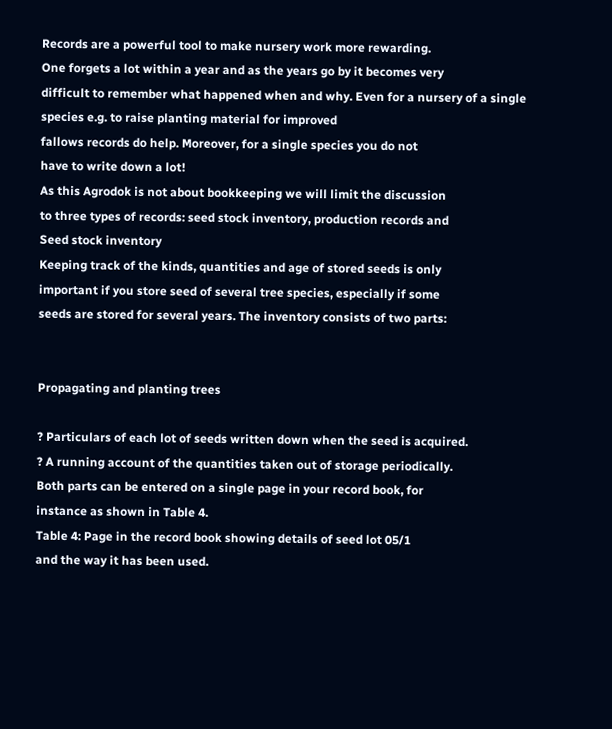Records are a powerful tool to make nursery work more rewarding.
One forgets a lot within a year and as the years go by it becomes very
difficult to remember what happened when and why. Even for a nursery of a single species e.g. to raise planting material for improved
fallows records do help. Moreover, for a single species you do not
have to write down a lot!
As this Agrodok is not about bookkeeping we will limit the discussion
to three types of records: seed stock inventory, production records and
Seed stock inventory
Keeping track of the kinds, quantities and age of stored seeds is only
important if you store seed of several tree species, especially if some
seeds are stored for several years. The inventory consists of two parts:


Propagating and planting trees

? Particulars of each lot of seeds written down when the seed is acquired.
? A running account of the quantities taken out of storage periodically.
Both parts can be entered on a single page in your record book, for
instance as shown in Table 4.
Table 4: Page in the record book showing details of seed lot 05/1
and the way it has been used.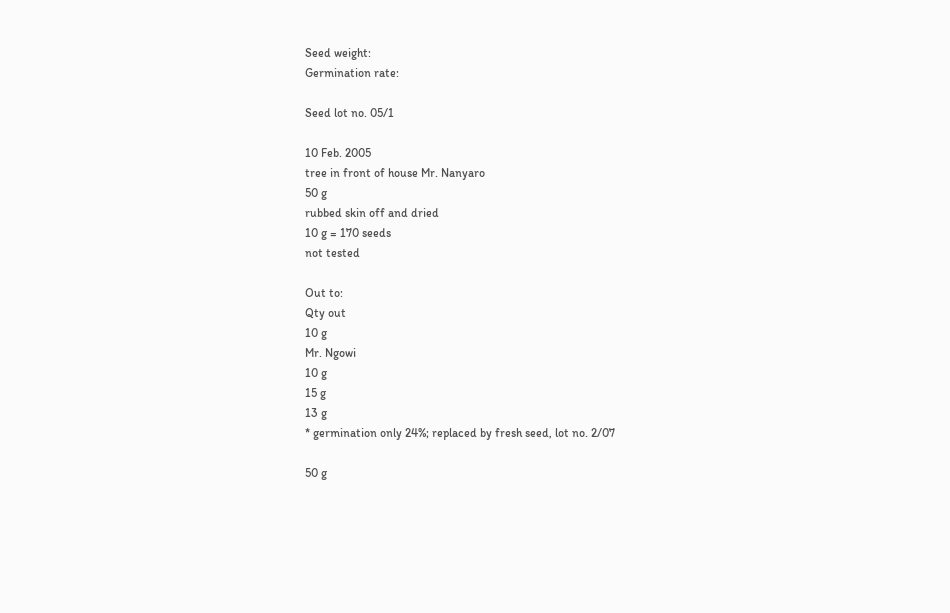Seed weight:
Germination rate:

Seed lot no. 05/1

10 Feb. 2005
tree in front of house Mr. Nanyaro
50 g
rubbed skin off and dried
10 g = 170 seeds
not tested

Out to:
Qty out
10 g
Mr. Ngowi
10 g
15 g
13 g
* germination only 24%; replaced by fresh seed, lot no. 2/07

50 g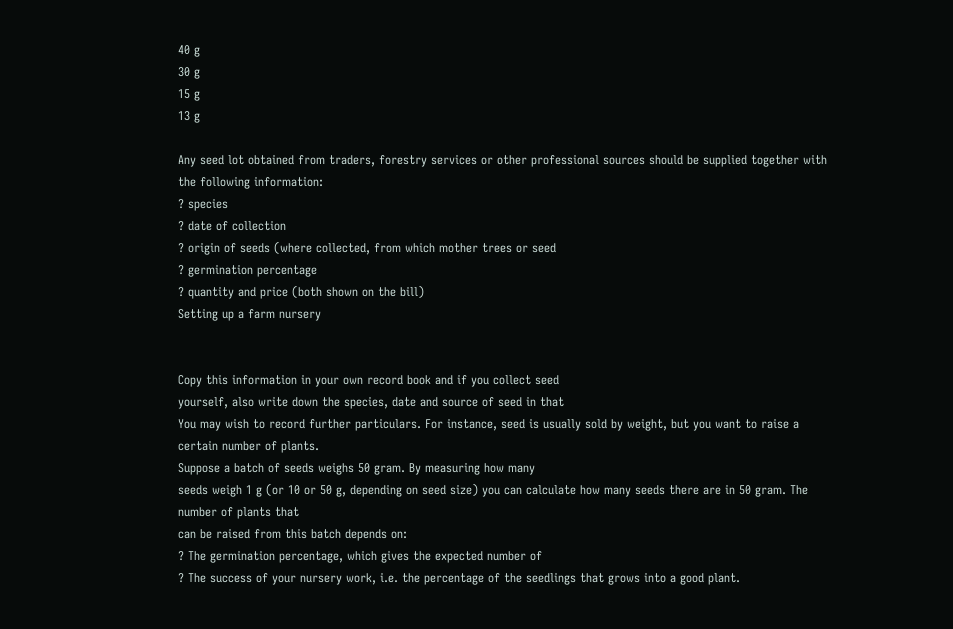40 g
30 g
15 g
13 g

Any seed lot obtained from traders, forestry services or other professional sources should be supplied together with the following information:
? species
? date of collection
? origin of seeds (where collected, from which mother trees or seed
? germination percentage
? quantity and price (both shown on the bill)
Setting up a farm nursery


Copy this information in your own record book and if you collect seed
yourself, also write down the species, date and source of seed in that
You may wish to record further particulars. For instance, seed is usually sold by weight, but you want to raise a certain number of plants.
Suppose a batch of seeds weighs 50 gram. By measuring how many
seeds weigh 1 g (or 10 or 50 g, depending on seed size) you can calculate how many seeds there are in 50 gram. The number of plants that
can be raised from this batch depends on:
? The germination percentage, which gives the expected number of
? The success of your nursery work, i.e. the percentage of the seedlings that grows into a good plant.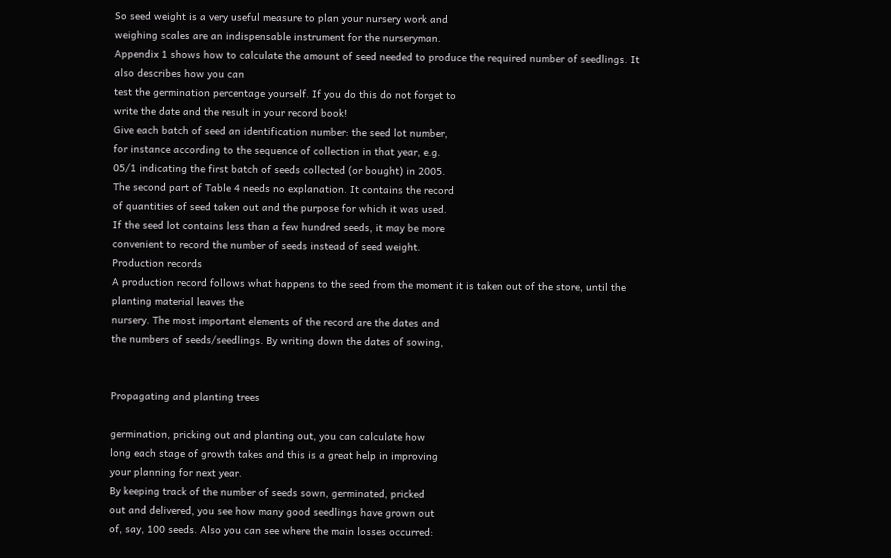So seed weight is a very useful measure to plan your nursery work and
weighing scales are an indispensable instrument for the nurseryman.
Appendix 1 shows how to calculate the amount of seed needed to produce the required number of seedlings. It also describes how you can
test the germination percentage yourself. If you do this do not forget to
write the date and the result in your record book!
Give each batch of seed an identification number: the seed lot number,
for instance according to the sequence of collection in that year, e.g.
05/1 indicating the first batch of seeds collected (or bought) in 2005.
The second part of Table 4 needs no explanation. It contains the record
of quantities of seed taken out and the purpose for which it was used.
If the seed lot contains less than a few hundred seeds, it may be more
convenient to record the number of seeds instead of seed weight.
Production records
A production record follows what happens to the seed from the moment it is taken out of the store, until the planting material leaves the
nursery. The most important elements of the record are the dates and
the numbers of seeds/seedlings. By writing down the dates of sowing,


Propagating and planting trees

germination, pricking out and planting out, you can calculate how
long each stage of growth takes and this is a great help in improving
your planning for next year.
By keeping track of the number of seeds sown, germinated, pricked
out and delivered, you see how many good seedlings have grown out
of, say, 100 seeds. Also you can see where the main losses occurred: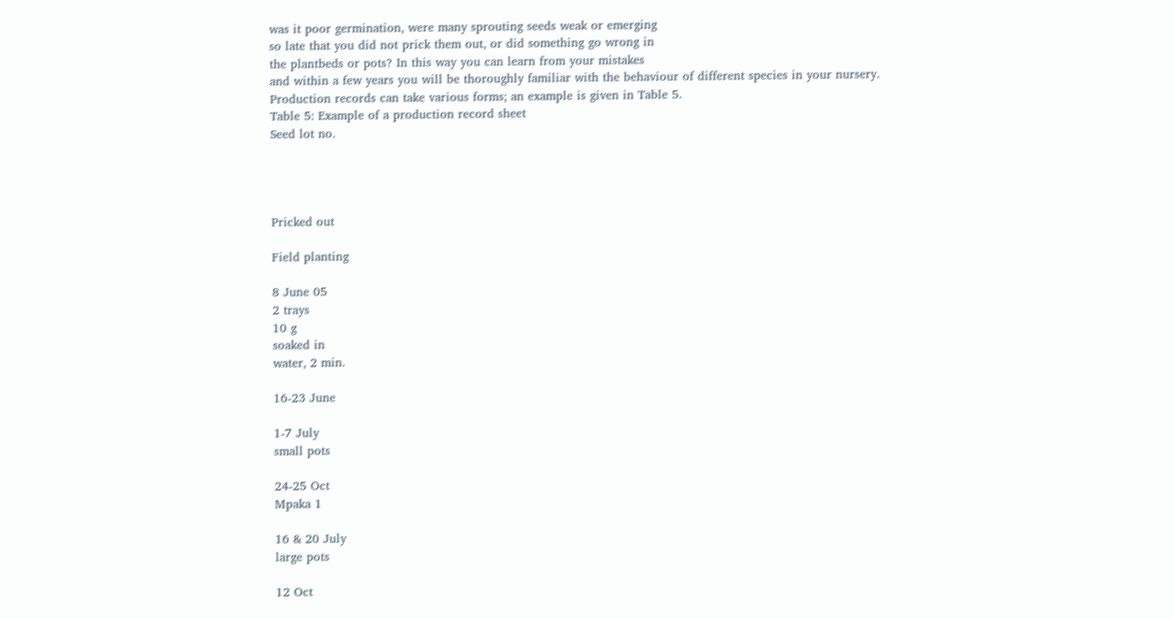was it poor germination, were many sprouting seeds weak or emerging
so late that you did not prick them out, or did something go wrong in
the plantbeds or pots? In this way you can learn from your mistakes
and within a few years you will be thoroughly familiar with the behaviour of different species in your nursery.
Production records can take various forms; an example is given in Table 5.
Table 5: Example of a production record sheet
Seed lot no.




Pricked out

Field planting

8 June 05
2 trays
10 g
soaked in
water, 2 min.

16-23 June

1-7 July
small pots

24-25 Oct
Mpaka 1

16 & 20 July
large pots

12 Oct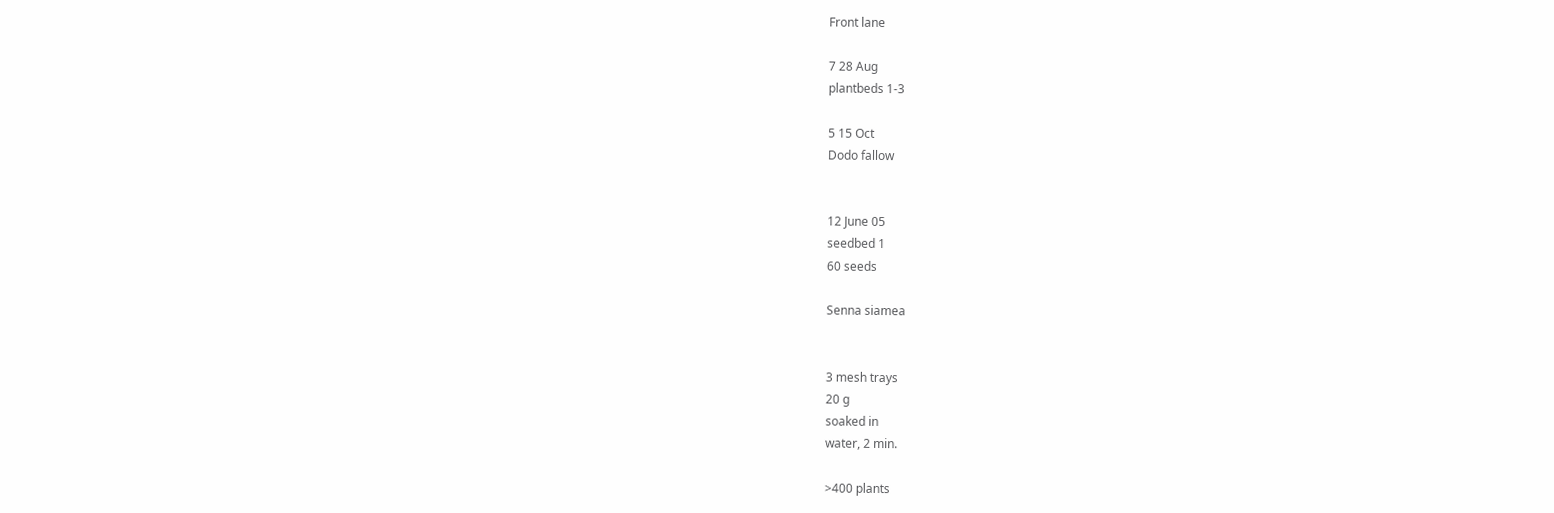Front lane

7 28 Aug
plantbeds 1-3

5 15 Oct
Dodo fallow


12 June 05
seedbed 1
60 seeds

Senna siamea


3 mesh trays
20 g
soaked in
water, 2 min.

>400 plants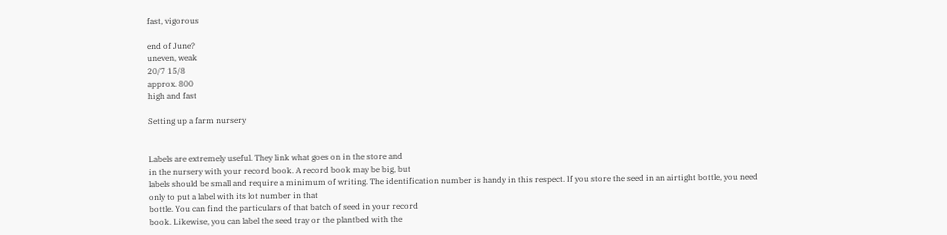fast, vigorous

end of June?
uneven, weak
20/7 15/8
approx. 800
high and fast

Setting up a farm nursery


Labels are extremely useful. They link what goes on in the store and
in the nursery with your record book. A record book may be big, but
labels should be small and require a minimum of writing. The identification number is handy in this respect. If you store the seed in an airtight bottle, you need only to put a label with its lot number in that
bottle. You can find the particulars of that batch of seed in your record
book. Likewise, you can label the seed tray or the plantbed with the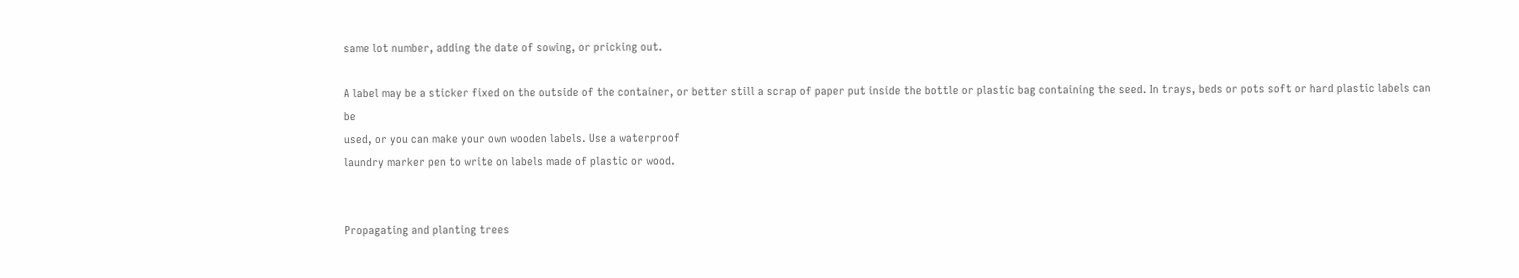same lot number, adding the date of sowing, or pricking out.

A label may be a sticker fixed on the outside of the container, or better still a scrap of paper put inside the bottle or plastic bag containing the seed. In trays, beds or pots soft or hard plastic labels can be
used, or you can make your own wooden labels. Use a waterproof
laundry marker pen to write on labels made of plastic or wood.


Propagating and planting trees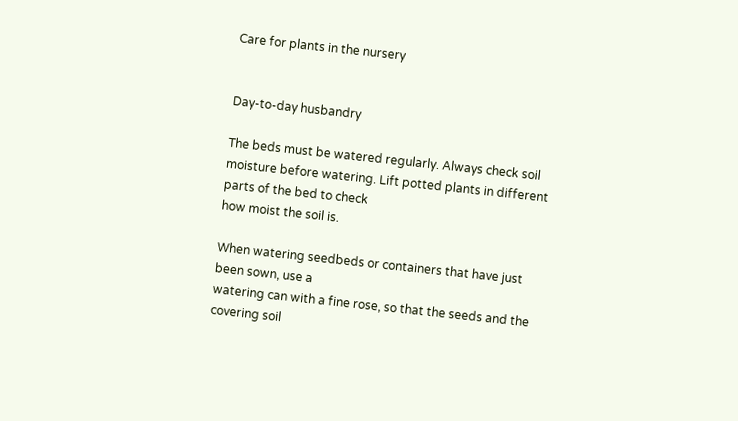Care for plants in the nursery


Day-to-day husbandry

The beds must be watered regularly. Always check soil moisture before watering. Lift potted plants in different parts of the bed to check
how moist the soil is.

When watering seedbeds or containers that have just been sown, use a
watering can with a fine rose, so that the seeds and the covering soil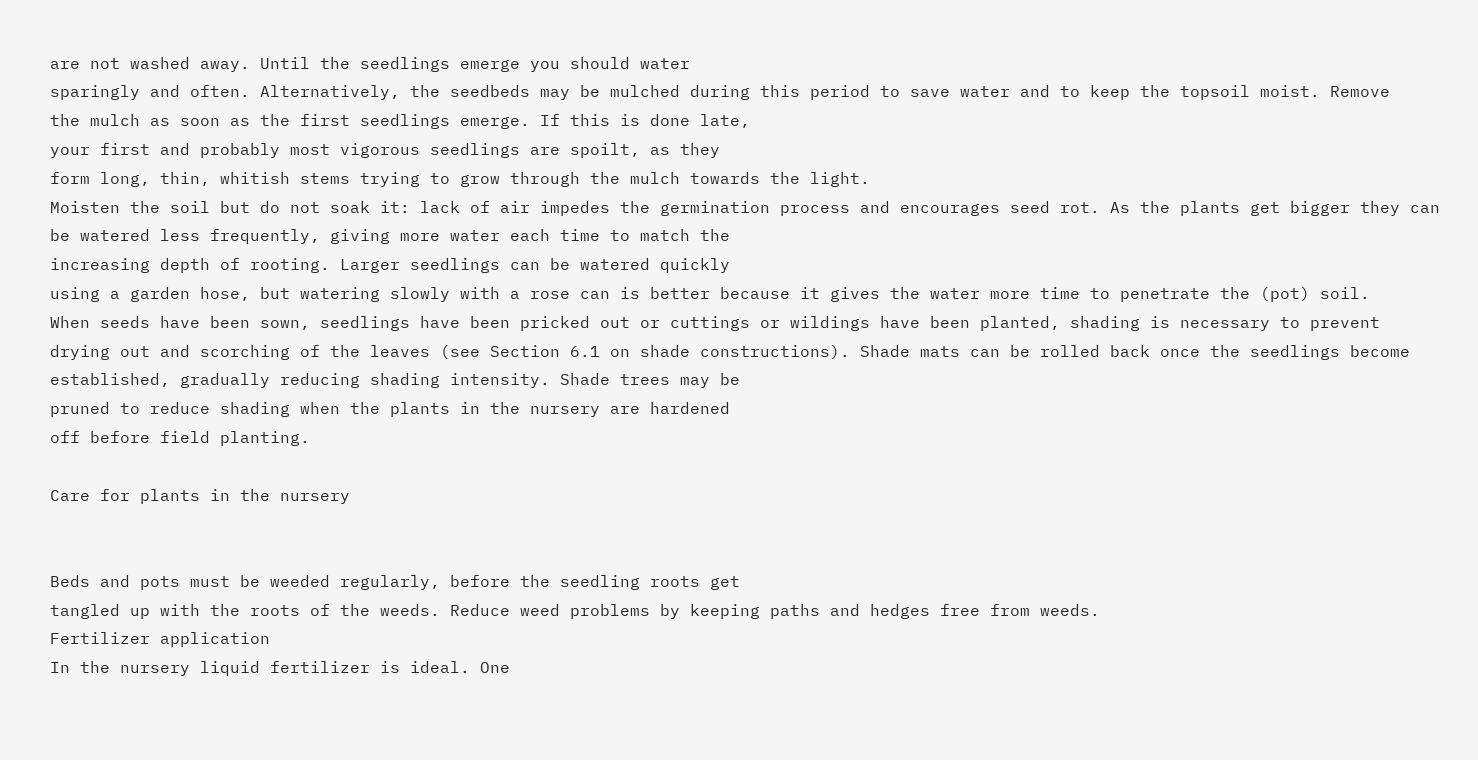are not washed away. Until the seedlings emerge you should water
sparingly and often. Alternatively, the seedbeds may be mulched during this period to save water and to keep the topsoil moist. Remove
the mulch as soon as the first seedlings emerge. If this is done late,
your first and probably most vigorous seedlings are spoilt, as they
form long, thin, whitish stems trying to grow through the mulch towards the light.
Moisten the soil but do not soak it: lack of air impedes the germination process and encourages seed rot. As the plants get bigger they can
be watered less frequently, giving more water each time to match the
increasing depth of rooting. Larger seedlings can be watered quickly
using a garden hose, but watering slowly with a rose can is better because it gives the water more time to penetrate the (pot) soil.
When seeds have been sown, seedlings have been pricked out or cuttings or wildings have been planted, shading is necessary to prevent
drying out and scorching of the leaves (see Section 6.1 on shade constructions). Shade mats can be rolled back once the seedlings become
established, gradually reducing shading intensity. Shade trees may be
pruned to reduce shading when the plants in the nursery are hardened
off before field planting.

Care for plants in the nursery


Beds and pots must be weeded regularly, before the seedling roots get
tangled up with the roots of the weeds. Reduce weed problems by keeping paths and hedges free from weeds.
Fertilizer application
In the nursery liquid fertilizer is ideal. One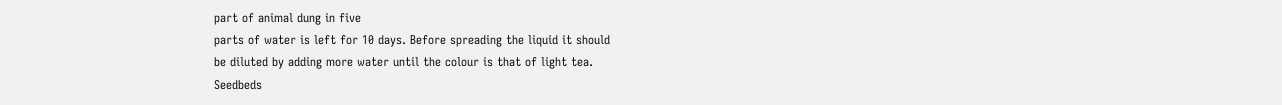part of animal dung in five
parts of water is left for 10 days. Before spreading the liquid it should
be diluted by adding more water until the colour is that of light tea.
Seedbeds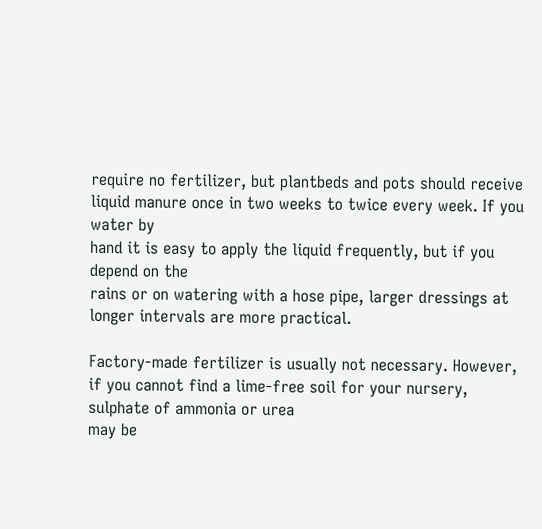require no fertilizer, but plantbeds and pots should receive
liquid manure once in two weeks to twice every week. If you water by
hand it is easy to apply the liquid frequently, but if you depend on the
rains or on watering with a hose pipe, larger dressings at longer intervals are more practical.

Factory-made fertilizer is usually not necessary. However, if you cannot find a lime-free soil for your nursery, sulphate of ammonia or urea
may be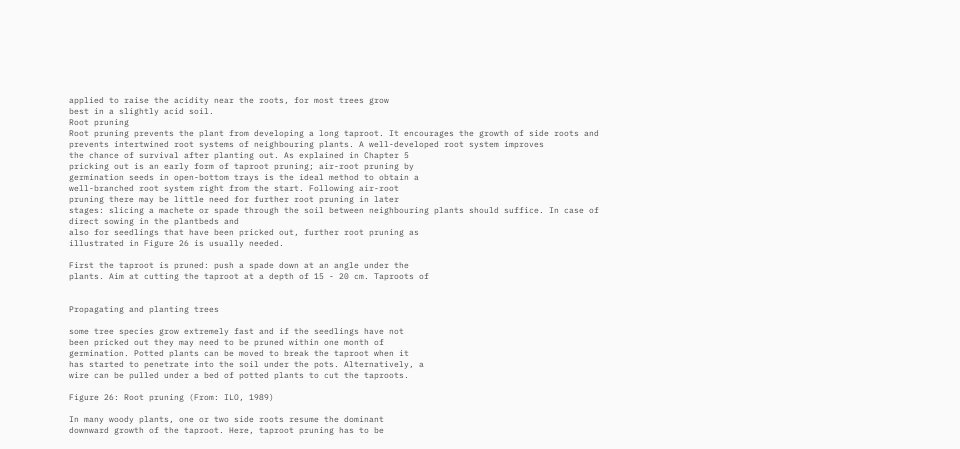applied to raise the acidity near the roots, for most trees grow
best in a slightly acid soil.
Root pruning
Root pruning prevents the plant from developing a long taproot. It encourages the growth of side roots and prevents intertwined root systems of neighbouring plants. A well-developed root system improves
the chance of survival after planting out. As explained in Chapter 5
pricking out is an early form of taproot pruning; air-root pruning by
germination seeds in open-bottom trays is the ideal method to obtain a
well-branched root system right from the start. Following air-root
pruning there may be little need for further root pruning in later
stages: slicing a machete or spade through the soil between neighbouring plants should suffice. In case of direct sowing in the plantbeds and
also for seedlings that have been pricked out, further root pruning as
illustrated in Figure 26 is usually needed.

First the taproot is pruned: push a spade down at an angle under the
plants. Aim at cutting the taproot at a depth of 15 - 20 cm. Taproots of


Propagating and planting trees

some tree species grow extremely fast and if the seedlings have not
been pricked out they may need to be pruned within one month of
germination. Potted plants can be moved to break the taproot when it
has started to penetrate into the soil under the pots. Alternatively, a
wire can be pulled under a bed of potted plants to cut the taproots.

Figure 26: Root pruning (From: ILO, 1989)

In many woody plants, one or two side roots resume the dominant
downward growth of the taproot. Here, taproot pruning has to be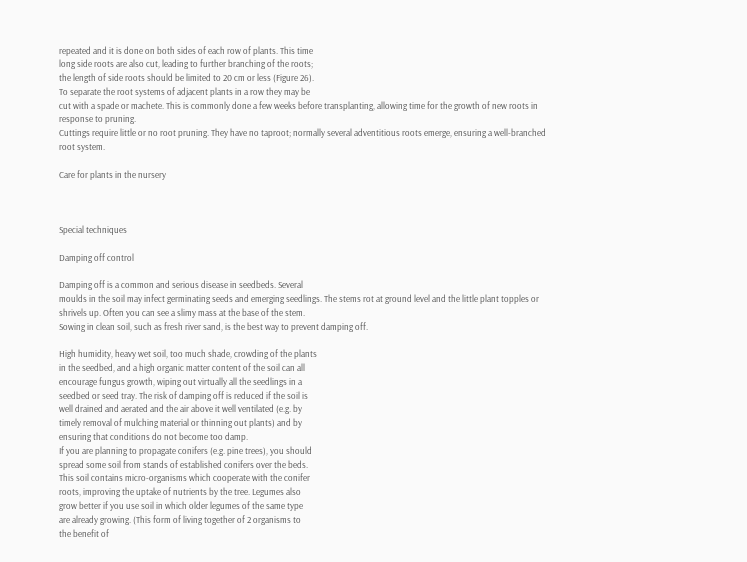repeated and it is done on both sides of each row of plants. This time
long side roots are also cut, leading to further branching of the roots;
the length of side roots should be limited to 20 cm or less (Figure 26).
To separate the root systems of adjacent plants in a row they may be
cut with a spade or machete. This is commonly done a few weeks before transplanting, allowing time for the growth of new roots in response to pruning.
Cuttings require little or no root pruning. They have no taproot; normally several adventitious roots emerge, ensuring a well-branched
root system.

Care for plants in the nursery



Special techniques

Damping off control

Damping off is a common and serious disease in seedbeds. Several
moulds in the soil may infect germinating seeds and emerging seedlings. The stems rot at ground level and the little plant topples or
shrivels up. Often you can see a slimy mass at the base of the stem.
Sowing in clean soil, such as fresh river sand, is the best way to prevent damping off.

High humidity, heavy wet soil, too much shade, crowding of the plants
in the seedbed, and a high organic matter content of the soil can all
encourage fungus growth, wiping out virtually all the seedlings in a
seedbed or seed tray. The risk of damping off is reduced if the soil is
well drained and aerated and the air above it well ventilated (e.g. by
timely removal of mulching material or thinning out plants) and by
ensuring that conditions do not become too damp.
If you are planning to propagate conifers (e.g. pine trees), you should
spread some soil from stands of established conifers over the beds.
This soil contains micro-organisms which cooperate with the conifer
roots, improving the uptake of nutrients by the tree. Legumes also
grow better if you use soil in which older legumes of the same type
are already growing. (This form of living together of 2 organisms to
the benefit of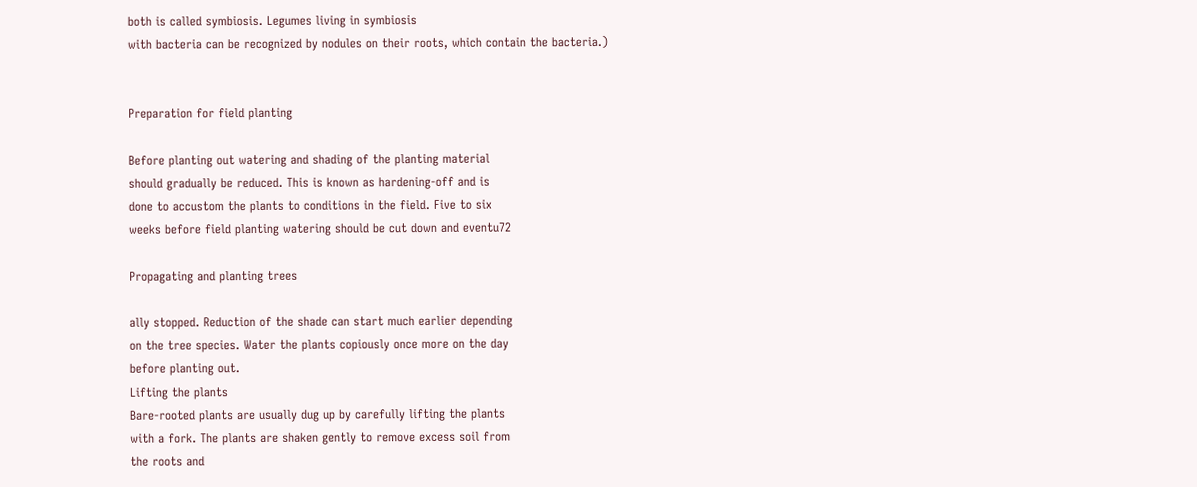both is called symbiosis. Legumes living in symbiosis
with bacteria can be recognized by nodules on their roots, which contain the bacteria.)


Preparation for field planting

Before planting out watering and shading of the planting material
should gradually be reduced. This is known as hardening-off and is
done to accustom the plants to conditions in the field. Five to six
weeks before field planting watering should be cut down and eventu72

Propagating and planting trees

ally stopped. Reduction of the shade can start much earlier depending
on the tree species. Water the plants copiously once more on the day
before planting out.
Lifting the plants
Bare-rooted plants are usually dug up by carefully lifting the plants
with a fork. The plants are shaken gently to remove excess soil from
the roots and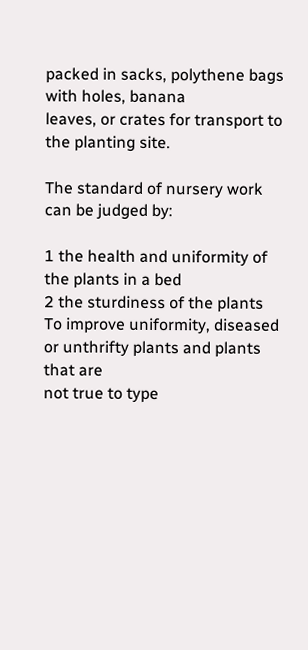packed in sacks, polythene bags with holes, banana
leaves, or crates for transport to the planting site.

The standard of nursery work can be judged by:

1 the health and uniformity of the plants in a bed
2 the sturdiness of the plants
To improve uniformity, diseased or unthrifty plants and plants that are
not true to type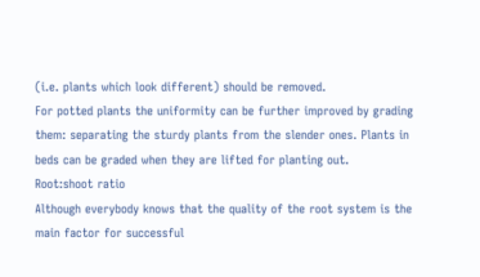(i.e. plants which look different) should be removed.
For potted plants the uniformity can be further improved by grading
them: separating the sturdy plants from the slender ones. Plants in
beds can be graded when they are lifted for planting out.
Root:shoot ratio
Although everybody knows that the quality of the root system is the
main factor for successful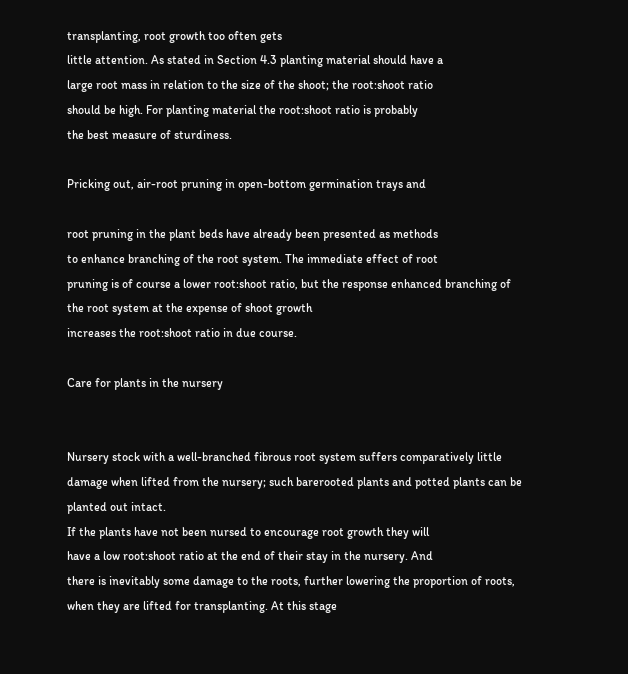transplanting, root growth too often gets
little attention. As stated in Section 4.3 planting material should have a
large root mass in relation to the size of the shoot; the root:shoot ratio
should be high. For planting material the root:shoot ratio is probably
the best measure of sturdiness.

Pricking out, air-root pruning in open-bottom germination trays and

root pruning in the plant beds have already been presented as methods
to enhance branching of the root system. The immediate effect of root
pruning is of course a lower root:shoot ratio, but the response enhanced branching of the root system at the expense of shoot growth
increases the root:shoot ratio in due course.

Care for plants in the nursery


Nursery stock with a well-branched fibrous root system suffers comparatively little damage when lifted from the nursery; such barerooted plants and potted plants can be planted out intact.
If the plants have not been nursed to encourage root growth they will
have a low root:shoot ratio at the end of their stay in the nursery. And
there is inevitably some damage to the roots, further lowering the proportion of roots, when they are lifted for transplanting. At this stage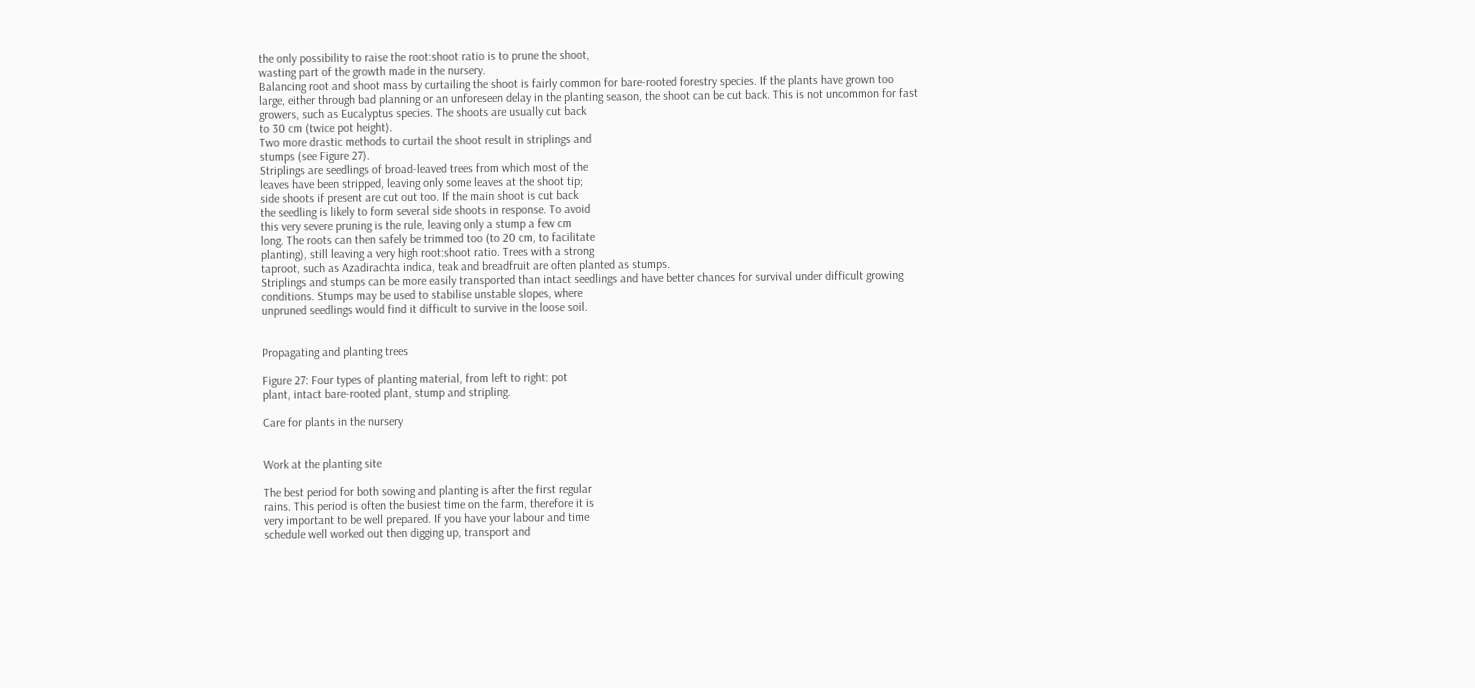the only possibility to raise the root:shoot ratio is to prune the shoot,
wasting part of the growth made in the nursery.
Balancing root and shoot mass by curtailing the shoot is fairly common for bare-rooted forestry species. If the plants have grown too
large, either through bad planning or an unforeseen delay in the planting season, the shoot can be cut back. This is not uncommon for fast
growers, such as Eucalyptus species. The shoots are usually cut back
to 30 cm (twice pot height).
Two more drastic methods to curtail the shoot result in striplings and
stumps (see Figure 27).
Striplings are seedlings of broad-leaved trees from which most of the
leaves have been stripped, leaving only some leaves at the shoot tip;
side shoots if present are cut out too. If the main shoot is cut back
the seedling is likely to form several side shoots in response. To avoid
this very severe pruning is the rule, leaving only a stump a few cm
long. The roots can then safely be trimmed too (to 20 cm, to facilitate
planting), still leaving a very high root:shoot ratio. Trees with a strong
taproot, such as Azadirachta indica, teak and breadfruit are often planted as stumps.
Striplings and stumps can be more easily transported than intact seedlings and have better chances for survival under difficult growing
conditions. Stumps may be used to stabilise unstable slopes, where
unpruned seedlings would find it difficult to survive in the loose soil.


Propagating and planting trees

Figure 27: Four types of planting material, from left to right: pot
plant, intact bare-rooted plant, stump and stripling.

Care for plants in the nursery


Work at the planting site

The best period for both sowing and planting is after the first regular
rains. This period is often the busiest time on the farm, therefore it is
very important to be well prepared. If you have your labour and time
schedule well worked out then digging up, transport and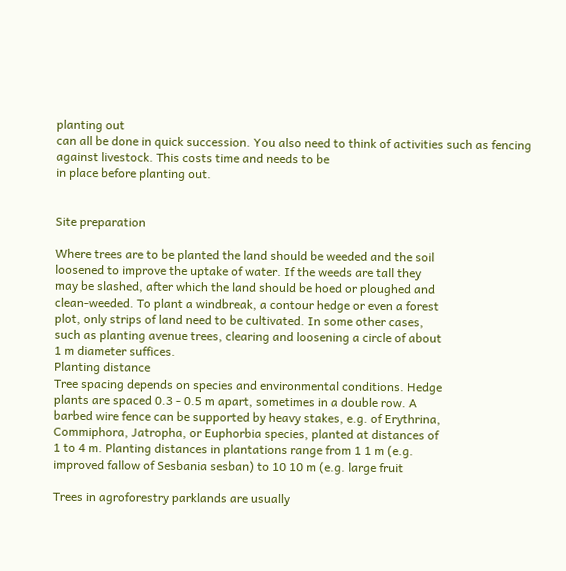planting out
can all be done in quick succession. You also need to think of activities such as fencing against livestock. This costs time and needs to be
in place before planting out.


Site preparation

Where trees are to be planted the land should be weeded and the soil
loosened to improve the uptake of water. If the weeds are tall they
may be slashed, after which the land should be hoed or ploughed and
clean-weeded. To plant a windbreak, a contour hedge or even a forest
plot, only strips of land need to be cultivated. In some other cases,
such as planting avenue trees, clearing and loosening a circle of about
1 m diameter suffices.
Planting distance
Tree spacing depends on species and environmental conditions. Hedge
plants are spaced 0.3 - 0.5 m apart, sometimes in a double row. A
barbed wire fence can be supported by heavy stakes, e.g. of Erythrina,
Commiphora, Jatropha, or Euphorbia species, planted at distances of
1 to 4 m. Planting distances in plantations range from 1 1 m (e.g.
improved fallow of Sesbania sesban) to 10 10 m (e.g. large fruit

Trees in agroforestry parklands are usually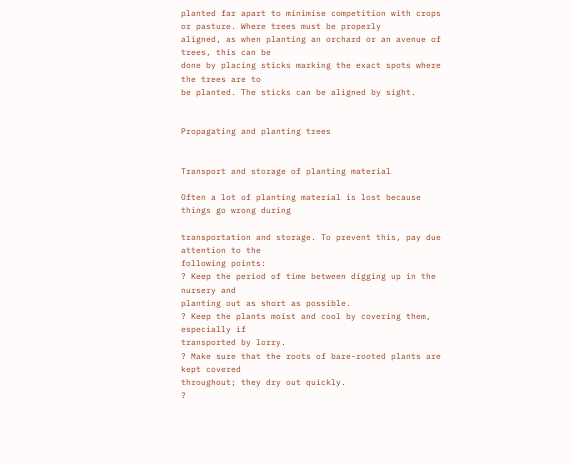planted far apart to minimise competition with crops or pasture. Where trees must be properly
aligned, as when planting an orchard or an avenue of trees, this can be
done by placing sticks marking the exact spots where the trees are to
be planted. The sticks can be aligned by sight.


Propagating and planting trees


Transport and storage of planting material

Often a lot of planting material is lost because things go wrong during

transportation and storage. To prevent this, pay due attention to the
following points:
? Keep the period of time between digging up in the nursery and
planting out as short as possible.
? Keep the plants moist and cool by covering them, especially if
transported by lorry.
? Make sure that the roots of bare-rooted plants are kept covered
throughout; they dry out quickly.
?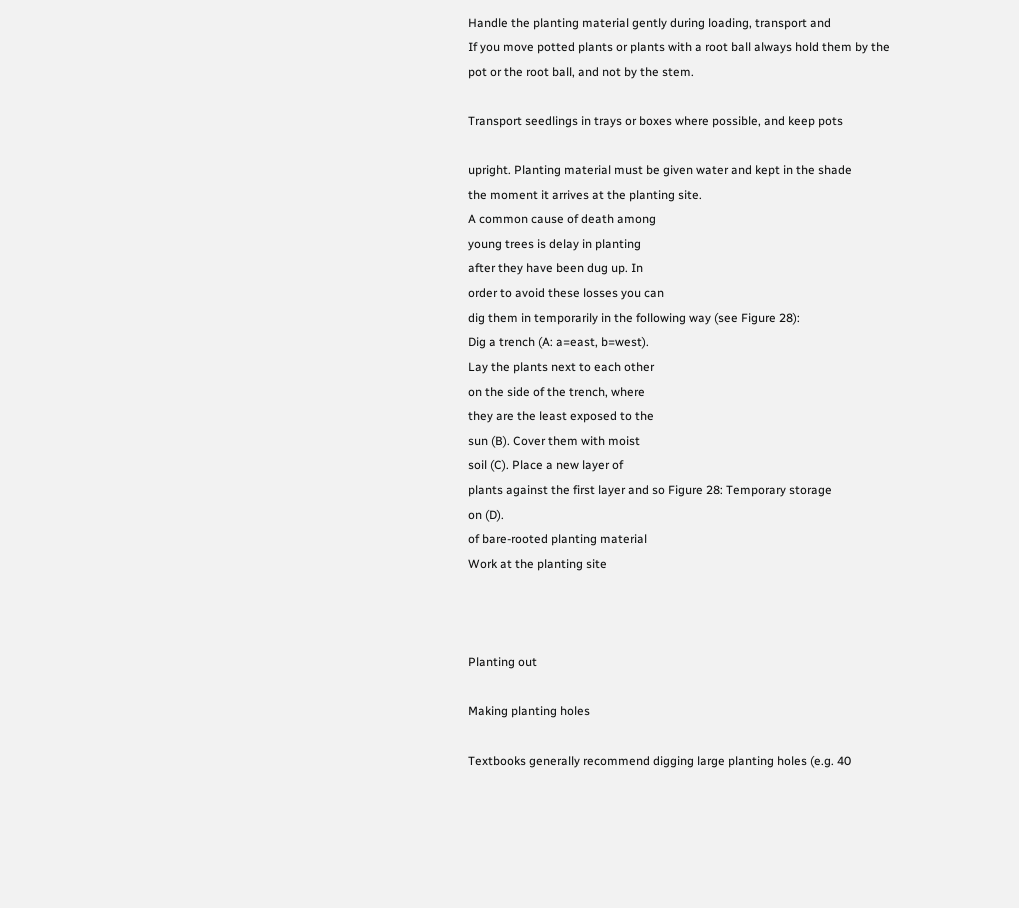Handle the planting material gently during loading, transport and
If you move potted plants or plants with a root ball always hold them by the
pot or the root ball, and not by the stem.

Transport seedlings in trays or boxes where possible, and keep pots

upright. Planting material must be given water and kept in the shade
the moment it arrives at the planting site.
A common cause of death among
young trees is delay in planting
after they have been dug up. In
order to avoid these losses you can
dig them in temporarily in the following way (see Figure 28):
Dig a trench (A: a=east, b=west).
Lay the plants next to each other
on the side of the trench, where
they are the least exposed to the
sun (B). Cover them with moist
soil (C). Place a new layer of
plants against the first layer and so Figure 28: Temporary storage
on (D).
of bare-rooted planting material
Work at the planting site



Planting out

Making planting holes

Textbooks generally recommend digging large planting holes (e.g. 40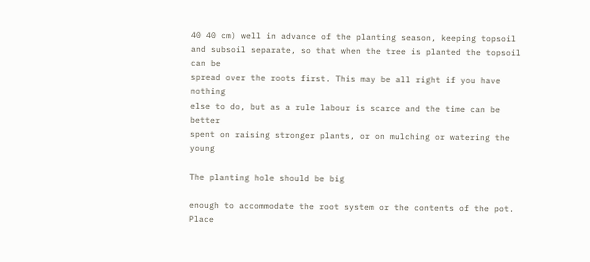40 40 cm) well in advance of the planting season, keeping topsoil
and subsoil separate, so that when the tree is planted the topsoil can be
spread over the roots first. This may be all right if you have nothing
else to do, but as a rule labour is scarce and the time can be better
spent on raising stronger plants, or on mulching or watering the young

The planting hole should be big

enough to accommodate the root system or the contents of the pot. Place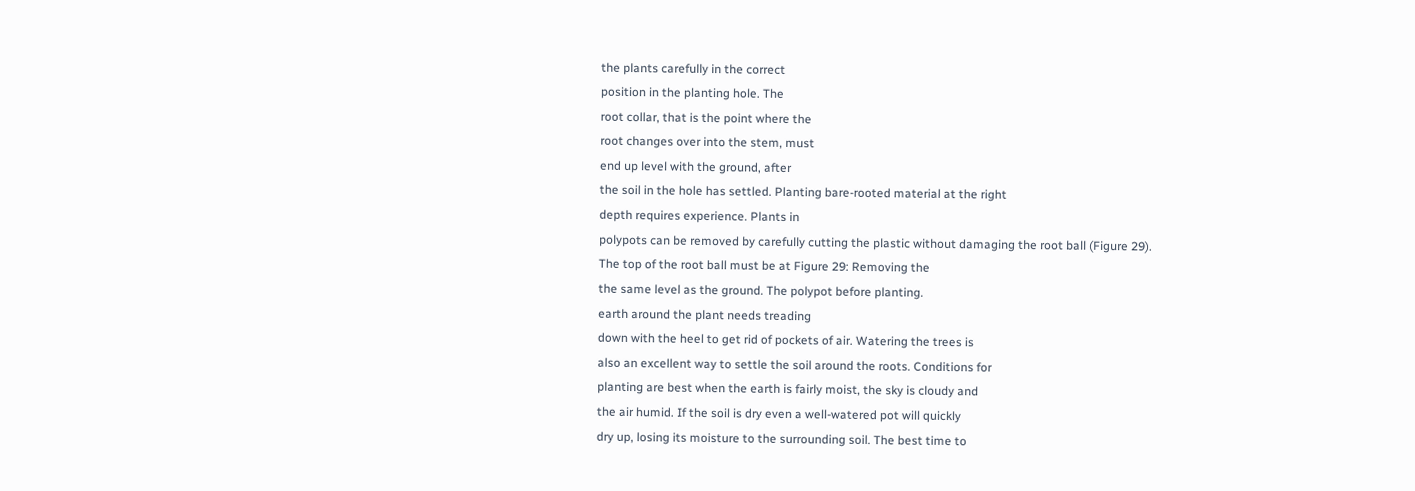the plants carefully in the correct
position in the planting hole. The
root collar, that is the point where the
root changes over into the stem, must
end up level with the ground, after
the soil in the hole has settled. Planting bare-rooted material at the right
depth requires experience. Plants in
polypots can be removed by carefully cutting the plastic without damaging the root ball (Figure 29).
The top of the root ball must be at Figure 29: Removing the
the same level as the ground. The polypot before planting.
earth around the plant needs treading
down with the heel to get rid of pockets of air. Watering the trees is
also an excellent way to settle the soil around the roots. Conditions for
planting are best when the earth is fairly moist, the sky is cloudy and
the air humid. If the soil is dry even a well-watered pot will quickly
dry up, losing its moisture to the surrounding soil. The best time to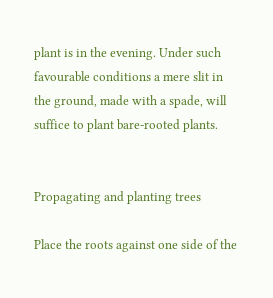plant is in the evening. Under such favourable conditions a mere slit in
the ground, made with a spade, will suffice to plant bare-rooted plants.


Propagating and planting trees

Place the roots against one side of the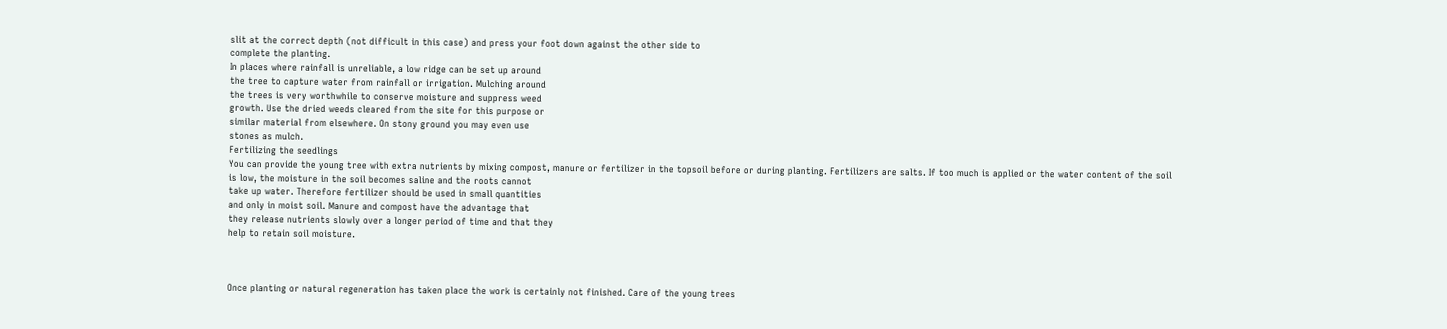slit at the correct depth (not difficult in this case) and press your foot down against the other side to
complete the planting.
In places where rainfall is unreliable, a low ridge can be set up around
the tree to capture water from rainfall or irrigation. Mulching around
the trees is very worthwhile to conserve moisture and suppress weed
growth. Use the dried weeds cleared from the site for this purpose or
similar material from elsewhere. On stony ground you may even use
stones as mulch.
Fertilizing the seedlings
You can provide the young tree with extra nutrients by mixing compost, manure or fertilizer in the topsoil before or during planting. Fertilizers are salts. If too much is applied or the water content of the soil
is low, the moisture in the soil becomes saline and the roots cannot
take up water. Therefore fertilizer should be used in small quantities
and only in moist soil. Manure and compost have the advantage that
they release nutrients slowly over a longer period of time and that they
help to retain soil moisture.



Once planting or natural regeneration has taken place the work is certainly not finished. Care of the young trees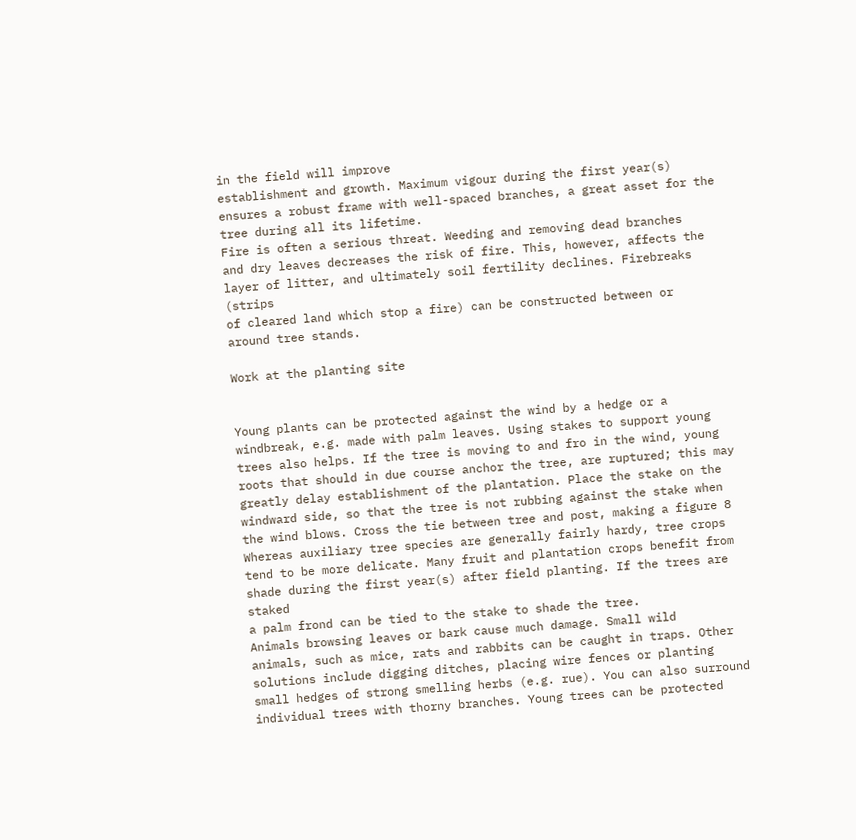in the field will improve
establishment and growth. Maximum vigour during the first year(s)
ensures a robust frame with well-spaced branches, a great asset for the
tree during all its lifetime.
Fire is often a serious threat. Weeding and removing dead branches
and dry leaves decreases the risk of fire. This, however, affects the
layer of litter, and ultimately soil fertility declines. Firebreaks (strips
of cleared land which stop a fire) can be constructed between or
around tree stands.

Work at the planting site


Young plants can be protected against the wind by a hedge or a windbreak, e.g. made with palm leaves. Using stakes to support young
trees also helps. If the tree is moving to and fro in the wind, young
roots that should in due course anchor the tree, are ruptured; this may
greatly delay establishment of the plantation. Place the stake on the
windward side, so that the tree is not rubbing against the stake when
the wind blows. Cross the tie between tree and post, making a figure 8
Whereas auxiliary tree species are generally fairly hardy, tree crops
tend to be more delicate. Many fruit and plantation crops benefit from
shade during the first year(s) after field planting. If the trees are staked
a palm frond can be tied to the stake to shade the tree.
Animals browsing leaves or bark cause much damage. Small wild
animals, such as mice, rats and rabbits can be caught in traps. Other
solutions include digging ditches, placing wire fences or planting
small hedges of strong smelling herbs (e.g. rue). You can also surround individual trees with thorny branches. Young trees can be protected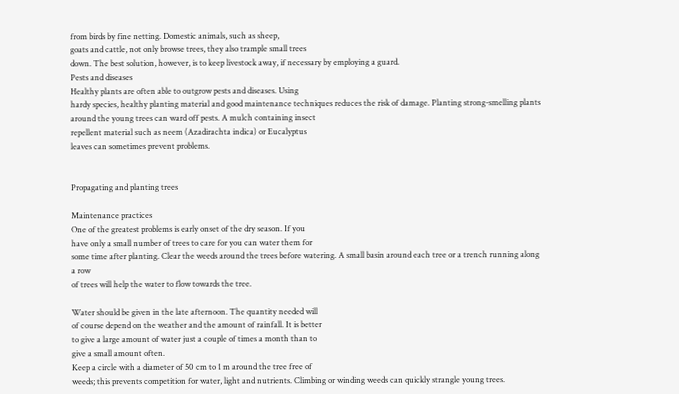from birds by fine netting. Domestic animals, such as sheep,
goats and cattle, not only browse trees, they also trample small trees
down. The best solution, however, is to keep livestock away, if necessary by employing a guard.
Pests and diseases
Healthy plants are often able to outgrow pests and diseases. Using
hardy species, healthy planting material and good maintenance techniques reduces the risk of damage. Planting strong-smelling plants
around the young trees can ward off pests. A mulch containing insect
repellent material such as neem (Azadirachta indica) or Eucalyptus
leaves can sometimes prevent problems.


Propagating and planting trees

Maintenance practices
One of the greatest problems is early onset of the dry season. If you
have only a small number of trees to care for you can water them for
some time after planting. Clear the weeds around the trees before watering. A small basin around each tree or a trench running along a row
of trees will help the water to flow towards the tree.

Water should be given in the late afternoon. The quantity needed will
of course depend on the weather and the amount of rainfall. It is better
to give a large amount of water just a couple of times a month than to
give a small amount often.
Keep a circle with a diameter of 50 cm to 1 m around the tree free of
weeds; this prevents competition for water, light and nutrients. Climbing or winding weeds can quickly strangle young trees.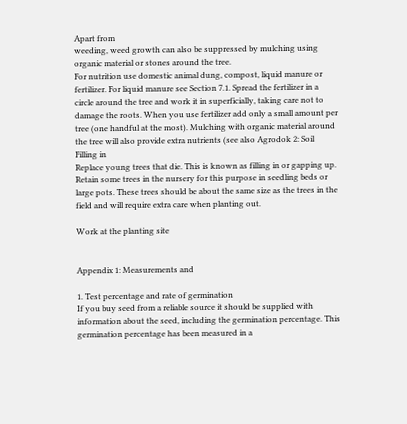Apart from
weeding, weed growth can also be suppressed by mulching using organic material or stones around the tree.
For nutrition use domestic animal dung, compost, liquid manure or
fertilizer. For liquid manure see Section 7.1. Spread the fertilizer in a
circle around the tree and work it in superficially, taking care not to
damage the roots. When you use fertilizer add only a small amount per
tree (one handful at the most). Mulching with organic material around
the tree will also provide extra nutrients (see also Agrodok 2: Soil
Filling in
Replace young trees that die. This is known as filling in or gapping up.
Retain some trees in the nursery for this purpose in seedling beds or
large pots. These trees should be about the same size as the trees in the
field and will require extra care when planting out.

Work at the planting site


Appendix 1: Measurements and

1. Test percentage and rate of germination
If you buy seed from a reliable source it should be supplied with information about the seed, including the germination percentage. This
germination percentage has been measured in a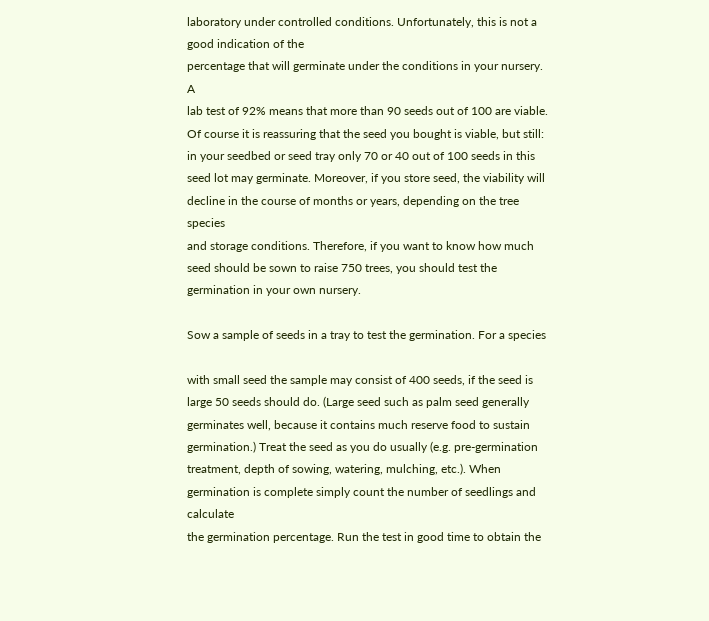laboratory under controlled conditions. Unfortunately, this is not a good indication of the
percentage that will germinate under the conditions in your nursery. A
lab test of 92% means that more than 90 seeds out of 100 are viable.
Of course it is reassuring that the seed you bought is viable, but still:
in your seedbed or seed tray only 70 or 40 out of 100 seeds in this
seed lot may germinate. Moreover, if you store seed, the viability will
decline in the course of months or years, depending on the tree species
and storage conditions. Therefore, if you want to know how much
seed should be sown to raise 750 trees, you should test the germination in your own nursery.

Sow a sample of seeds in a tray to test the germination. For a species

with small seed the sample may consist of 400 seeds, if the seed is
large 50 seeds should do. (Large seed such as palm seed generally
germinates well, because it contains much reserve food to sustain
germination.) Treat the seed as you do usually (e.g. pre-germination
treatment, depth of sowing, watering, mulching, etc.). When germination is complete simply count the number of seedlings and calculate
the germination percentage. Run the test in good time to obtain the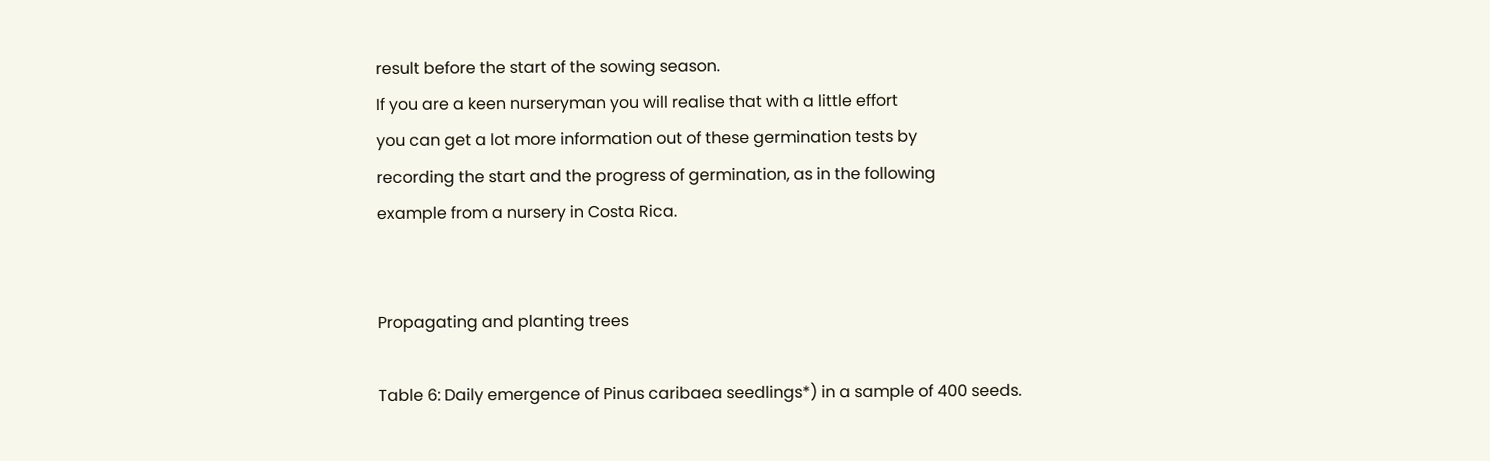result before the start of the sowing season.
If you are a keen nurseryman you will realise that with a little effort
you can get a lot more information out of these germination tests by
recording the start and the progress of germination, as in the following
example from a nursery in Costa Rica.


Propagating and planting trees

Table 6: Daily emergence of Pinus caribaea seedlings*) in a sample of 400 seeds.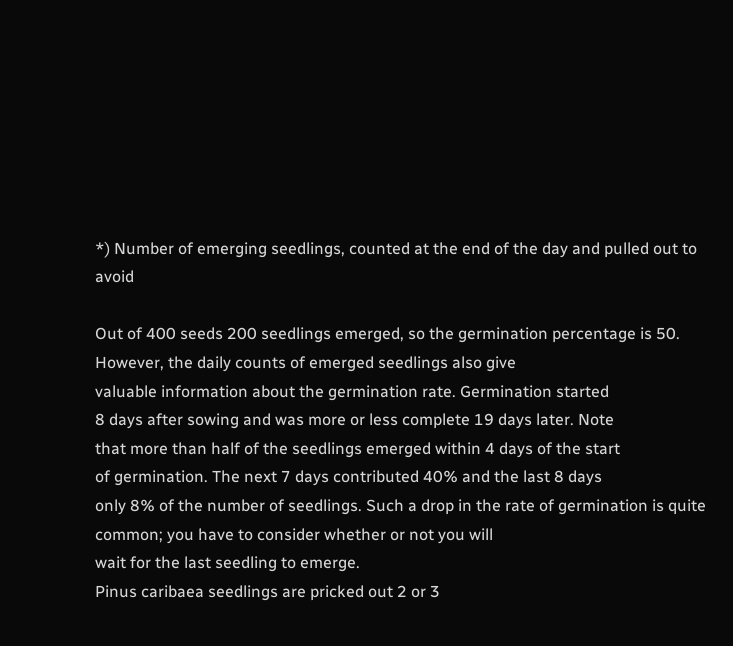*) Number of emerging seedlings, counted at the end of the day and pulled out to avoid

Out of 400 seeds 200 seedlings emerged, so the germination percentage is 50. However, the daily counts of emerged seedlings also give
valuable information about the germination rate. Germination started
8 days after sowing and was more or less complete 19 days later. Note
that more than half of the seedlings emerged within 4 days of the start
of germination. The next 7 days contributed 40% and the last 8 days
only 8% of the number of seedlings. Such a drop in the rate of germination is quite common; you have to consider whether or not you will
wait for the last seedling to emerge.
Pinus caribaea seedlings are pricked out 2 or 3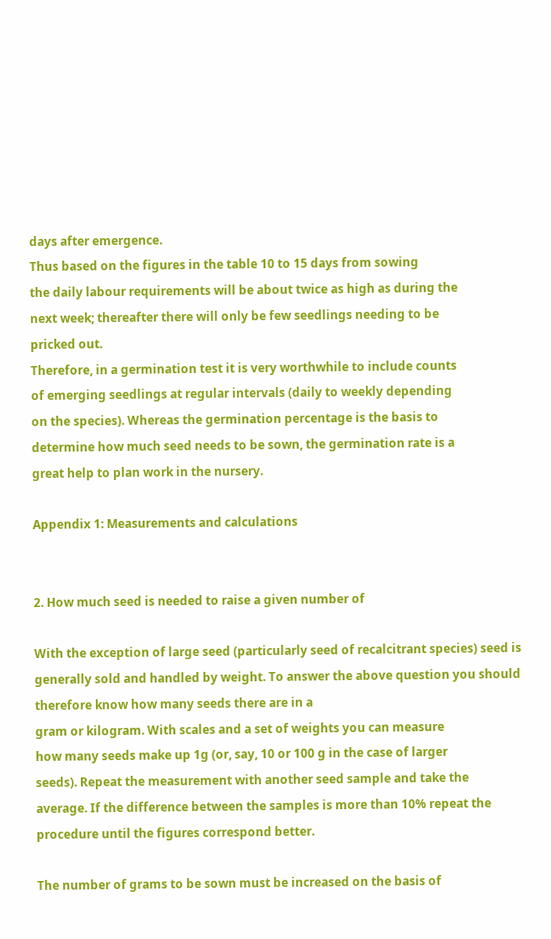days after emergence.
Thus based on the figures in the table 10 to 15 days from sowing
the daily labour requirements will be about twice as high as during the
next week; thereafter there will only be few seedlings needing to be
pricked out.
Therefore, in a germination test it is very worthwhile to include counts
of emerging seedlings at regular intervals (daily to weekly depending
on the species). Whereas the germination percentage is the basis to
determine how much seed needs to be sown, the germination rate is a
great help to plan work in the nursery.

Appendix 1: Measurements and calculations


2. How much seed is needed to raise a given number of

With the exception of large seed (particularly seed of recalcitrant species) seed is generally sold and handled by weight. To answer the above question you should therefore know how many seeds there are in a
gram or kilogram. With scales and a set of weights you can measure
how many seeds make up 1g (or, say, 10 or 100 g in the case of larger
seeds). Repeat the measurement with another seed sample and take the
average. If the difference between the samples is more than 10% repeat the procedure until the figures correspond better.

The number of grams to be sown must be increased on the basis of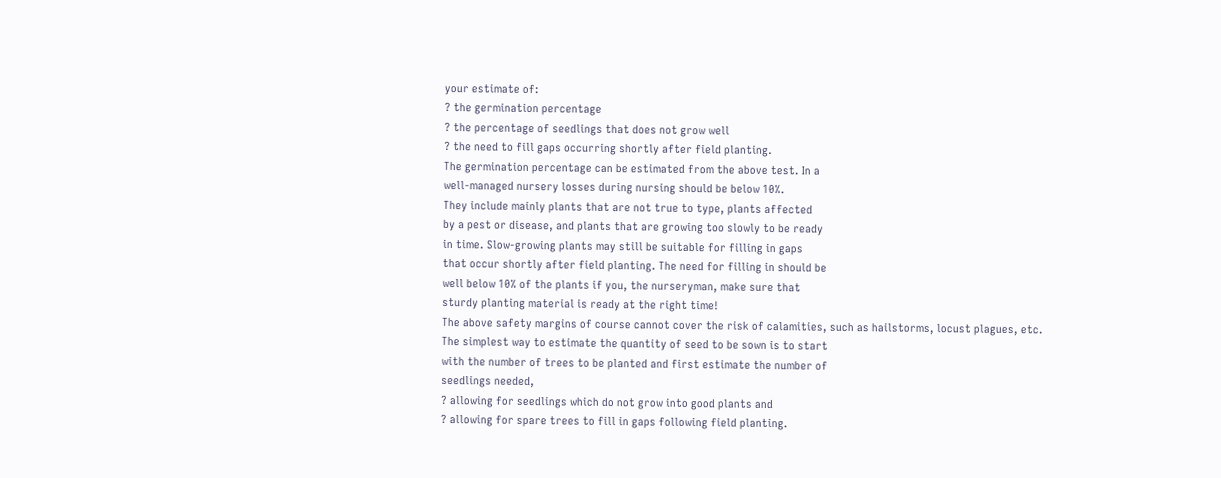your estimate of:
? the germination percentage
? the percentage of seedlings that does not grow well
? the need to fill gaps occurring shortly after field planting.
The germination percentage can be estimated from the above test. In a
well-managed nursery losses during nursing should be below 10%.
They include mainly plants that are not true to type, plants affected
by a pest or disease, and plants that are growing too slowly to be ready
in time. Slow-growing plants may still be suitable for filling in gaps
that occur shortly after field planting. The need for filling in should be
well below 10% of the plants if you, the nurseryman, make sure that
sturdy planting material is ready at the right time!
The above safety margins of course cannot cover the risk of calamities, such as hailstorms, locust plagues, etc.
The simplest way to estimate the quantity of seed to be sown is to start
with the number of trees to be planted and first estimate the number of
seedlings needed,
? allowing for seedlings which do not grow into good plants and
? allowing for spare trees to fill in gaps following field planting.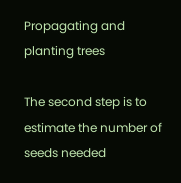Propagating and planting trees

The second step is to estimate the number of seeds needed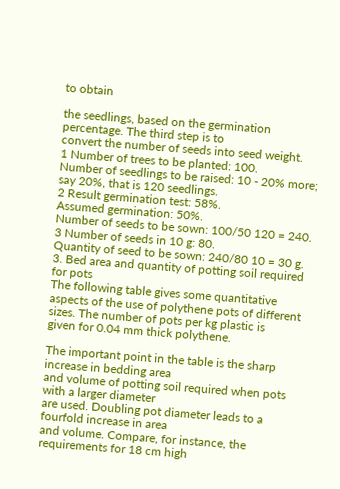to obtain

the seedlings, based on the germination percentage. The third step is to
convert the number of seeds into seed weight.
1 Number of trees to be planted: 100.
Number of seedlings to be raised: 10 - 20% more;
say 20%, that is 120 seedlings.
2 Result germination test: 58%.
Assumed germination: 50%.
Number of seeds to be sown: 100/50 120 = 240.
3 Number of seeds in 10 g: 80.
Quantity of seed to be sown: 240/80 10 = 30 g.
3. Bed area and quantity of potting soil required for pots
The following table gives some quantitative aspects of the use of polythene pots of different sizes. The number of pots per kg plastic is
given for 0.04 mm thick polythene.

The important point in the table is the sharp increase in bedding area
and volume of potting soil required when pots with a larger diameter
are used. Doubling pot diameter leads to a fourfold increase in area
and volume. Compare, for instance, the requirements for 18 cm high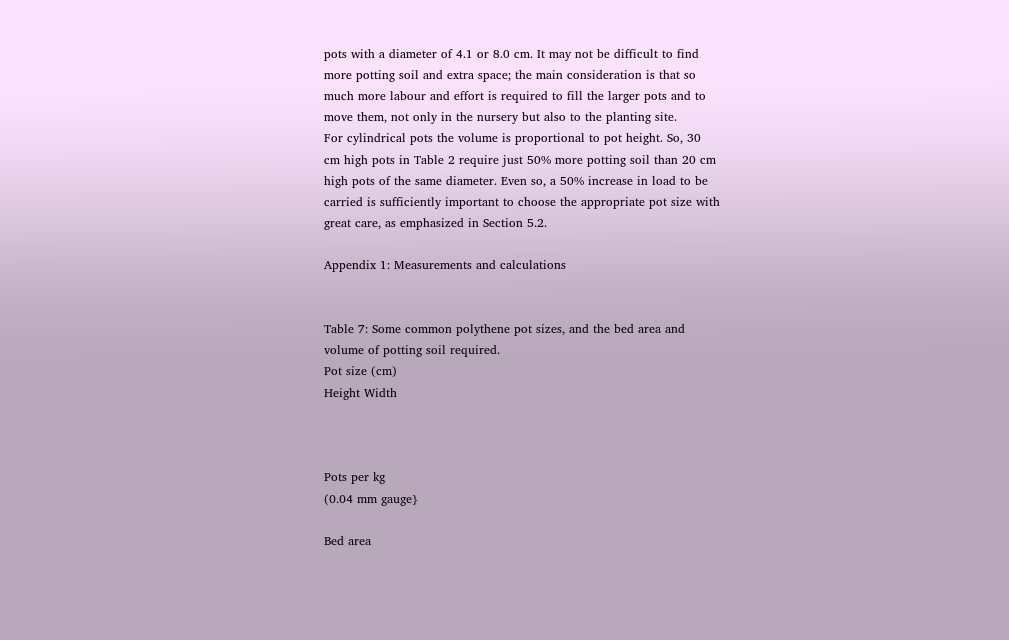pots with a diameter of 4.1 or 8.0 cm. It may not be difficult to find
more potting soil and extra space; the main consideration is that so
much more labour and effort is required to fill the larger pots and to
move them, not only in the nursery but also to the planting site.
For cylindrical pots the volume is proportional to pot height. So, 30
cm high pots in Table 2 require just 50% more potting soil than 20 cm
high pots of the same diameter. Even so, a 50% increase in load to be
carried is sufficiently important to choose the appropriate pot size with
great care, as emphasized in Section 5.2.

Appendix 1: Measurements and calculations


Table 7: Some common polythene pot sizes, and the bed area and
volume of potting soil required.
Pot size (cm)
Height Width



Pots per kg
(0.04 mm gauge}

Bed area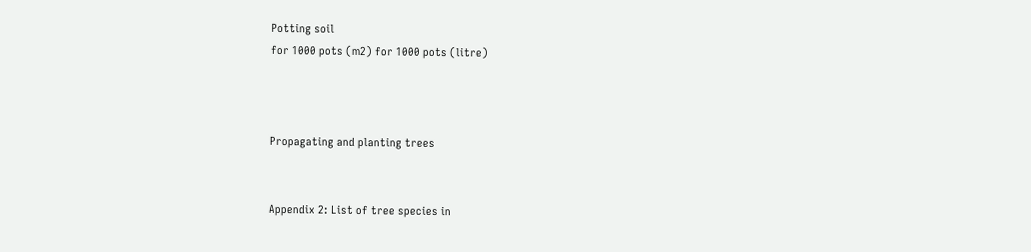Potting soil
for 1000 pots (m2) for 1000 pots (litre)



Propagating and planting trees


Appendix 2: List of tree species in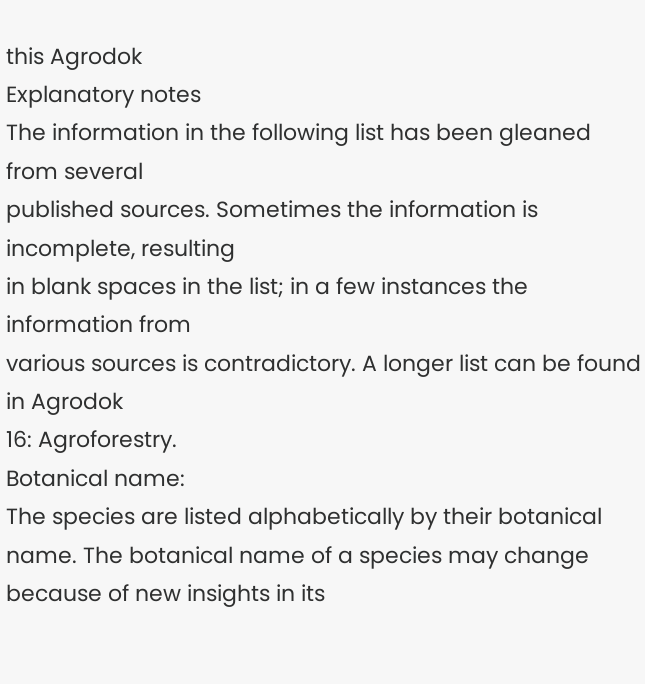this Agrodok
Explanatory notes
The information in the following list has been gleaned from several
published sources. Sometimes the information is incomplete, resulting
in blank spaces in the list; in a few instances the information from
various sources is contradictory. A longer list can be found in Agrodok
16: Agroforestry.
Botanical name:
The species are listed alphabetically by their botanical name. The botanical name of a species may change because of new insights in its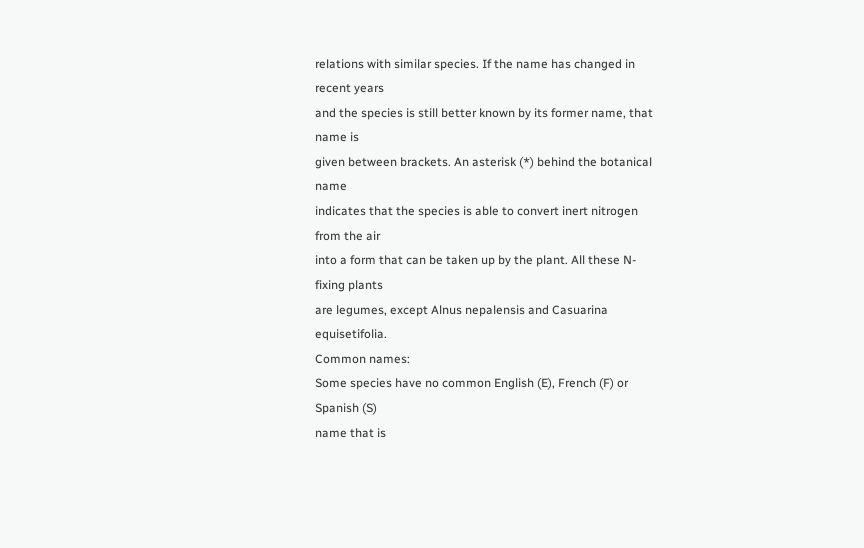relations with similar species. If the name has changed in recent years
and the species is still better known by its former name, that name is
given between brackets. An asterisk (*) behind the botanical name
indicates that the species is able to convert inert nitrogen from the air
into a form that can be taken up by the plant. All these N-fixing plants
are legumes, except Alnus nepalensis and Casuarina equisetifolia.
Common names:
Some species have no common English (E), French (F) or Spanish (S)
name that is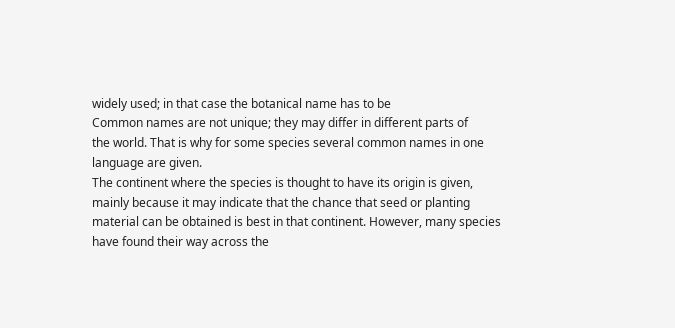widely used; in that case the botanical name has to be
Common names are not unique; they may differ in different parts of
the world. That is why for some species several common names in one
language are given.
The continent where the species is thought to have its origin is given,
mainly because it may indicate that the chance that seed or planting
material can be obtained is best in that continent. However, many species have found their way across the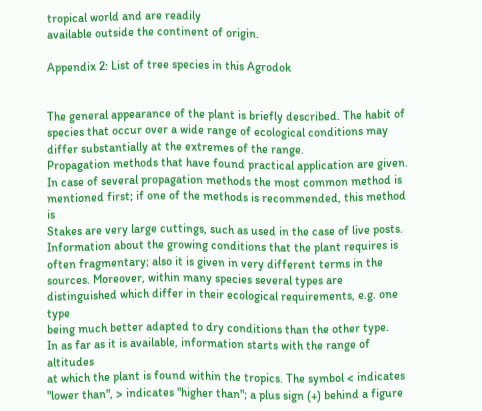tropical world and are readily
available outside the continent of origin.

Appendix 2: List of tree species in this Agrodok


The general appearance of the plant is briefly described. The habit of
species that occur over a wide range of ecological conditions may differ substantially at the extremes of the range.
Propagation methods that have found practical application are given.
In case of several propagation methods the most common method is
mentioned first; if one of the methods is recommended, this method is
Stakes are very large cuttings, such as used in the case of live posts.
Information about the growing conditions that the plant requires is
often fragmentary; also it is given in very different terms in the
sources. Moreover, within many species several types are distinguished which differ in their ecological requirements, e.g. one type
being much better adapted to dry conditions than the other type.
In as far as it is available, information starts with the range of altitudes
at which the plant is found within the tropics. The symbol < indicates
"lower than", > indicates "higher than"; a plus sign (+) behind a figure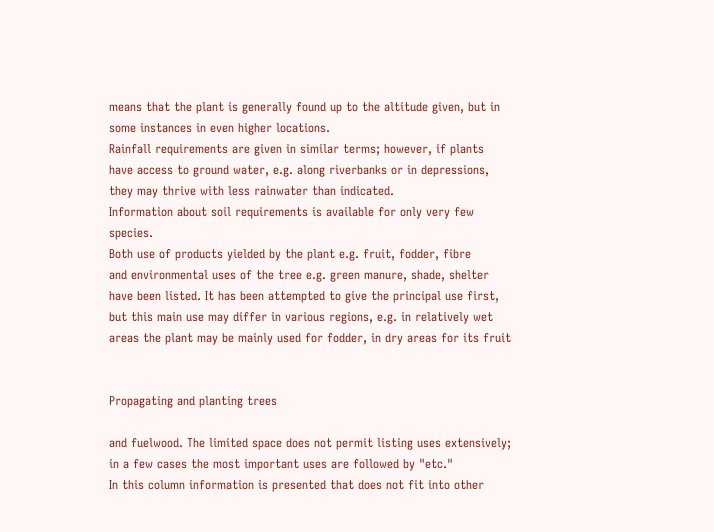means that the plant is generally found up to the altitude given, but in
some instances in even higher locations.
Rainfall requirements are given in similar terms; however, if plants
have access to ground water, e.g. along riverbanks or in depressions,
they may thrive with less rainwater than indicated.
Information about soil requirements is available for only very few species.
Both use of products yielded by the plant e.g. fruit, fodder, fibre
and environmental uses of the tree e.g. green manure, shade, shelter
have been listed. It has been attempted to give the principal use first,
but this main use may differ in various regions, e.g. in relatively wet
areas the plant may be mainly used for fodder, in dry areas for its fruit


Propagating and planting trees

and fuelwood. The limited space does not permit listing uses extensively; in a few cases the most important uses are followed by "etc."
In this column information is presented that does not fit into other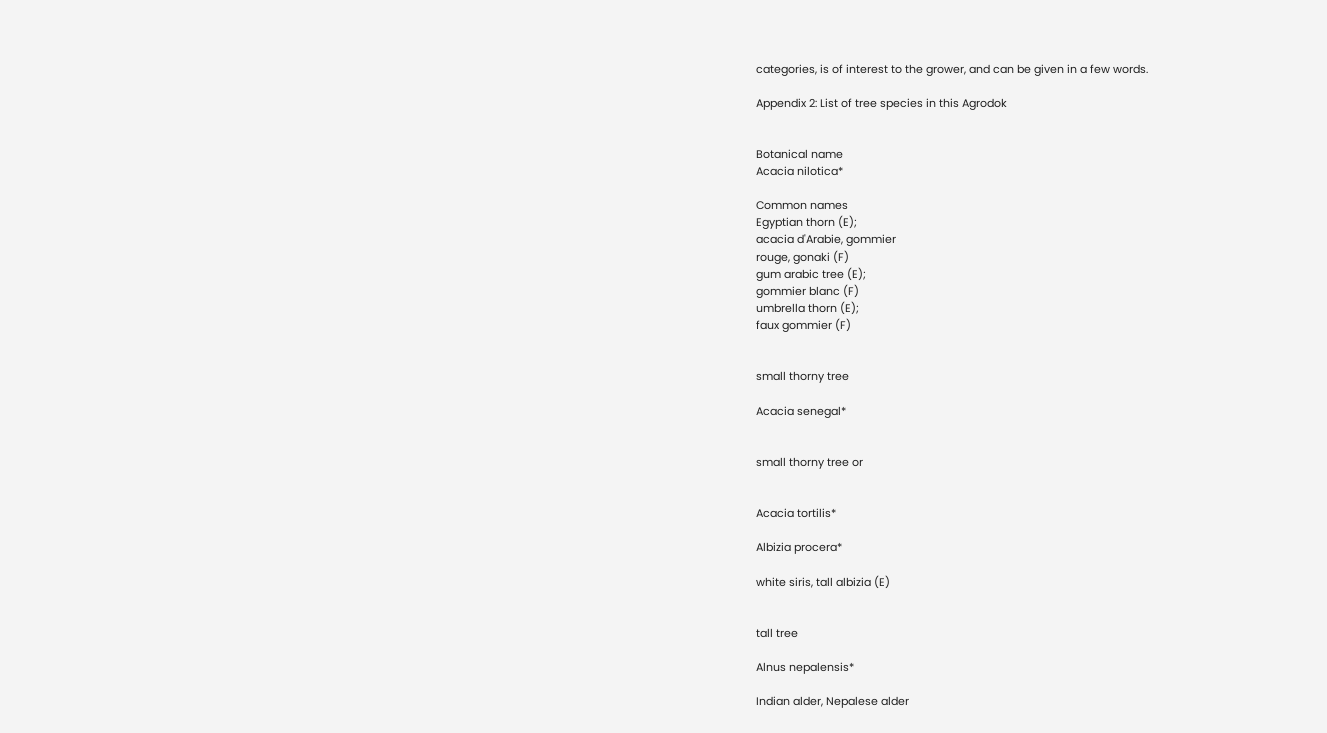categories, is of interest to the grower, and can be given in a few words.

Appendix 2: List of tree species in this Agrodok


Botanical name
Acacia nilotica*

Common names
Egyptian thorn (E);
acacia d'Arabie, gommier
rouge, gonaki (F)
gum arabic tree (E);
gommier blanc (F)
umbrella thorn (E);
faux gommier (F)


small thorny tree

Acacia senegal*


small thorny tree or


Acacia tortilis*

Albizia procera*

white siris, tall albizia (E)


tall tree

Alnus nepalensis*

Indian alder, Nepalese alder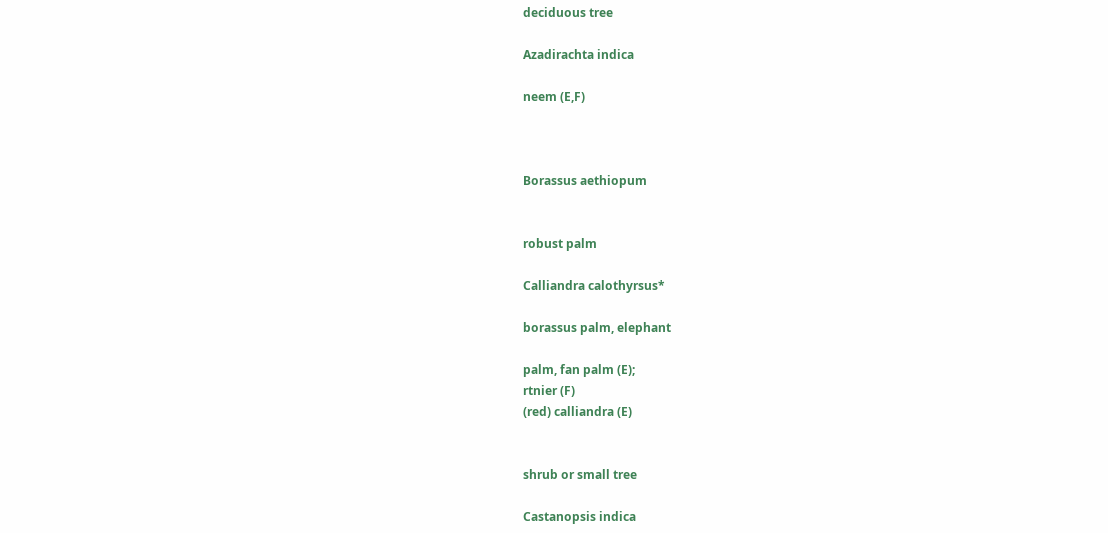deciduous tree

Azadirachta indica

neem (E,F)



Borassus aethiopum


robust palm

Calliandra calothyrsus*

borassus palm, elephant

palm, fan palm (E);
rtnier (F)
(red) calliandra (E)


shrub or small tree

Castanopsis indica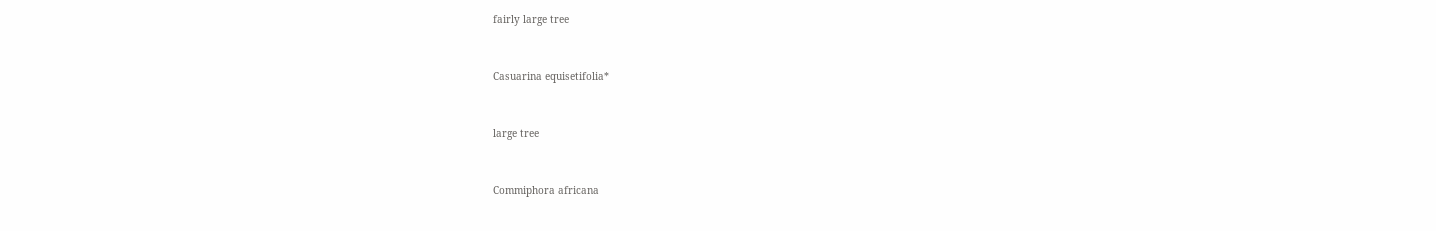fairly large tree


Casuarina equisetifolia*


large tree


Commiphora africana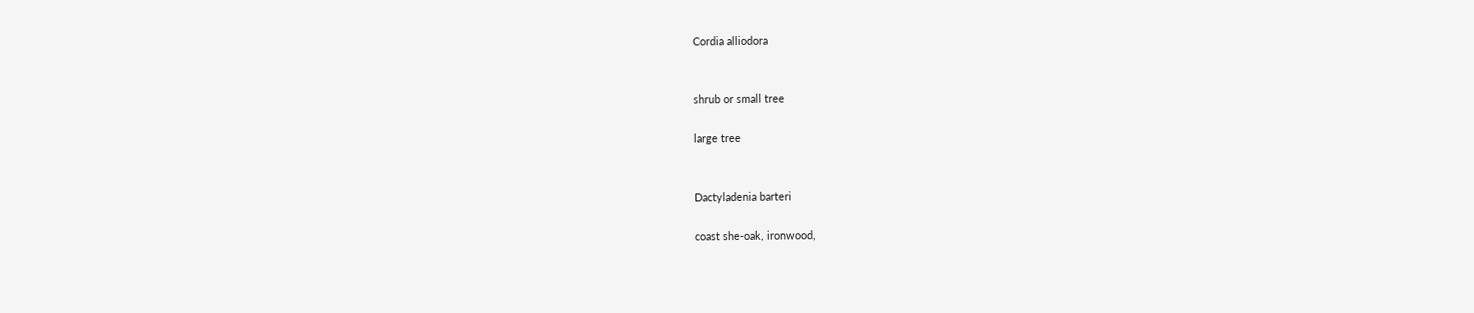Cordia alliodora


shrub or small tree

large tree


Dactyladenia barteri

coast she-oak, ironwood,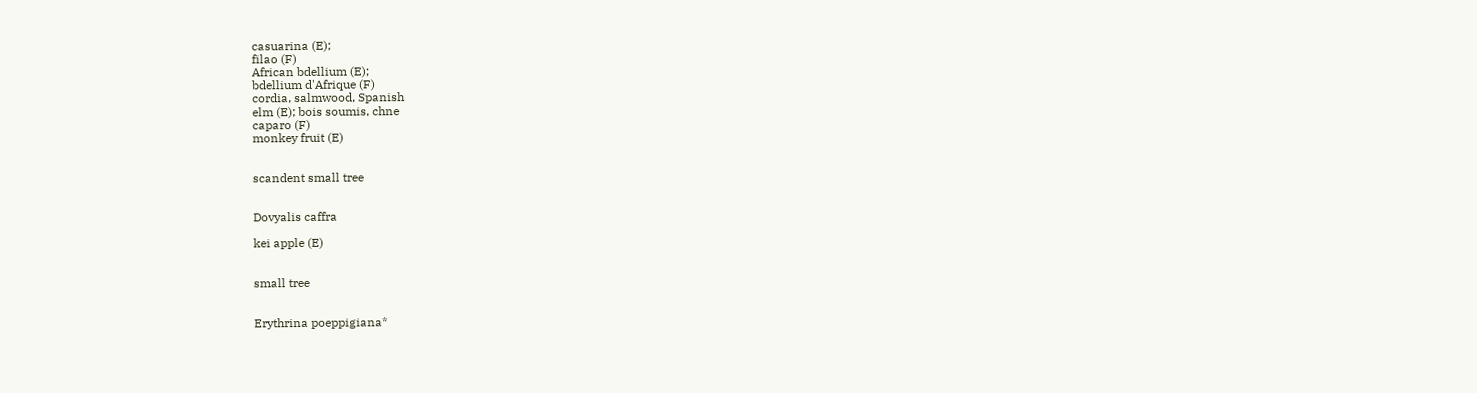casuarina (E);
filao (F)
African bdellium (E);
bdellium d'Afrique (F)
cordia, salmwood, Spanish
elm (E); bois soumis, chne
caparo (F)
monkey fruit (E)


scandent small tree


Dovyalis caffra

kei apple (E)


small tree


Erythrina poeppigiana*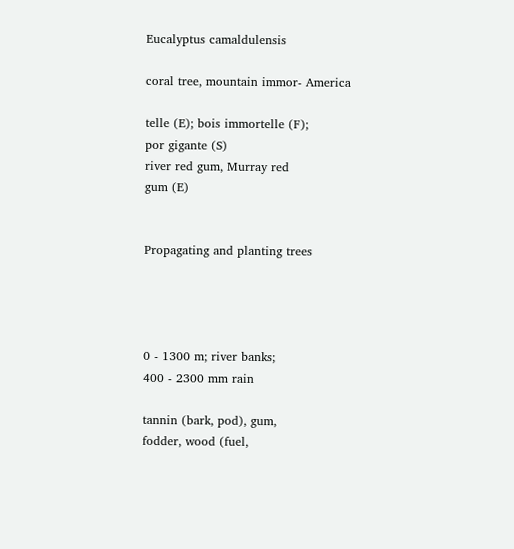Eucalyptus camaldulensis

coral tree, mountain immor- America

telle (E); bois immortelle (F);
por gigante (S)
river red gum, Murray red
gum (E)


Propagating and planting trees




0 - 1300 m; river banks;
400 - 2300 mm rain

tannin (bark, pod), gum,
fodder, wood (fuel,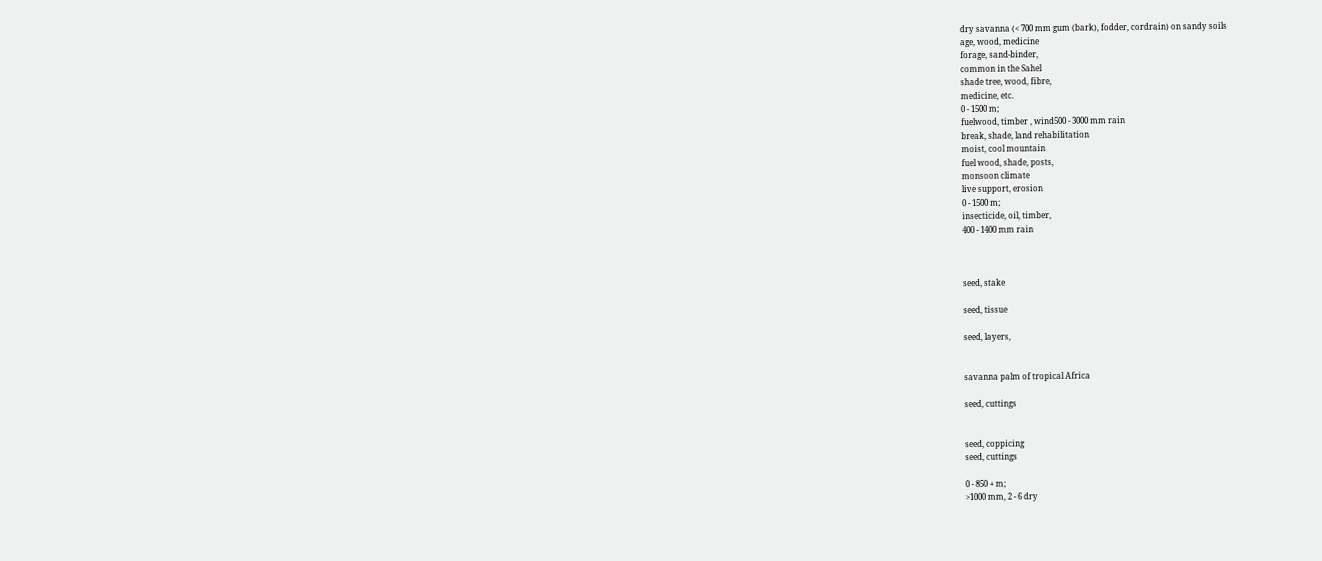dry savanna (< 700 mm gum (bark), fodder, cordrain) on sandy soils
age, wood, medicine
forage, sand-binder,
common in the Sahel
shade tree, wood, fibre,
medicine, etc.
0 - 1500 m;
fuelwood, timber , wind500 - 3000 mm rain
break, shade, land rehabilitation
moist, cool mountain
fuel wood, shade, posts,
monsoon climate
live support, erosion
0 - 1500 m;
insecticide, oil, timber,
400 - 1400 mm rain



seed, stake

seed, tissue

seed, layers,


savanna palm of tropical Africa

seed, cuttings


seed, coppicing
seed, cuttings

0 - 850 + m;
>1000 mm, 2 - 6 dry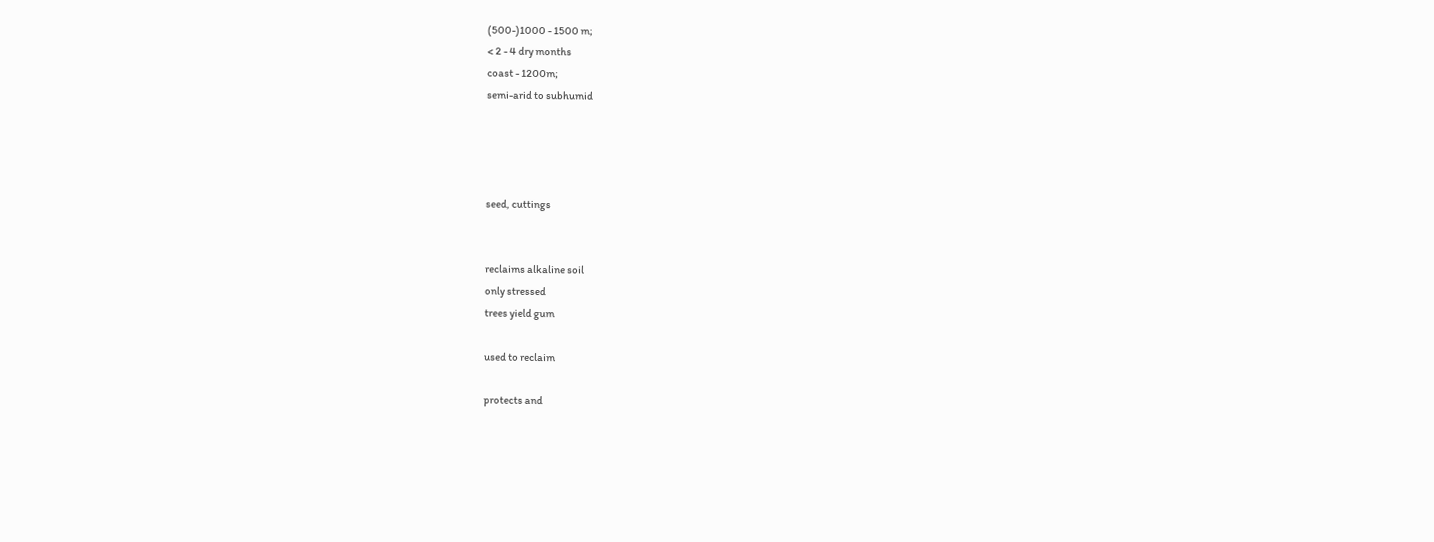(500-)1000 - 1500 m;
< 2 - 4 dry months
coast - 1200m;
semi-arid to subhumid




seed, cuttings


reclaims alkaline soil
only stressed
trees yield gum

used to reclaim

protects and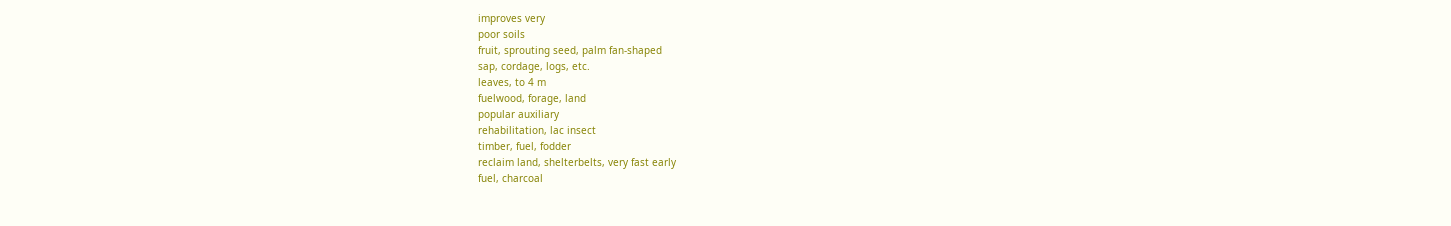improves very
poor soils
fruit, sprouting seed, palm fan-shaped
sap, cordage, logs, etc.
leaves, to 4 m
fuelwood, forage, land
popular auxiliary
rehabilitation, lac insect
timber, fuel, fodder
reclaim land, shelterbelts, very fast early
fuel, charcoal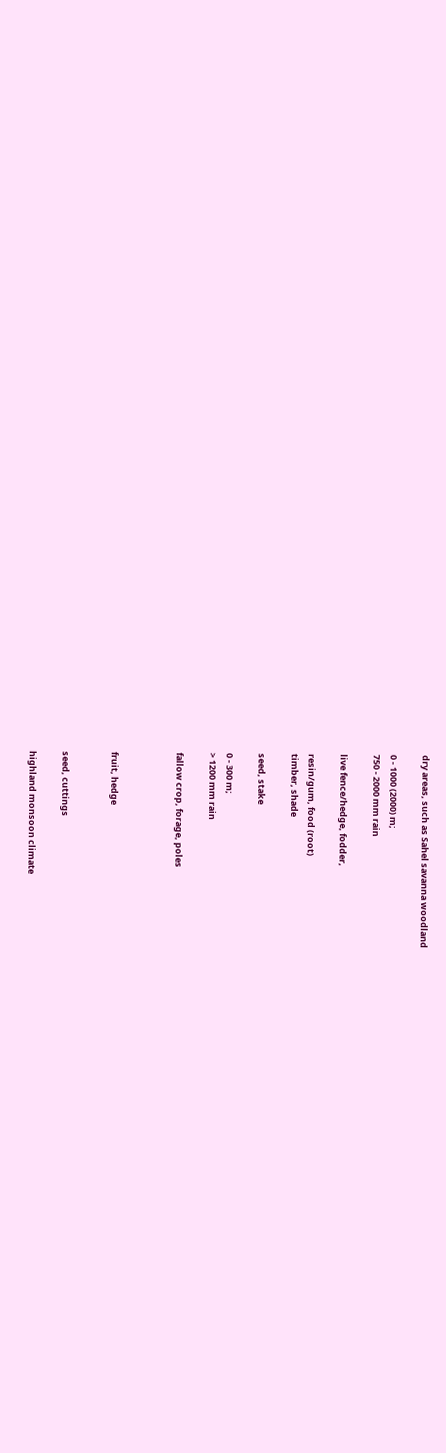dry areas, such as Sahel savanna woodland

0 - 1000 (2000) m;
750 - 2000 mm rain

live fence/hedge, fodder,

resin/gum, food (root)
timber, shade

seed, stake

0 - 300 m;
> 1200 mm rain

fallow crop, forage, poles



fruit, hedge


seed, cuttings

highland monsoon climate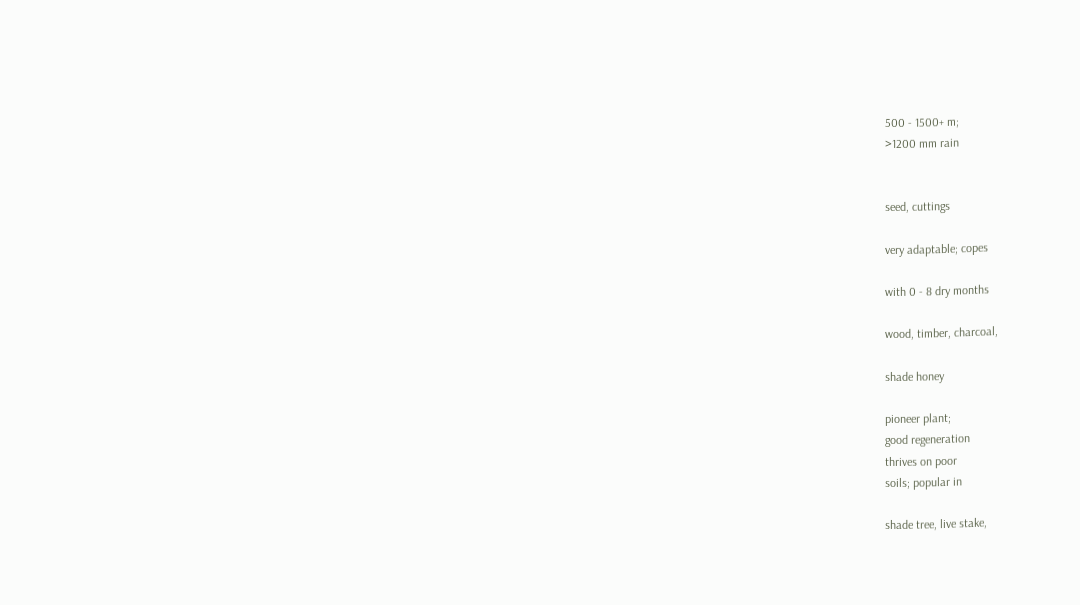500 - 1500+ m;
>1200 mm rain


seed, cuttings

very adaptable; copes

with 0 - 8 dry months

wood, timber, charcoal,

shade honey

pioneer plant;
good regeneration
thrives on poor
soils; popular in

shade tree, live stake,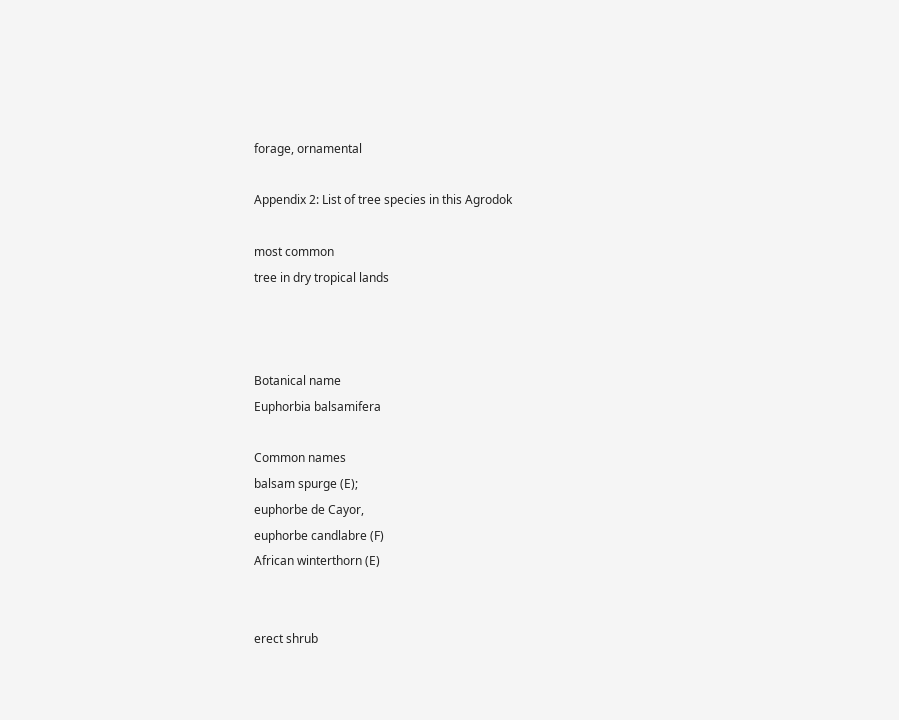forage, ornamental

Appendix 2: List of tree species in this Agrodok

most common
tree in dry tropical lands



Botanical name
Euphorbia balsamifera

Common names
balsam spurge (E);
euphorbe de Cayor,
euphorbe candlabre (F)
African winterthorn (E)


erect shrub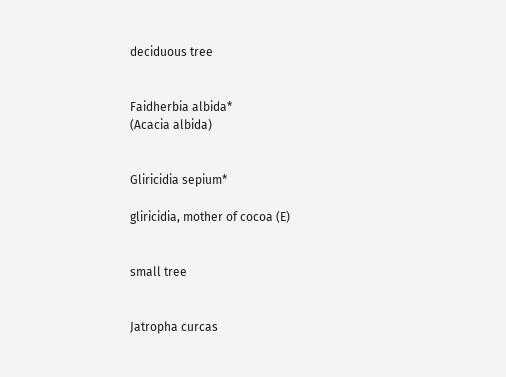deciduous tree


Faidherbia albida*
(Acacia albida)


Gliricidia sepium*

gliricidia, mother of cocoa (E)


small tree


Jatropha curcas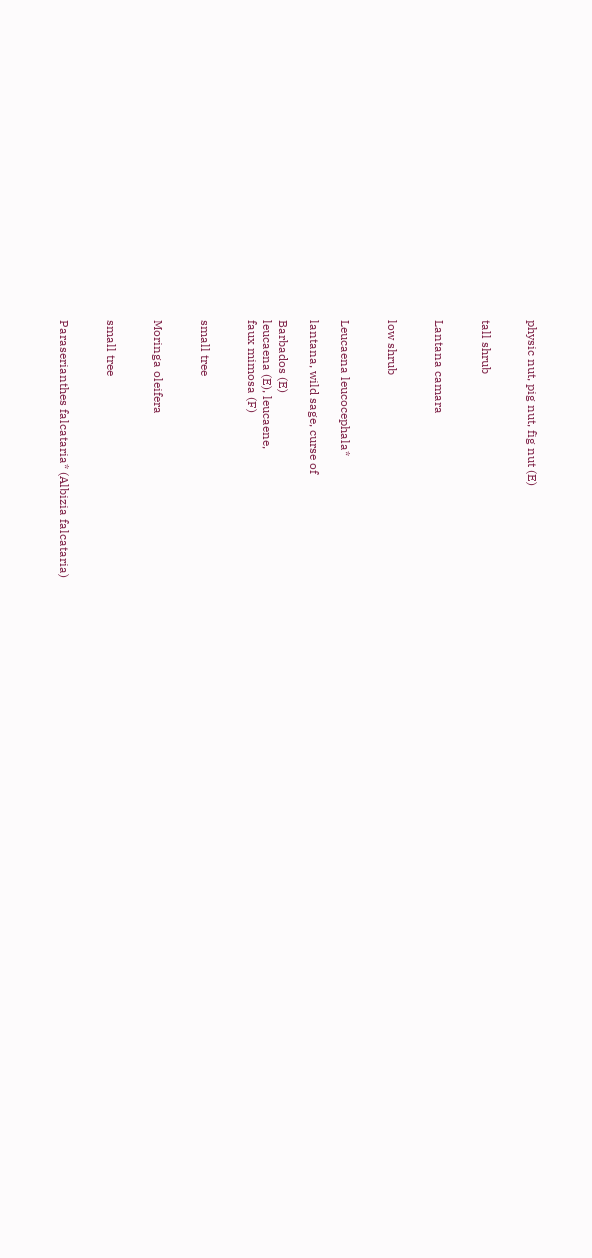physic nut, pig nut, fig nut (E)


tall shrub


Lantana camara


low shrub


Leucaena leucocephala*

lantana, wild sage, curse of

Barbados (E)
leucaena (E), leucaene,
faux mimosa (F)


small tree


Moringa oleifera


small tree


Paraserianthes falcataria* (Albizia falcataria)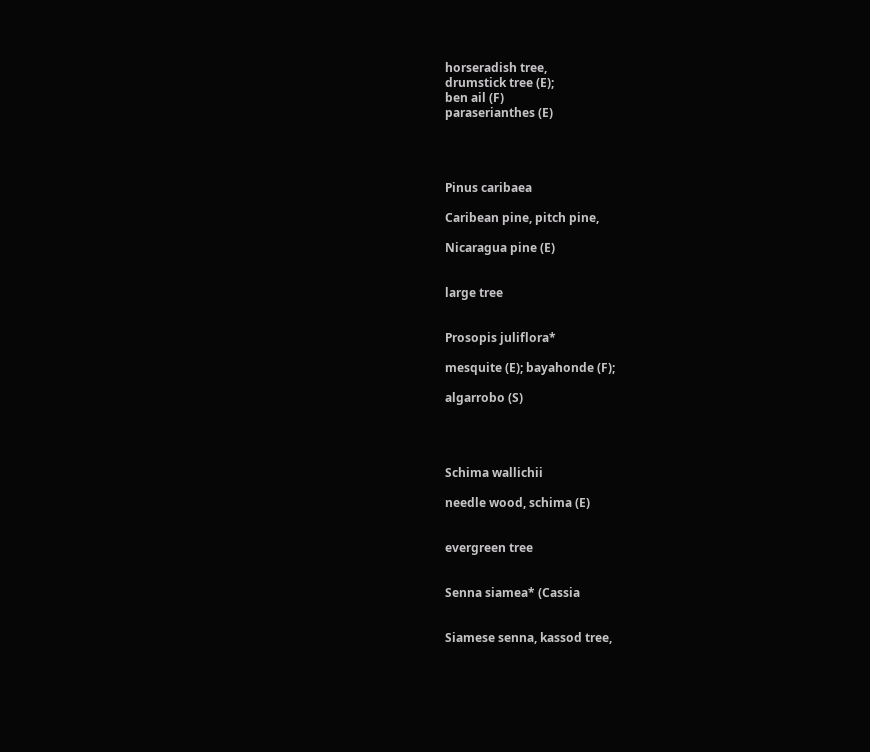horseradish tree,
drumstick tree (E);
ben ail (F)
paraserianthes (E)




Pinus caribaea

Caribean pine, pitch pine,

Nicaragua pine (E)


large tree


Prosopis juliflora*

mesquite (E); bayahonde (F);

algarrobo (S)




Schima wallichii

needle wood, schima (E)


evergreen tree


Senna siamea* (Cassia


Siamese senna, kassod tree,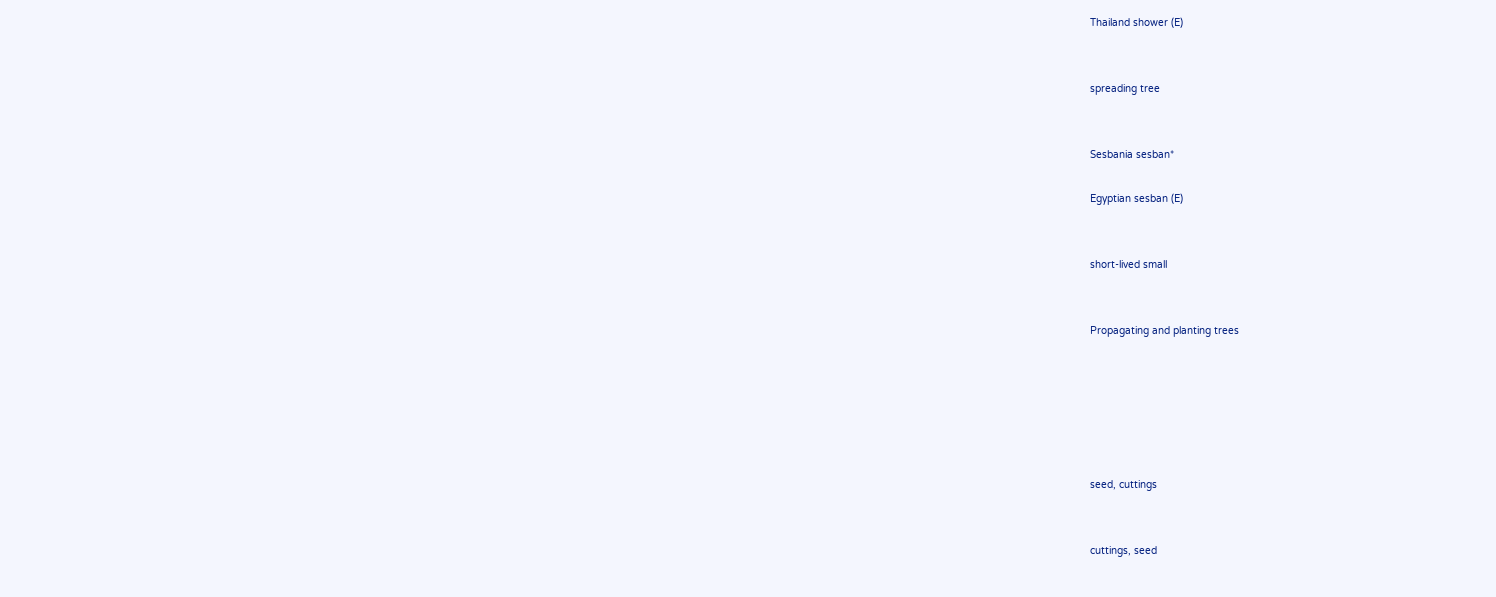Thailand shower (E)


spreading tree


Sesbania sesban*

Egyptian sesban (E)


short-lived small


Propagating and planting trees






seed, cuttings


cuttings, seed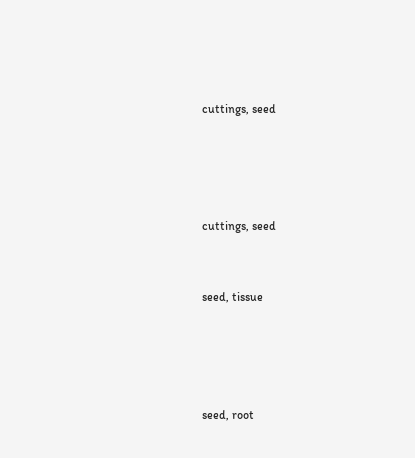cuttings, seed




cuttings, seed


seed, tissue




seed, root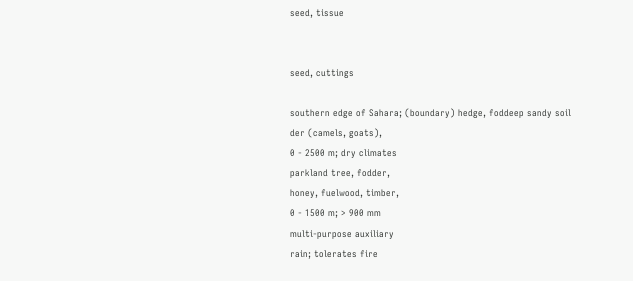seed, tissue


seed, cuttings

southern edge of Sahara; (boundary) hedge, foddeep sandy soil
der (camels, goats),
0 - 2500 m; dry climates
parkland tree, fodder,
honey, fuelwood, timber,
0 - 1500 m; > 900 mm
multi-purpose auxiliary
rain; tolerates fire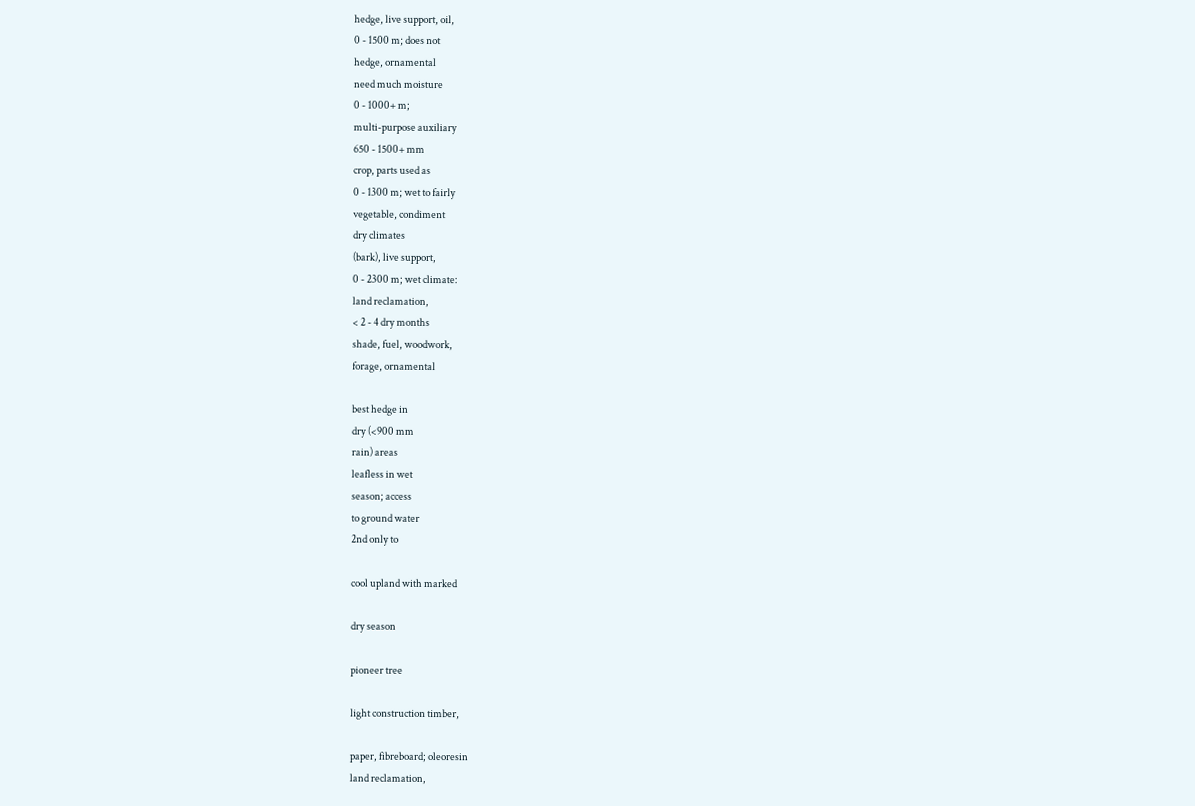hedge, live support, oil,
0 - 1500 m; does not
hedge, ornamental
need much moisture
0 - 1000+ m;
multi-purpose auxiliary
650 - 1500+ mm
crop, parts used as
0 - 1300 m; wet to fairly
vegetable, condiment
dry climates
(bark), live support,
0 - 2300 m; wet climate:
land reclamation,
< 2 - 4 dry months
shade, fuel, woodwork,
forage, ornamental

best hedge in
dry (<900 mm
rain) areas
leafless in wet
season; access
to ground water
2nd only to

cool upland with marked

dry season

pioneer tree

light construction timber,

paper, fibreboard; oleoresin
land reclamation,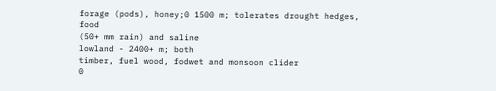forage (pods), honey;0 1500 m; tolerates drought hedges, food
(50+ mm rain) and saline
lowland - 2400+ m; both
timber, fuel wood, fodwet and monsoon clider
0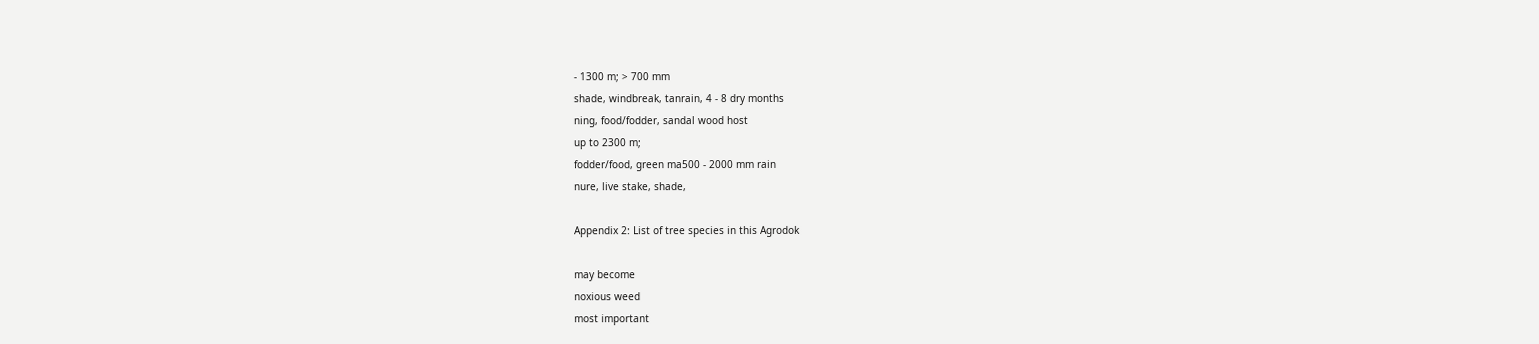- 1300 m; > 700 mm
shade, windbreak, tanrain, 4 - 8 dry months
ning, food/fodder, sandal wood host
up to 2300 m;
fodder/food, green ma500 - 2000 mm rain
nure, live stake, shade,

Appendix 2: List of tree species in this Agrodok

may become
noxious weed
most important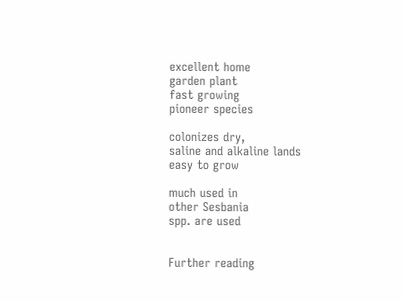excellent home
garden plant
fast growing
pioneer species

colonizes dry,
saline and alkaline lands
easy to grow

much used in
other Sesbania
spp. are used


Further reading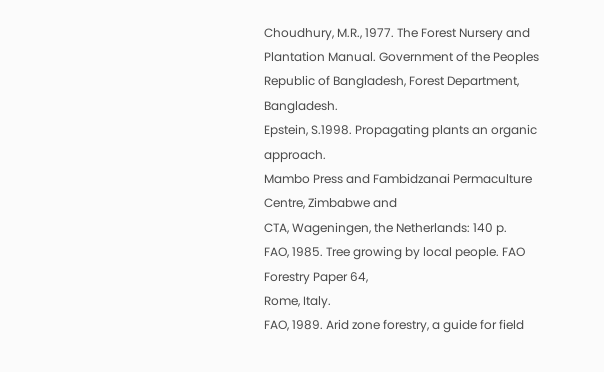Choudhury, M.R., 1977. The Forest Nursery and Plantation Manual. Government of the Peoples Republic of Bangladesh, Forest Department, Bangladesh.
Epstein, S.1998. Propagating plants an organic approach.
Mambo Press and Fambidzanai Permaculture Centre, Zimbabwe and
CTA, Wageningen, the Netherlands: 140 p.
FAO, 1985. Tree growing by local people. FAO Forestry Paper 64,
Rome, Italy.
FAO, 1989. Arid zone forestry, a guide for field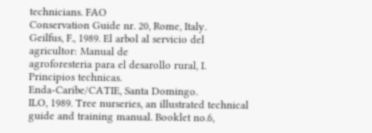technicians. FAO
Conservation Guide nr. 20, Rome, Italy.
Geilfus, F., 1989. El arbol al servicio del agricultor: Manual de
agroforesteria para el desarollo rural, I. Principios technicas.
Enda-Caribe/CATIE, Santa Domingo.
ILO, 1989. Tree nurseries, an illustrated technical guide and training manual. Booklet no.6,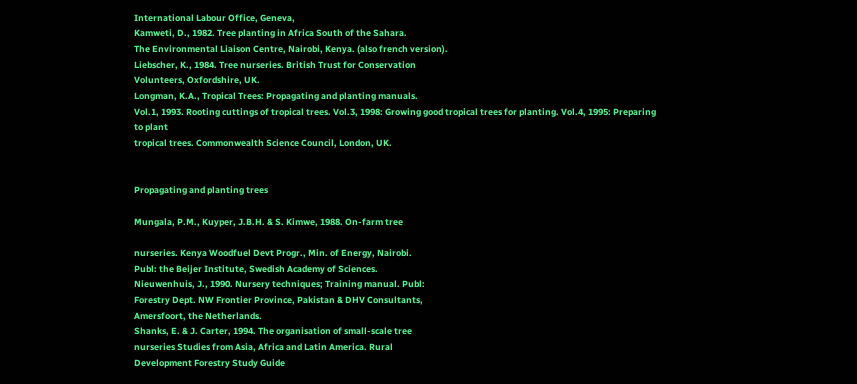International Labour Office, Geneva,
Kamweti, D., 1982. Tree planting in Africa South of the Sahara.
The Environmental Liaison Centre, Nairobi, Kenya. (also french version).
Liebscher, K., 1984. Tree nurseries. British Trust for Conservation
Volunteers, Oxfordshire, UK.
Longman, K.A., Tropical Trees: Propagating and planting manuals.
Vol.1, 1993. Rooting cuttings of tropical trees. Vol.3, 1998: Growing good tropical trees for planting. Vol.4, 1995: Preparing to plant
tropical trees. Commonwealth Science Council, London, UK.


Propagating and planting trees

Mungala, P.M., Kuyper, J.B.H. & S. Kimwe, 1988. On-farm tree

nurseries. Kenya Woodfuel Devt Progr., Min. of Energy, Nairobi.
Publ: the Beijer Institute, Swedish Academy of Sciences.
Nieuwenhuis, J., 1990. Nursery techniques; Training manual. Publ:
Forestry Dept. NW Frontier Province, Pakistan & DHV Consultants,
Amersfoort, the Netherlands.
Shanks, E. & J. Carter, 1994. The organisation of small-scale tree
nurseries Studies from Asia, Africa and Latin America. Rural
Development Forestry Study Guide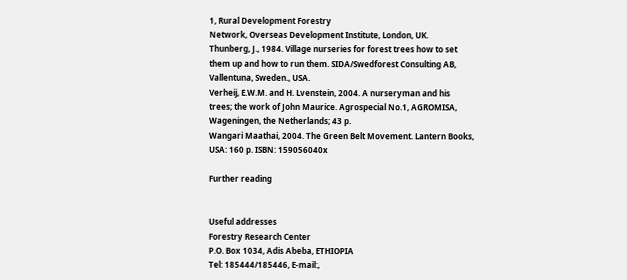1, Rural Development Forestry
Network, Overseas Development Institute, London, UK.
Thunberg, J., 1984. Village nurseries for forest trees how to set
them up and how to run them. SIDA/Swedforest Consulting AB,
Vallentuna, Sweden., USA.
Verheij, E.W.M. and H. Lvenstein, 2004. A nurseryman and his
trees; the work of John Maurice. Agrospecial No.1, AGROMISA,
Wageningen, the Netherlands; 43 p.
Wangari Maathai, 2004. The Green Belt Movement. Lantern Books,
USA: 160 p. ISBN: 159056040x

Further reading


Useful addresses
Forestry Research Center
P.O. Box 1034, Adis Abeba, ETHIOPIA
Tel: 185444/185446, E-mail:,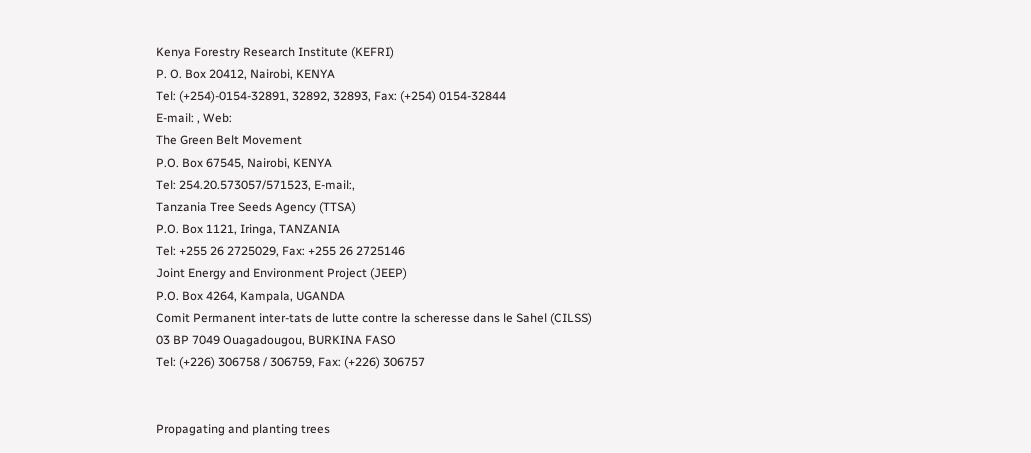Kenya Forestry Research Institute (KEFRI)
P. O. Box 20412, Nairobi, KENYA
Tel: (+254)-0154-32891, 32892, 32893, Fax: (+254) 0154-32844
E-mail: , Web:
The Green Belt Movement
P.O. Box 67545, Nairobi, KENYA
Tel: 254.20.573057/571523, E-mail:,
Tanzania Tree Seeds Agency (TTSA)
P.O. Box 1121, Iringa, TANZANIA
Tel: +255 26 2725029, Fax: +255 26 2725146
Joint Energy and Environment Project (JEEP)
P.O. Box 4264, Kampala, UGANDA
Comit Permanent inter-tats de lutte contre la scheresse dans le Sahel (CILSS)
03 BP 7049 Ouagadougou, BURKINA FASO
Tel: (+226) 306758 / 306759, Fax: (+226) 306757


Propagating and planting trees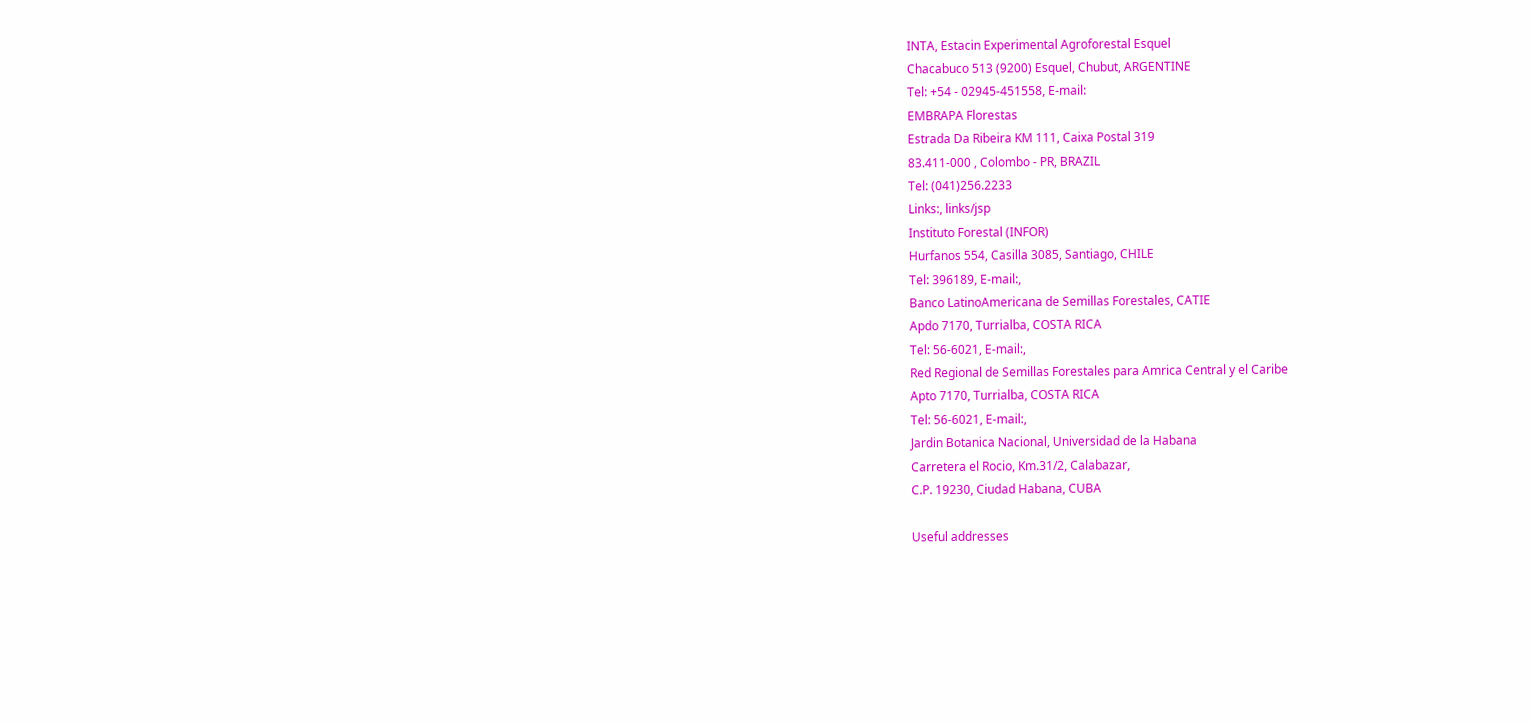INTA, Estacin Experimental Agroforestal Esquel
Chacabuco 513 (9200) Esquel, Chubut, ARGENTINE
Tel: +54 - 02945-451558, E-mail:
EMBRAPA Florestas
Estrada Da Ribeira KM 111, Caixa Postal 319
83.411-000 , Colombo - PR, BRAZIL
Tel: (041)256.2233
Links:, links/jsp
Instituto Forestal (INFOR)
Hurfanos 554, Casilla 3085, Santiago, CHILE
Tel: 396189, E-mail:,
Banco LatinoAmericana de Semillas Forestales, CATIE
Apdo 7170, Turrialba, COSTA RICA
Tel: 56-6021, E-mail:,
Red Regional de Semillas Forestales para Amrica Central y el Caribe
Apto 7170, Turrialba, COSTA RICA
Tel: 56-6021, E-mail:,
Jardin Botanica Nacional, Universidad de la Habana
Carretera el Rocio, Km.31/2, Calabazar,
C.P. 19230, Ciudad Habana, CUBA

Useful addresses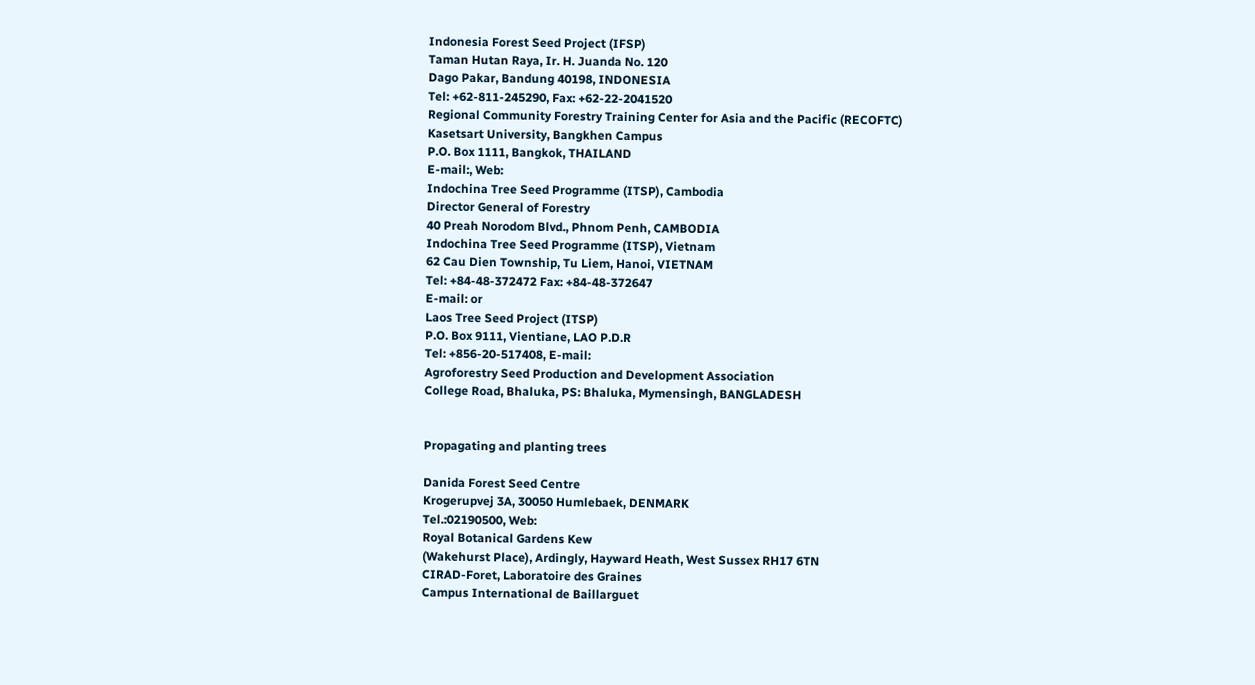Indonesia Forest Seed Project (IFSP)
Taman Hutan Raya, Ir. H. Juanda No. 120
Dago Pakar, Bandung 40198, INDONESIA
Tel: +62-811-245290, Fax: +62-22-2041520
Regional Community Forestry Training Center for Asia and the Pacific (RECOFTC)
Kasetsart University, Bangkhen Campus
P.O. Box 1111, Bangkok, THAILAND
E-mail:, Web:
Indochina Tree Seed Programme (ITSP), Cambodia
Director General of Forestry
40 Preah Norodom Blvd., Phnom Penh, CAMBODIA
Indochina Tree Seed Programme (ITSP), Vietnam
62 Cau Dien Township, Tu Liem, Hanoi, VIETNAM
Tel: +84-48-372472 Fax: +84-48-372647
E-mail: or
Laos Tree Seed Project (ITSP)
P.O. Box 9111, Vientiane, LAO P.D.R
Tel: +856-20-517408, E-mail:
Agroforestry Seed Production and Development Association
College Road, Bhaluka, PS: Bhaluka, Mymensingh, BANGLADESH


Propagating and planting trees

Danida Forest Seed Centre
Krogerupvej 3A, 30050 Humlebaek, DENMARK
Tel.:02190500, Web:
Royal Botanical Gardens Kew
(Wakehurst Place), Ardingly, Hayward Heath, West Sussex RH17 6TN
CIRAD-Foret, Laboratoire des Graines
Campus International de Baillarguet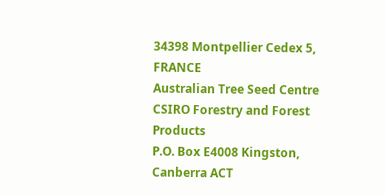34398 Montpellier Cedex 5, FRANCE
Australian Tree Seed Centre
CSIRO Forestry and Forest Products
P.O. Box E4008 Kingston, Canberra ACT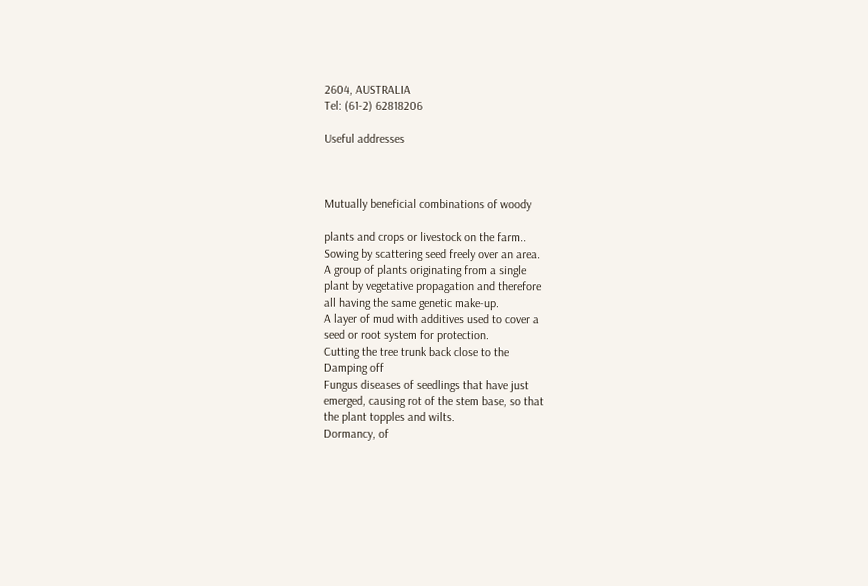2604, AUSTRALIA
Tel: (61-2) 62818206

Useful addresses



Mutually beneficial combinations of woody

plants and crops or livestock on the farm..
Sowing by scattering seed freely over an area.
A group of plants originating from a single
plant by vegetative propagation and therefore
all having the same genetic make-up.
A layer of mud with additives used to cover a
seed or root system for protection.
Cutting the tree trunk back close to the
Damping off
Fungus diseases of seedlings that have just
emerged, causing rot of the stem base, so that
the plant topples and wilts.
Dormancy, of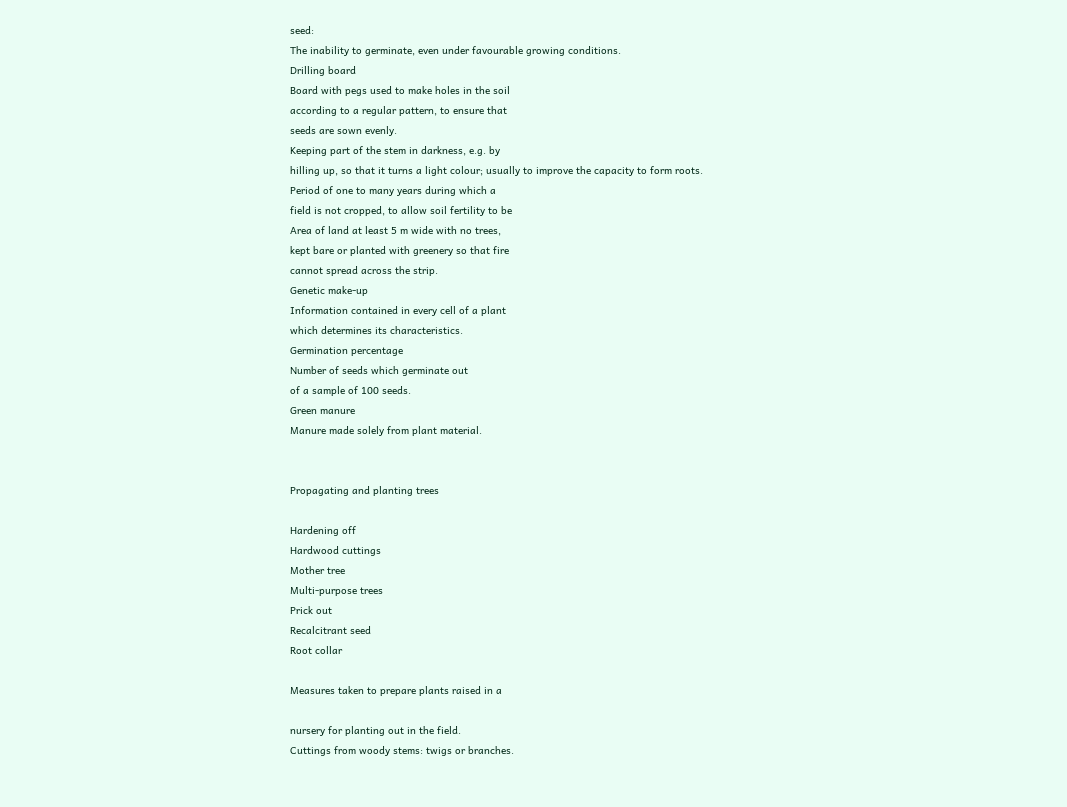seed:
The inability to germinate, even under favourable growing conditions.
Drilling board
Board with pegs used to make holes in the soil
according to a regular pattern, to ensure that
seeds are sown evenly.
Keeping part of the stem in darkness, e.g. by
hilling up, so that it turns a light colour; usually to improve the capacity to form roots.
Period of one to many years during which a
field is not cropped, to allow soil fertility to be
Area of land at least 5 m wide with no trees,
kept bare or planted with greenery so that fire
cannot spread across the strip.
Genetic make-up
Information contained in every cell of a plant
which determines its characteristics.
Germination percentage
Number of seeds which germinate out
of a sample of 100 seeds.
Green manure
Manure made solely from plant material.


Propagating and planting trees

Hardening off
Hardwood cuttings
Mother tree
Multi-purpose trees
Prick out
Recalcitrant seed
Root collar

Measures taken to prepare plants raised in a

nursery for planting out in the field.
Cuttings from woody stems: twigs or branches.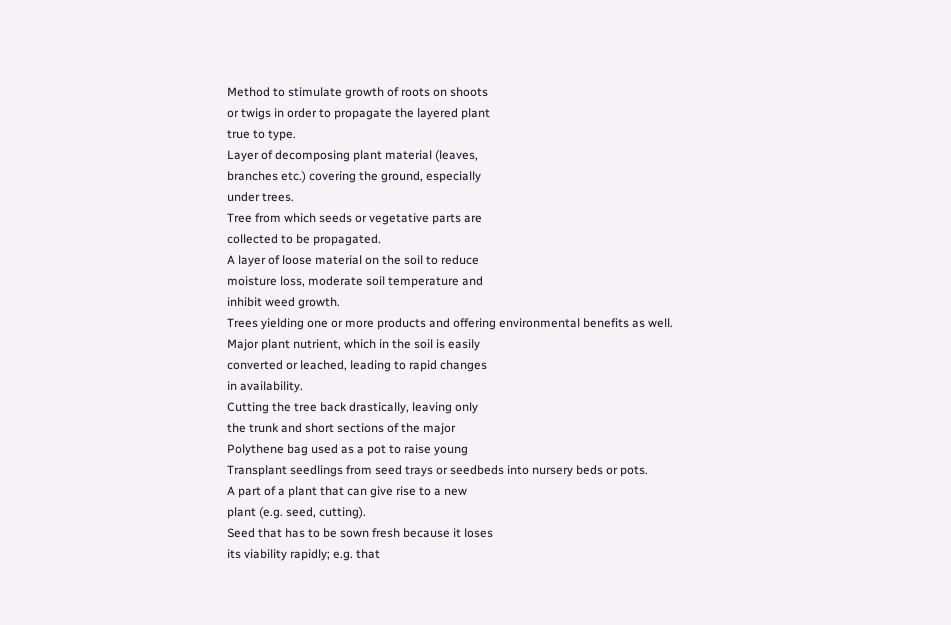Method to stimulate growth of roots on shoots
or twigs in order to propagate the layered plant
true to type.
Layer of decomposing plant material (leaves,
branches etc.) covering the ground, especially
under trees.
Tree from which seeds or vegetative parts are
collected to be propagated.
A layer of loose material on the soil to reduce
moisture loss, moderate soil temperature and
inhibit weed growth.
Trees yielding one or more products and offering environmental benefits as well.
Major plant nutrient, which in the soil is easily
converted or leached, leading to rapid changes
in availability.
Cutting the tree back drastically, leaving only
the trunk and short sections of the major
Polythene bag used as a pot to raise young
Transplant seedlings from seed trays or seedbeds into nursery beds or pots.
A part of a plant that can give rise to a new
plant (e.g. seed, cutting).
Seed that has to be sown fresh because it loses
its viability rapidly; e.g. that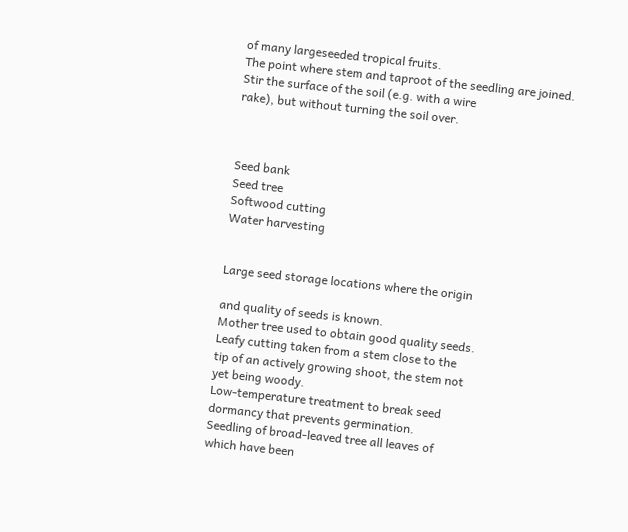of many largeseeded tropical fruits.
The point where stem and taproot of the seedling are joined.
Stir the surface of the soil (e.g. with a wire
rake), but without turning the soil over.



Seed bank
Seed tree
Softwood cutting
Water harvesting


Large seed storage locations where the origin

and quality of seeds is known.
Mother tree used to obtain good quality seeds.
Leafy cutting taken from a stem close to the
tip of an actively growing shoot, the stem not
yet being woody.
Low-temperature treatment to break seed
dormancy that prevents germination.
Seedling of broad-leaved tree all leaves of
which have been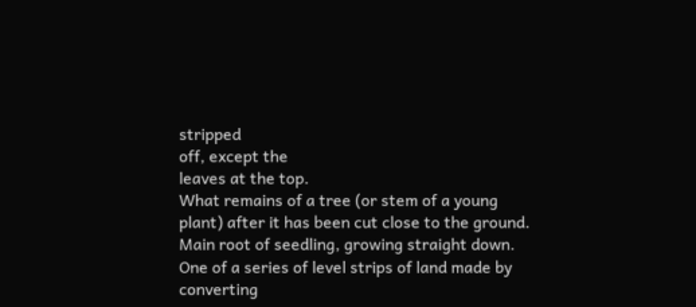stripped
off, except the
leaves at the top.
What remains of a tree (or stem of a young
plant) after it has been cut close to the ground.
Main root of seedling, growing straight down.
One of a series of level strips of land made by
converting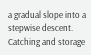a gradual slope into a stepwise descent.
Catching and storage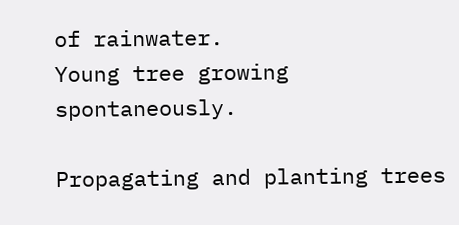of rainwater.
Young tree growing spontaneously.

Propagating and planting trees